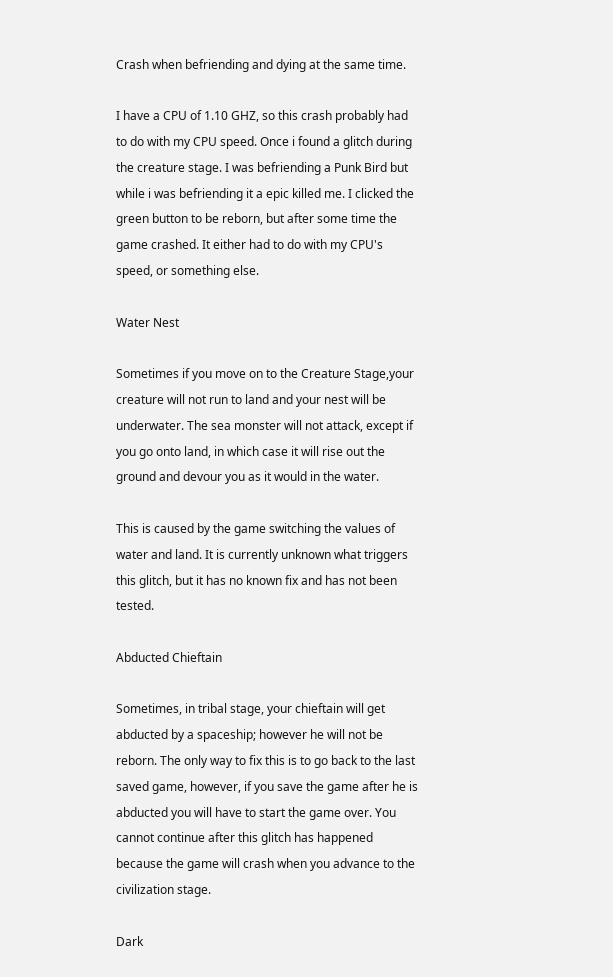Crash when befriending and dying at the same time.

I have a CPU of 1.10 GHZ, so this crash probably had to do with my CPU speed. Once i found a glitch during the creature stage. I was befriending a Punk Bird but while i was befriending it a epic killed me. I clicked the green button to be reborn, but after some time the game crashed. It either had to do with my CPU's speed, or something else.

Water Nest

Sometimes if you move on to the Creature Stage,your creature will not run to land and your nest will be underwater. The sea monster will not attack, except if you go onto land, in which case it will rise out the ground and devour you as it would in the water.

This is caused by the game switching the values of water and land. It is currently unknown what triggers this glitch, but it has no known fix and has not been tested.

Abducted Chieftain

Sometimes, in tribal stage, your chieftain will get abducted by a spaceship; however he will not be reborn. The only way to fix this is to go back to the last saved game, however, if you save the game after he is abducted you will have to start the game over. You cannot continue after this glitch has happened because the game will crash when you advance to the civilization stage.

Dark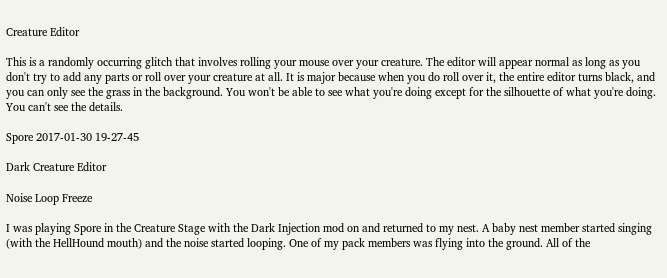Creature Editor

This is a randomly occurring glitch that involves rolling your mouse over your creature. The editor will appear normal as long as you don't try to add any parts or roll over your creature at all. It is major because when you do roll over it, the entire editor turns black, and you can only see the grass in the background. You won't be able to see what you're doing except for the silhouette of what you're doing. You can't see the details.

Spore 2017-01-30 19-27-45

Dark Creature Editor

Noise Loop Freeze

I was playing Spore in the Creature Stage with the Dark Injection mod on and returned to my nest. A baby nest member started singing (with the HellHound mouth) and the noise started looping. One of my pack members was flying into the ground. All of the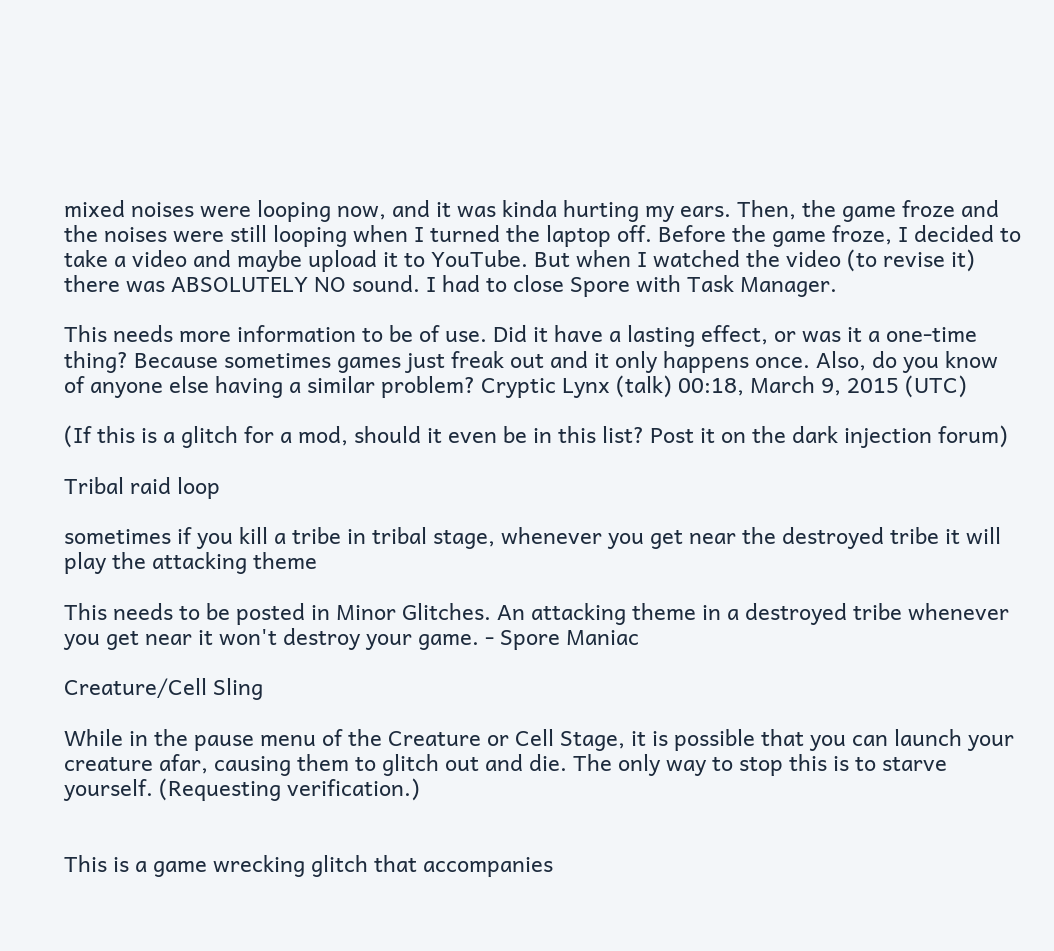mixed noises were looping now, and it was kinda hurting my ears. Then, the game froze and the noises were still looping when I turned the laptop off. Before the game froze, I decided to take a video and maybe upload it to YouTube. But when I watched the video (to revise it) there was ABSOLUTELY NO sound. I had to close Spore with Task Manager.

This needs more information to be of use. Did it have a lasting effect, or was it a one-time thing? Because sometimes games just freak out and it only happens once. Also, do you know of anyone else having a similar problem? Cryptic Lynx (talk) 00:18, March 9, 2015 (UTC)

(If this is a glitch for a mod, should it even be in this list? Post it on the dark injection forum)

Tribal raid loop

sometimes if you kill a tribe in tribal stage, whenever you get near the destroyed tribe it will play the attacking theme

This needs to be posted in Minor Glitches. An attacking theme in a destroyed tribe whenever you get near it won't destroy your game. - Spore Maniac

Creature/Cell Sling

While in the pause menu of the Creature or Cell Stage, it is possible that you can launch your creature afar, causing them to glitch out and die. The only way to stop this is to starve yourself. (Requesting verification.)


This is a game wrecking glitch that accompanies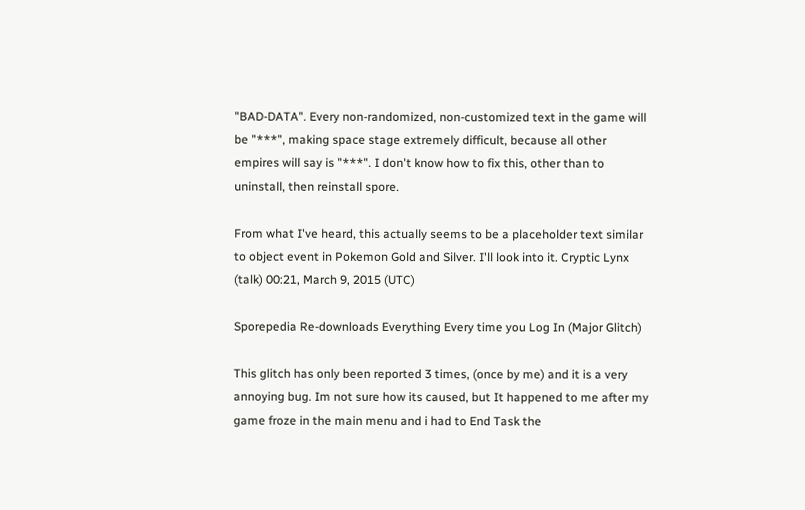"BAD-DATA". Every non-randomized, non-customized text in the game will be "***", making space stage extremely difficult, because all other empires will say is "***". I don't know how to fix this, other than to uninstall, then reinstall spore.

From what I've heard, this actually seems to be a placeholder text similar to object event in Pokemon Gold and Silver. I'll look into it. Cryptic Lynx (talk) 00:21, March 9, 2015 (UTC)

Sporepedia Re-downloads Everything Every time you Log In (Major Glitch)

This glitch has only been reported 3 times, (once by me) and it is a very annoying bug. Im not sure how its caused, but It happened to me after my game froze in the main menu and i had to End Task the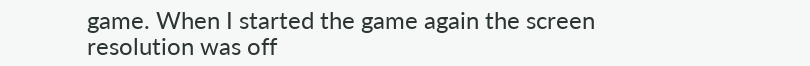game. When I started the game again the screen resolution was off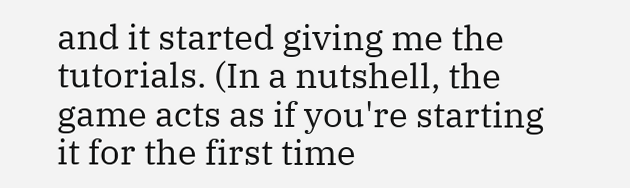and it started giving me the tutorials. (In a nutshell, the game acts as if you're starting it for the first time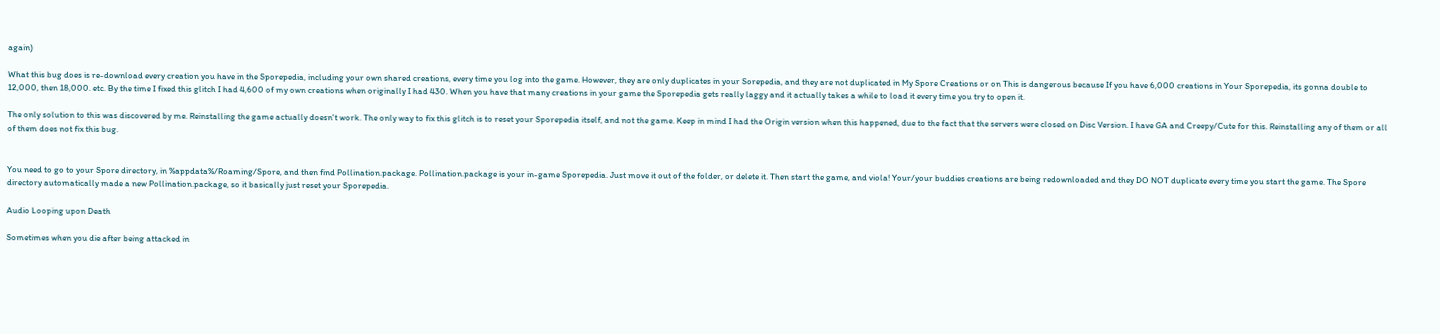again)

What this bug does is re-download every creation you have in the Sporepedia, including your own shared creations, every time you log into the game. However, they are only duplicates in your Sorepedia, and they are not duplicated in My Spore Creations or on This is dangerous because If you have 6,000 creations in Your Sporepedia, its gonna double to 12,000, then 18,000. etc. By the time I fixed this glitch I had 4,600 of my own creations when originally I had 430. When you have that many creations in your game the Sporepedia gets really laggy and it actually takes a while to load it every time you try to open it.

The only solution to this was discovered by me. Reinstalling the game actually doesn't work. The only way to fix this glitch is to reset your Sporepedia itself, and not the game. Keep in mind I had the Origin version when this happened, due to the fact that the servers were closed on Disc Version. I have GA and Creepy/Cute for this. Reinstalling any of them or all of them does not fix this bug.


You need to go to your Spore directory, in %appdata%/Roaming/Spore, and then find Pollination.package. Pollination.package is your in-game Sporepedia. Just move it out of the folder, or delete it. Then start the game, and viola! Your/your buddies creations are being redownloaded and they DO NOT duplicate every time you start the game. The Spore directory automatically made a new Pollination.package, so it basically just reset your Sporepedia.

Audio Looping upon Death

Sometimes when you die after being attacked in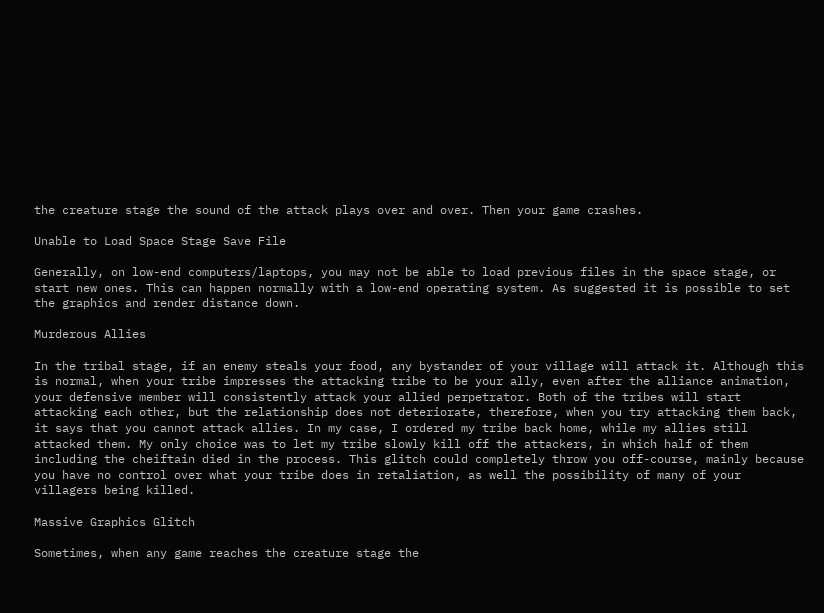the creature stage the sound of the attack plays over and over. Then your game crashes.

Unable to Load Space Stage Save File

Generally, on low-end computers/laptops, you may not be able to load previous files in the space stage, or start new ones. This can happen normally with a low-end operating system. As suggested it is possible to set the graphics and render distance down.

Murderous Allies

In the tribal stage, if an enemy steals your food, any bystander of your village will attack it. Although this is normal, when your tribe impresses the attacking tribe to be your ally, even after the alliance animation, your defensive member will consistently attack your allied perpetrator. Both of the tribes will start attacking each other, but the relationship does not deteriorate, therefore, when you try attacking them back, it says that you cannot attack allies. In my case, I ordered my tribe back home, while my allies still attacked them. My only choice was to let my tribe slowly kill off the attackers, in which half of them including the cheiftain died in the process. This glitch could completely throw you off-course, mainly because you have no control over what your tribe does in retaliation, as well the possibility of many of your villagers being killed.

Massive Graphics Glitch

Sometimes, when any game reaches the creature stage the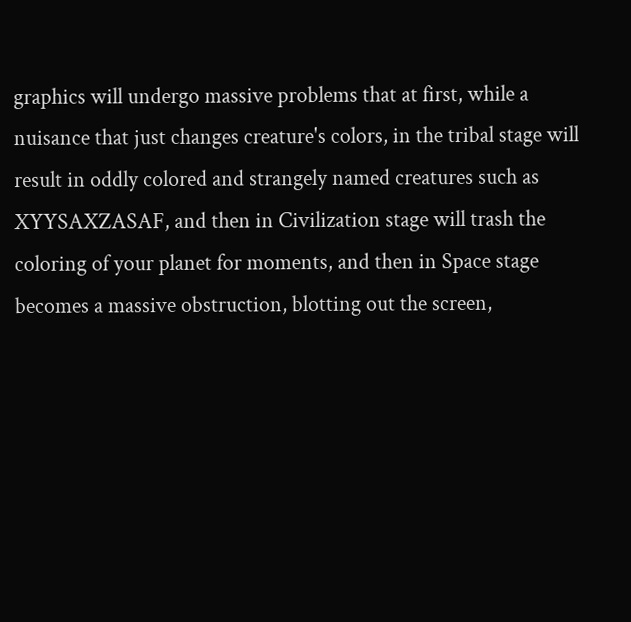graphics will undergo massive problems that at first, while a nuisance that just changes creature's colors, in the tribal stage will result in oddly colored and strangely named creatures such as XYYSAXZASAF, and then in Civilization stage will trash the coloring of your planet for moments, and then in Space stage becomes a massive obstruction, blotting out the screen,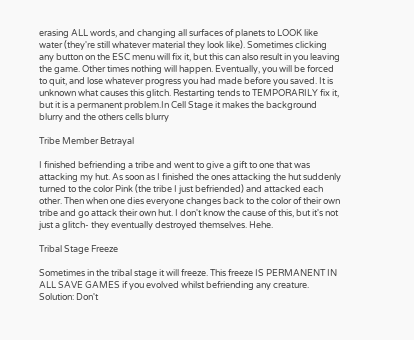erasing ALL words, and changing all surfaces of planets to LOOK like water (they're still whatever material they look like). Sometimes clicking any button on the ESC menu will fix it, but this can also result in you leaving the game. Other times nothing will happen. Eventually, you will be forced to quit, and lose whatever progress you had made before you saved. It is unknown what causes this glitch. Restarting tends to TEMPORARILY fix it, but it is a permanent problem.In Cell Stage it makes the background blurry and the others cells blurry

Tribe Member Betrayal

I finished befriending a tribe and went to give a gift to one that was attacking my hut. As soon as I finished the ones attacking the hut suddenly turned to the color Pink (the tribe I just befriended) and attacked each other. Then when one dies everyone changes back to the color of their own tribe and go attack their own hut. I don't know the cause of this, but it's not just a glitch- they eventually destroyed themselves. Hehe.

Tribal Stage Freeze

Sometimes in the tribal stage it will freeze. This freeze IS PERMANENT IN ALL SAVE GAMES if you evolved whilst befriending any creature. Solution: Don't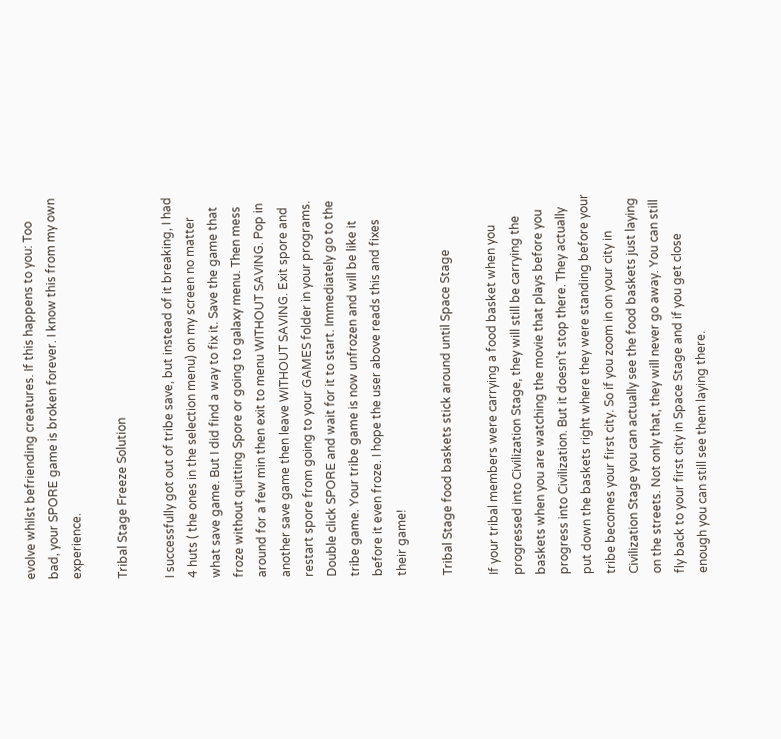evolve whilst befriending creatures. If this happens to you: Too bad, your SPORE game is broken forever. I know this from my own experience.

Tribal Stage Freeze Solution

I successfully got out of tribe save, but instead of it breaking, I had 4 huts ( the ones in the selection menu) on my screen no matter what save game. But I did find a way to fix it. Save the game that froze without quitting Spore or going to galaxy menu. Then mess around for a few min then exit to menu WITHOUT SAVING. Pop in another save game then leave WITHOUT SAVING. Exit spore and restart spore from going to your GAMES folder in your programs. Double click SPORE and wait for it to start. Immediately go to the tribe game. Your tribe game is now unfrozen and will be like it before it even froze. I hope the user above reads this and fixes their game!

Tribal Stage food baskets stick around until Space Stage

If your tribal members were carrying a food basket when you progressed into Civilization Stage, they will still be carrying the baskets when you are watching the movie that plays before you progress into Civilization. But it doesn't stop there. They actually put down the baskets right where they were standing before your tribe becomes your first city. So if you zoom in on your city in Civilization Stage you can actually see the food baskets just laying on the streets. Not only that, they will never go away. You can still fly back to your first city in Space Stage and if you get close enough you can still see them laying there.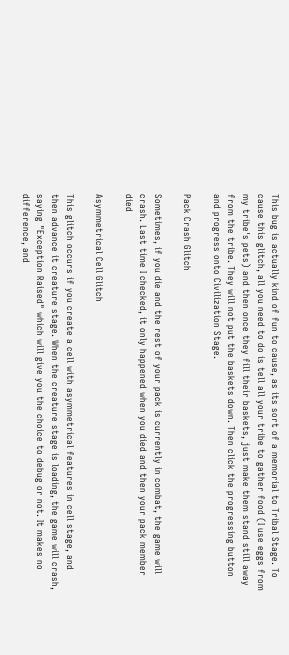This bug is actually kind of fun to cause, as its sort of a memorial to Tribal Stage. To cause this glitch, all you need to do is tell all your tribe to gather food (I use eggs from my tribe's pets) and then once they fill their baskets, just make them stand still away from the tribe. They will not put the baskets down. Then click the progressing button and progress onto Civilization Stage.

Pack Crash Glitch

Sometimes, if you die and the rest of your pack is currently in combat, the game will crash. Last time I checked, it only happened when you died and then your pack member died

Asymmetrical Cell Glitch

This glitch occurs if you create a cell with asymmetrical features in cell stage, and then advance it creature stage. When the creature stage is loading, the game will crash, saying "Exception Raised" which will give you the choice to debug or not. It makes no difference, and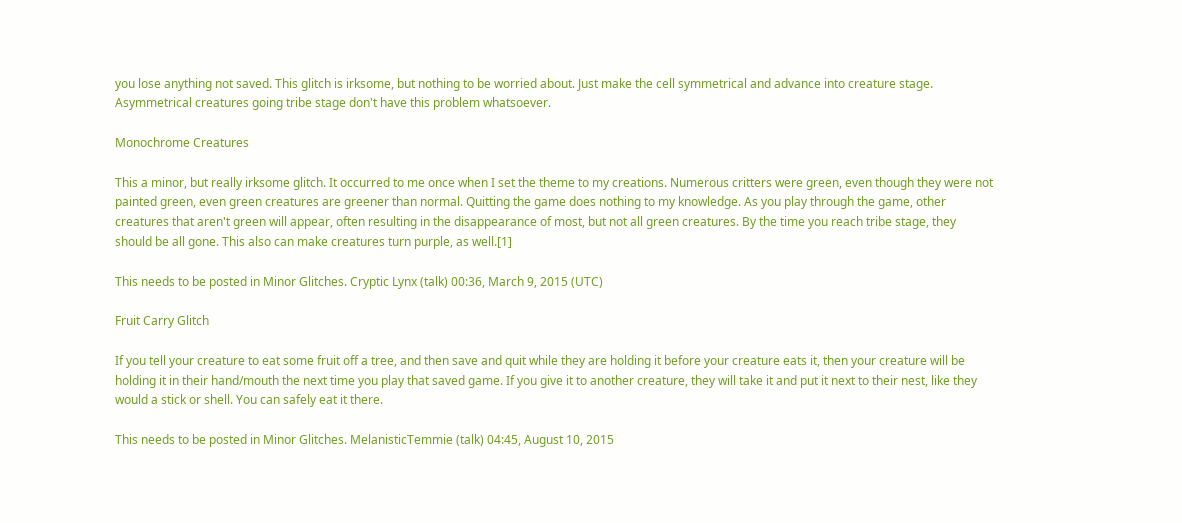you lose anything not saved. This glitch is irksome, but nothing to be worried about. Just make the cell symmetrical and advance into creature stage. Asymmetrical creatures going tribe stage don't have this problem whatsoever.

Monochrome Creatures

This a minor, but really irksome glitch. It occurred to me once when I set the theme to my creations. Numerous critters were green, even though they were not painted green, even green creatures are greener than normal. Quitting the game does nothing to my knowledge. As you play through the game, other creatures that aren't green will appear, often resulting in the disappearance of most, but not all green creatures. By the time you reach tribe stage, they should be all gone. This also can make creatures turn purple, as well.[1]

This needs to be posted in Minor Glitches. Cryptic Lynx (talk) 00:36, March 9, 2015 (UTC)

Fruit Carry Glitch

If you tell your creature to eat some fruit off a tree, and then save and quit while they are holding it before your creature eats it, then your creature will be holding it in their hand/mouth the next time you play that saved game. If you give it to another creature, they will take it and put it next to their nest, like they would a stick or shell. You can safely eat it there.

This needs to be posted in Minor Glitches. MelanisticTemmie (talk) 04:45, August 10, 2015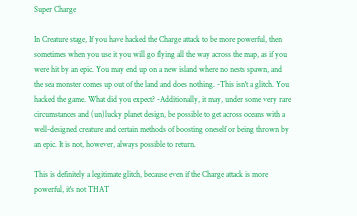Super Charge

In Creature stage, If you have hacked the Charge attack to be more powerful, then sometimes when you use it you will go flying all the way across the map, as if you were hit by an epic. You may end up on a new island where no nests spawn, and the sea monster comes up out of the land and does nothing. -This isn't a glitch. You hacked the game. What did you expect? -Additionally, it may, under some very rare circumstances and (un)lucky planet design, be possible to get across oceans with a well-designed creature and certain methods of boosting oneself or being thrown by an epic. It is not, however, always possible to return.

This is definitely a legitimate glitch, because even if the Charge attack is more powerful, it's not THAT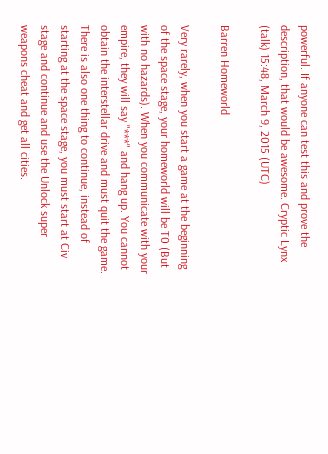powerful. If anyone can test this and prove the description, that would be awesome. Cryptic Lynx (talk) 15:48, March 9, 2015 (UTC)

Barren Homeworld

Very rarely, when you start a game at the beginning of the space stage, your homeworld will be T0 (But with no hazards). When you communicate with your empire, they will say "***" and hang up. You cannot obtain the interstellar drive and must quit the game. There is also one thing to continue, instead of starting at the space stage, you must start at Civ stage and continue and use the Unlock super weapons cheat and get all cities.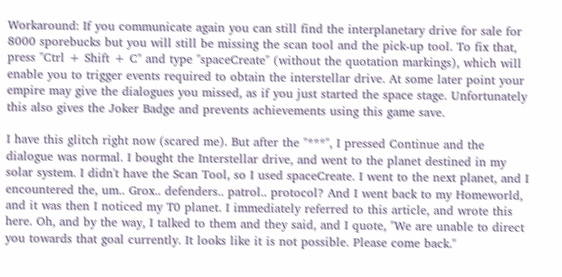Workaround: If you communicate again you can still find the interplanetary drive for sale for 8000 sporebucks but you will still be missing the scan tool and the pick-up tool. To fix that, press "Ctrl + Shift + C" and type "spaceCreate" (without the quotation markings), which will enable you to trigger events required to obtain the interstellar drive. At some later point your empire may give the dialogues you missed, as if you just started the space stage. Unfortunately this also gives the Joker Badge and prevents achievements using this game save.

I have this glitch right now (scared me). But after the "***", I pressed Continue and the dialogue was normal. I bought the Interstellar drive, and went to the planet destined in my solar system. I didn't have the Scan Tool, so I used spaceCreate. I went to the next planet, and I encountered the, um.. Grox.. defenders.. patrol.. protocol? And I went back to my Homeworld, and it was then I noticed my T0 planet. I immediately referred to this article, and wrote this here. Oh, and by the way, I talked to them and they said, and I quote, "We are unable to direct you towards that goal currently. It looks like it is not possible. Please come back."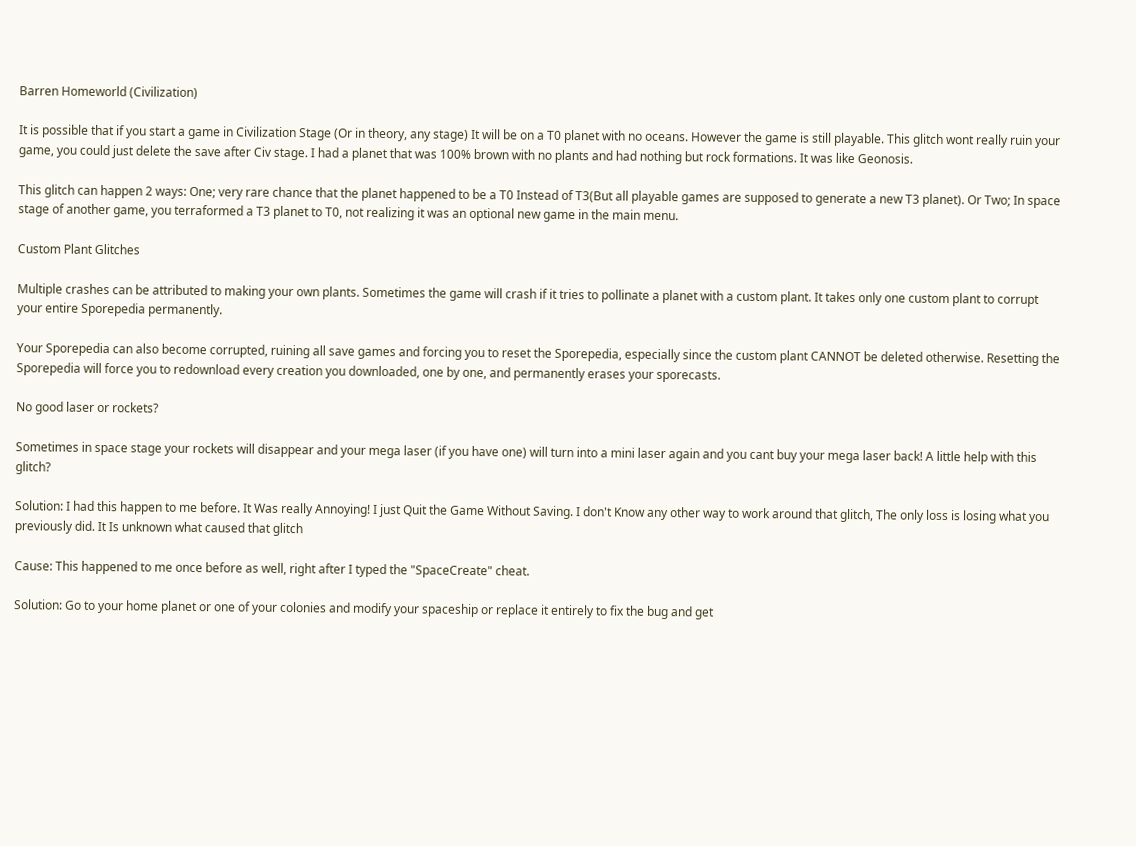Barren Homeworld (Civilization)

It is possible that if you start a game in Civilization Stage (Or in theory, any stage) It will be on a T0 planet with no oceans. However the game is still playable. This glitch wont really ruin your game, you could just delete the save after Civ stage. I had a planet that was 100% brown with no plants and had nothing but rock formations. It was like Geonosis.

This glitch can happen 2 ways: One; very rare chance that the planet happened to be a T0 Instead of T3(But all playable games are supposed to generate a new T3 planet). Or Two; In space stage of another game, you terraformed a T3 planet to T0, not realizing it was an optional new game in the main menu.

Custom Plant Glitches

Multiple crashes can be attributed to making your own plants. Sometimes the game will crash if it tries to pollinate a planet with a custom plant. It takes only one custom plant to corrupt your entire Sporepedia permanently.

Your Sporepedia can also become corrupted, ruining all save games and forcing you to reset the Sporepedia, especially since the custom plant CANNOT be deleted otherwise. Resetting the Sporepedia will force you to redownload every creation you downloaded, one by one, and permanently erases your sporecasts.

No good laser or rockets?

Sometimes in space stage your rockets will disappear and your mega laser (if you have one) will turn into a mini laser again and you cant buy your mega laser back! A little help with this glitch?

Solution: I had this happen to me before. It Was really Annoying! I just Quit the Game Without Saving. I don't Know any other way to work around that glitch, The only loss is losing what you previously did. It Is unknown what caused that glitch

Cause: This happened to me once before as well, right after I typed the "SpaceCreate" cheat.

Solution: Go to your home planet or one of your colonies and modify your spaceship or replace it entirely to fix the bug and get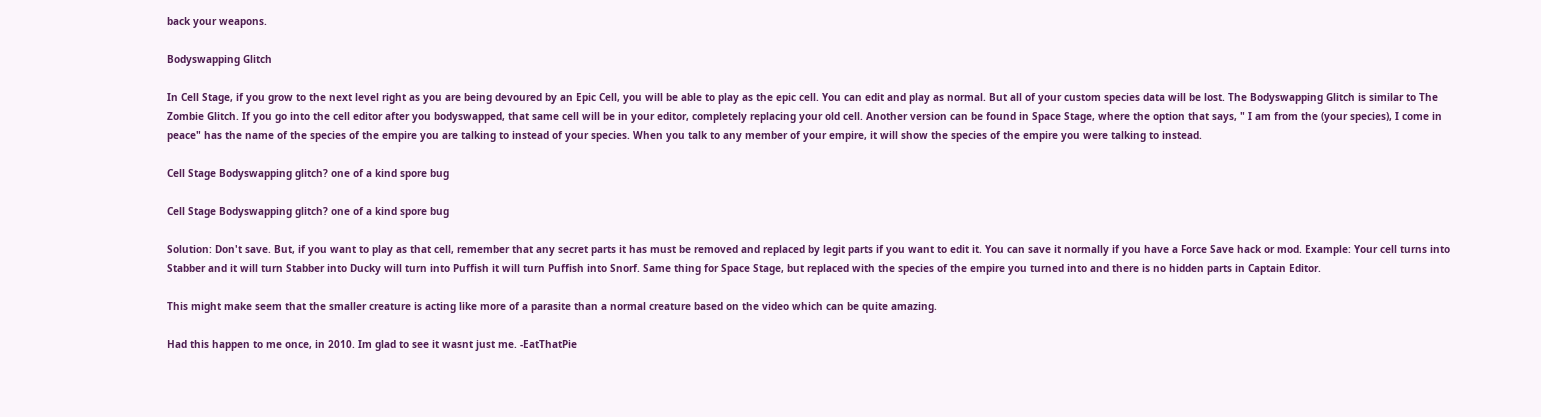back your weapons.

Bodyswapping Glitch

In Cell Stage, if you grow to the next level right as you are being devoured by an Epic Cell, you will be able to play as the epic cell. You can edit and play as normal. But all of your custom species data will be lost. The Bodyswapping Glitch is similar to The Zombie Glitch. If you go into the cell editor after you bodyswapped, that same cell will be in your editor, completely replacing your old cell. Another version can be found in Space Stage, where the option that says, " I am from the (your species), I come in peace" has the name of the species of the empire you are talking to instead of your species. When you talk to any member of your empire, it will show the species of the empire you were talking to instead.

Cell Stage Bodyswapping glitch? one of a kind spore bug

Cell Stage Bodyswapping glitch? one of a kind spore bug

Solution: Don't save. But, if you want to play as that cell, remember that any secret parts it has must be removed and replaced by legit parts if you want to edit it. You can save it normally if you have a Force Save hack or mod. Example: Your cell turns into Stabber and it will turn Stabber into Ducky will turn into Puffish it will turn Puffish into Snorf. Same thing for Space Stage, but replaced with the species of the empire you turned into and there is no hidden parts in Captain Editor.

This might make seem that the smaller creature is acting like more of a parasite than a normal creature based on the video which can be quite amazing.

Had this happen to me once, in 2010. Im glad to see it wasnt just me. -EatThatPie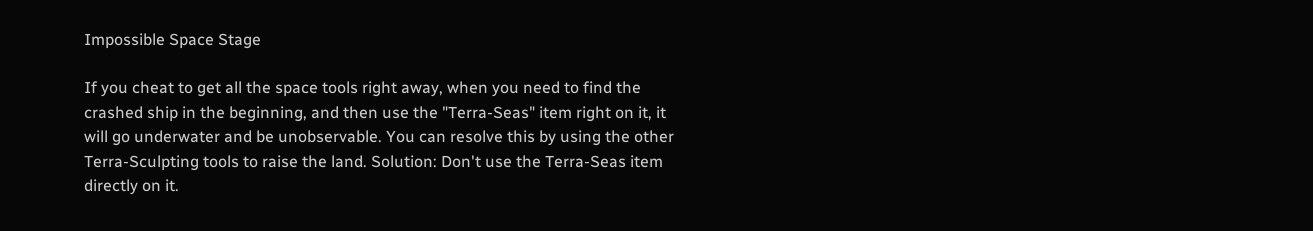Impossible Space Stage

If you cheat to get all the space tools right away, when you need to find the crashed ship in the beginning, and then use the "Terra-Seas" item right on it, it will go underwater and be unobservable. You can resolve this by using the other Terra-Sculpting tools to raise the land. Solution: Don't use the Terra-Seas item directly on it.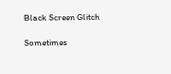Black Screen Glitch

Sometimes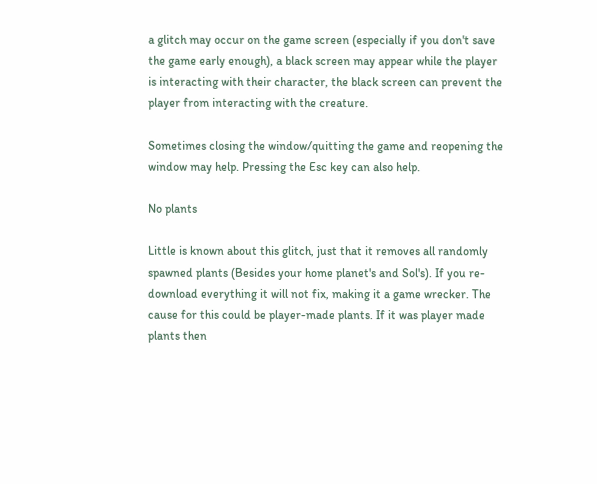a glitch may occur on the game screen (especially if you don't save the game early enough), a black screen may appear while the player is interacting with their character, the black screen can prevent the player from interacting with the creature.

Sometimes closing the window/quitting the game and reopening the window may help. Pressing the Esc key can also help.

No plants

Little is known about this glitch, just that it removes all randomly spawned plants (Besides your home planet's and Sol's). If you re-download everything it will not fix, making it a game wrecker. The cause for this could be player-made plants. If it was player made plants then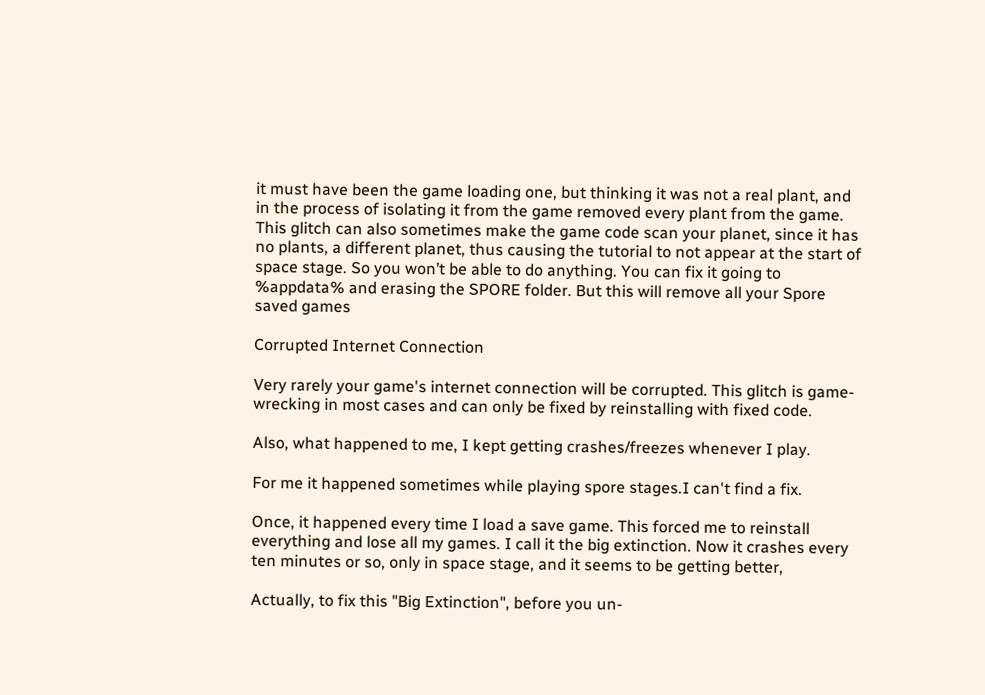it must have been the game loading one, but thinking it was not a real plant, and in the process of isolating it from the game removed every plant from the game. This glitch can also sometimes make the game code scan your planet, since it has no plants, a different planet, thus causing the tutorial to not appear at the start of space stage. So you won’t be able to do anything. You can fix it going to %appdata% and erasing the SPORE folder. But this will remove all your Spore saved games

Corrupted Internet Connection

Very rarely your game's internet connection will be corrupted. This glitch is game-wrecking in most cases and can only be fixed by reinstalling with fixed code.

Also, what happened to me, I kept getting crashes/freezes whenever I play.

For me it happened sometimes while playing spore stages.I can't find a fix.

Once, it happened every time I load a save game. This forced me to reinstall everything and lose all my games. I call it the big extinction. Now it crashes every ten minutes or so, only in space stage, and it seems to be getting better,

Actually, to fix this "Big Extinction", before you un-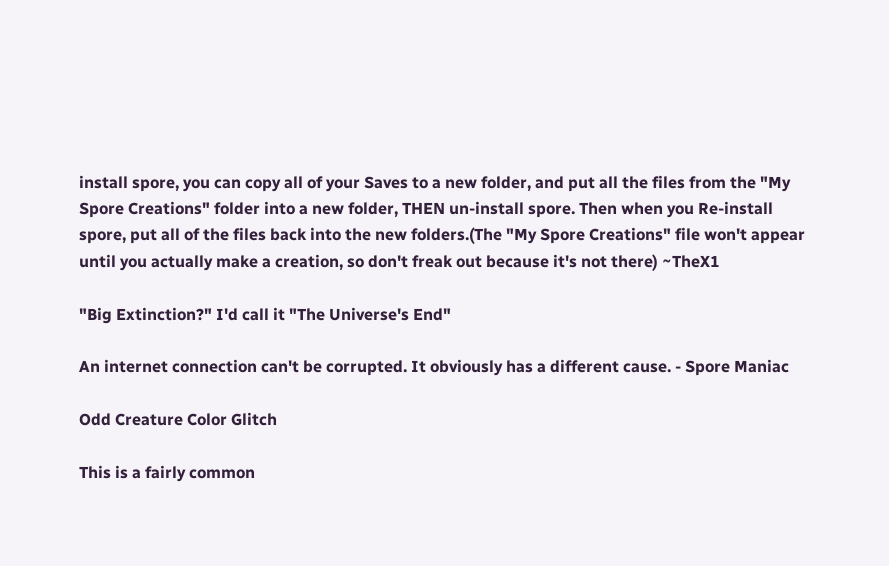install spore, you can copy all of your Saves to a new folder, and put all the files from the "My Spore Creations" folder into a new folder, THEN un-install spore. Then when you Re-install spore, put all of the files back into the new folders.(The "My Spore Creations" file won't appear until you actually make a creation, so don't freak out because it's not there) ~TheX1

"Big Extinction?" I'd call it "The Universe's End"

An internet connection can't be corrupted. It obviously has a different cause. - Spore Maniac

Odd Creature Color Glitch

This is a fairly common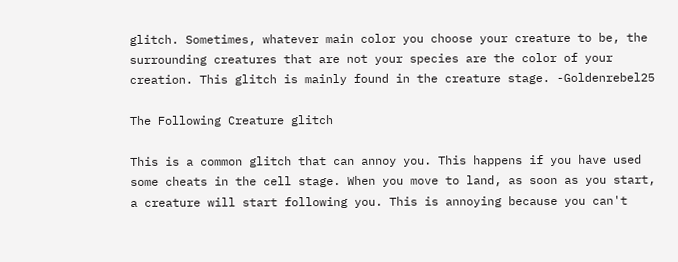glitch. Sometimes, whatever main color you choose your creature to be, the surrounding creatures that are not your species are the color of your creation. This glitch is mainly found in the creature stage. -Goldenrebel25

The Following Creature glitch

This is a common glitch that can annoy you. This happens if you have used some cheats in the cell stage. When you move to land, as soon as you start, a creature will start following you. This is annoying because you can't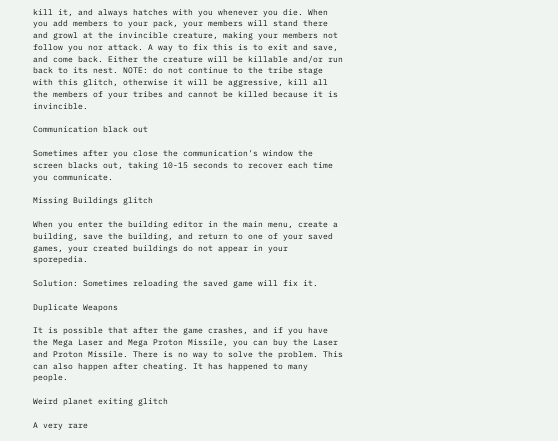kill it, and always hatches with you whenever you die. When you add members to your pack, your members will stand there and growl at the invincible creature, making your members not follow you nor attack. A way to fix this is to exit and save, and come back. Either the creature will be killable and/or run back to its nest. NOTE: do not continue to the tribe stage with this glitch, otherwise it will be aggressive, kill all the members of your tribes and cannot be killed because it is invincible.

Communication black out

Sometimes after you close the communication's window the screen blacks out, taking 10-15 seconds to recover each time you communicate.

Missing Buildings glitch

When you enter the building editor in the main menu, create a building, save the building, and return to one of your saved games, your created buildings do not appear in your sporepedia.

Solution: Sometimes reloading the saved game will fix it.

Duplicate Weapons

It is possible that after the game crashes, and if you have the Mega Laser and Mega Proton Missile, you can buy the Laser and Proton Missile. There is no way to solve the problem. This can also happen after cheating. It has happened to many people.

Weird planet exiting glitch

A very rare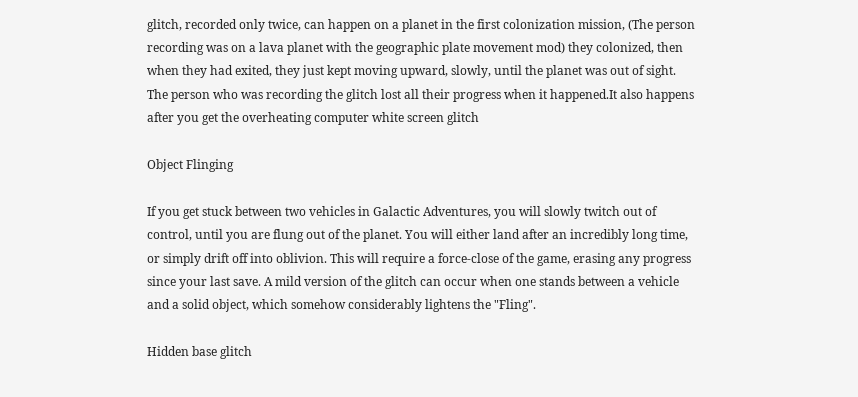glitch, recorded only twice, can happen on a planet in the first colonization mission, (The person recording was on a lava planet with the geographic plate movement mod) they colonized, then when they had exited, they just kept moving upward, slowly, until the planet was out of sight. The person who was recording the glitch lost all their progress when it happened.It also happens after you get the overheating computer white screen glitch

Object Flinging

If you get stuck between two vehicles in Galactic Adventures, you will slowly twitch out of control, until you are flung out of the planet. You will either land after an incredibly long time, or simply drift off into oblivion. This will require a force-close of the game, erasing any progress since your last save. A mild version of the glitch can occur when one stands between a vehicle and a solid object, which somehow considerably lightens the "Fling".

Hidden base glitch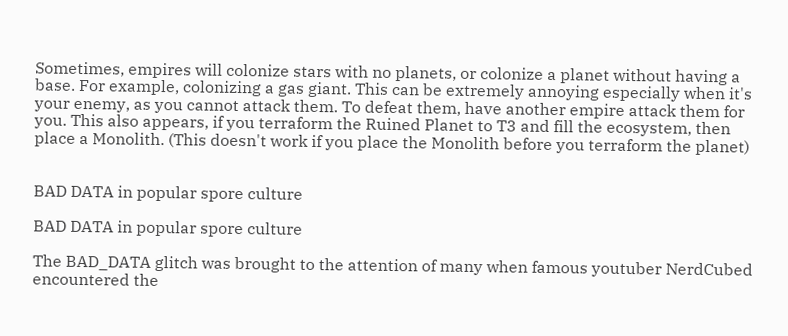Sometimes, empires will colonize stars with no planets, or colonize a planet without having a base. For example, colonizing a gas giant. This can be extremely annoying especially when it's your enemy, as you cannot attack them. To defeat them, have another empire attack them for you. This also appears, if you terraform the Ruined Planet to T3 and fill the ecosystem, then place a Monolith. (This doesn't work if you place the Monolith before you terraform the planet)


BAD DATA in popular spore culture

BAD DATA in popular spore culture

The BAD_DATA glitch was brought to the attention of many when famous youtuber NerdCubed encountered the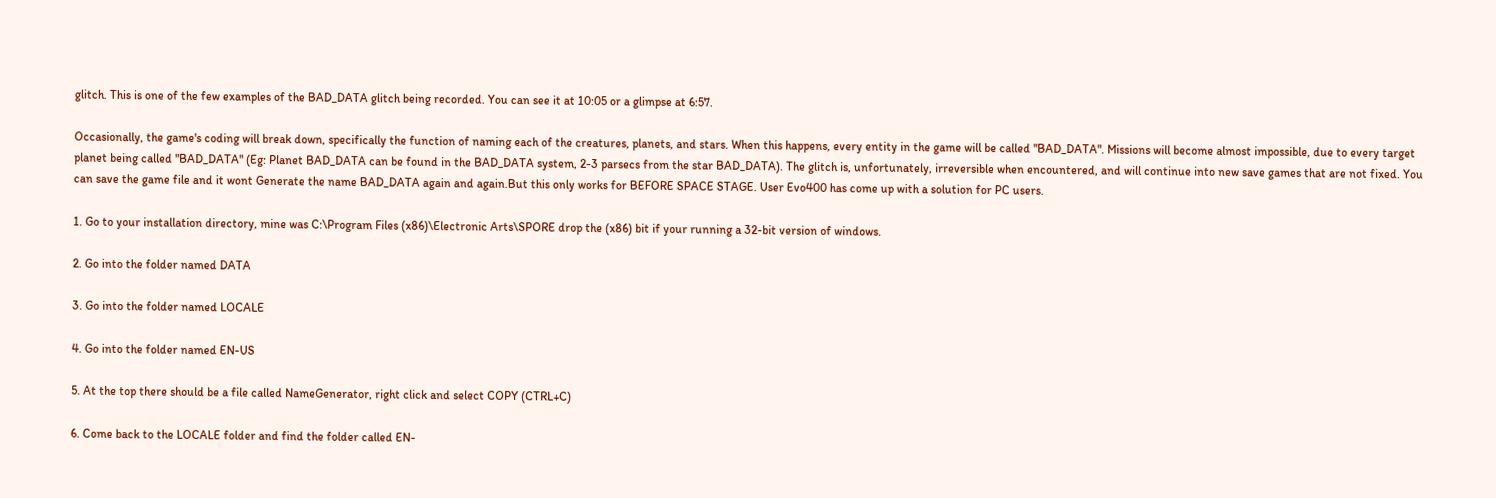glitch. This is one of the few examples of the BAD_DATA glitch being recorded. You can see it at 10:05 or a glimpse at 6:57.

Occasionally, the game's coding will break down, specifically the function of naming each of the creatures, planets, and stars. When this happens, every entity in the game will be called "BAD_DATA". Missions will become almost impossible, due to every target planet being called "BAD_DATA" (Eg: Planet BAD_DATA can be found in the BAD_DATA system, 2-3 parsecs from the star BAD_DATA). The glitch is, unfortunately, irreversible when encountered, and will continue into new save games that are not fixed. You can save the game file and it wont Generate the name BAD_DATA again and again.But this only works for BEFORE SPACE STAGE. User Evo400 has come up with a solution for PC users.

1. Go to your installation directory, mine was C:\Program Files (x86)\Electronic Arts\SPORE drop the (x86) bit if your running a 32-bit version of windows.

2. Go into the folder named DATA

3. Go into the folder named LOCALE

4. Go into the folder named EN-US

5. At the top there should be a file called NameGenerator, right click and select COPY (CTRL+C)

6. Come back to the LOCALE folder and find the folder called EN-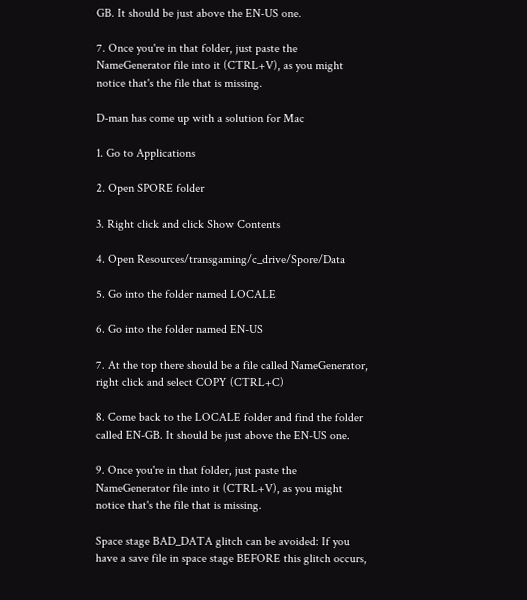GB. It should be just above the EN-US one.

7. Once you're in that folder, just paste the NameGenerator file into it (CTRL+V), as you might notice that's the file that is missing.

D-man has come up with a solution for Mac

1. Go to Applications

2. Open SPORE folder

3. Right click and click Show Contents

4. Open Resources/transgaming/c_drive/Spore/Data

5. Go into the folder named LOCALE

6. Go into the folder named EN-US

7. At the top there should be a file called NameGenerator, right click and select COPY (CTRL+C)

8. Come back to the LOCALE folder and find the folder called EN-GB. It should be just above the EN-US one.

9. Once you're in that folder, just paste the NameGenerator file into it (CTRL+V), as you might notice that's the file that is missing.

Space stage BAD_DATA glitch can be avoided: If you have a save file in space stage BEFORE this glitch occurs,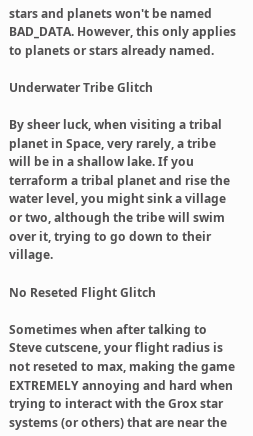stars and planets won't be named BAD_DATA. However, this only applies to planets or stars already named.

Underwater Tribe Glitch

By sheer luck, when visiting a tribal planet in Space, very rarely, a tribe will be in a shallow lake. If you terraform a tribal planet and rise the water level, you might sink a village or two, although the tribe will swim over it, trying to go down to their village.

No Reseted Flight Glitch

Sometimes when after talking to Steve cutscene, your flight radius is not reseted to max, making the game EXTREMELY annoying and hard when trying to interact with the Grox star systems (or others) that are near the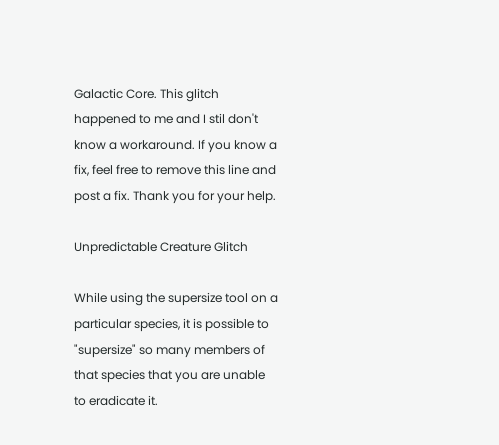Galactic Core. This glitch happened to me and I stil don't know a workaround. If you know a fix, feel free to remove this line and post a fix. Thank you for your help.

Unpredictable Creature Glitch

While using the supersize tool on a particular species, it is possible to "supersize" so many members of that species that you are unable to eradicate it.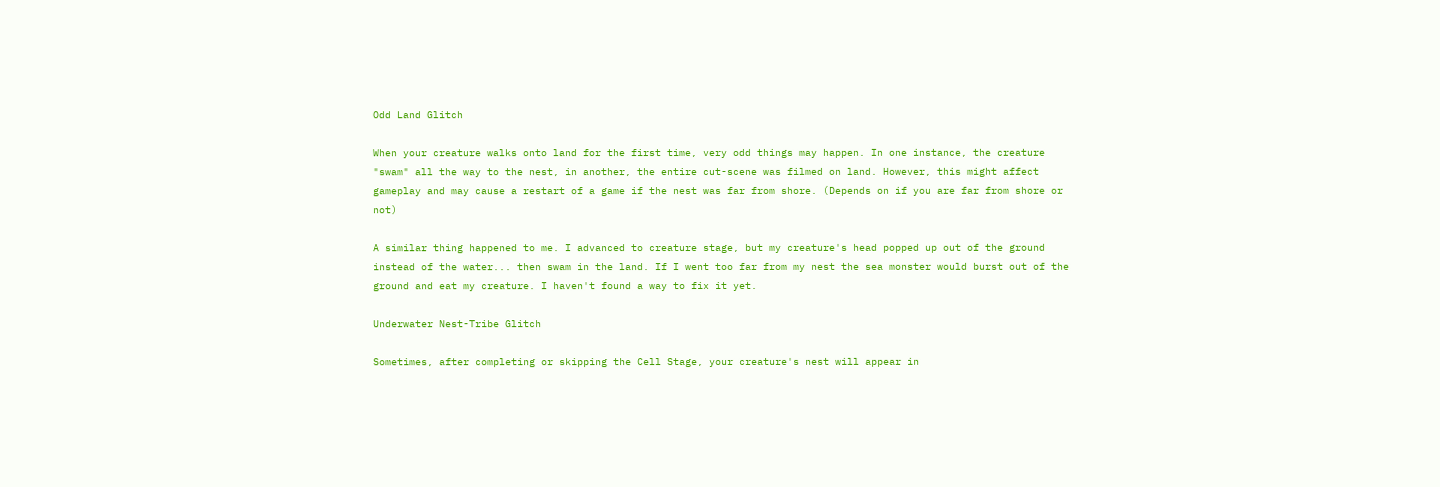Odd Land Glitch

When your creature walks onto land for the first time, very odd things may happen. In one instance, the creature "swam" all the way to the nest, in another, the entire cut-scene was filmed on land. However, this might affect gameplay and may cause a restart of a game if the nest was far from shore. (Depends on if you are far from shore or not)

A similar thing happened to me. I advanced to creature stage, but my creature's head popped up out of the ground instead of the water... then swam in the land. If I went too far from my nest the sea monster would burst out of the ground and eat my creature. I haven't found a way to fix it yet.

Underwater Nest-Tribe Glitch

Sometimes, after completing or skipping the Cell Stage, your creature's nest will appear in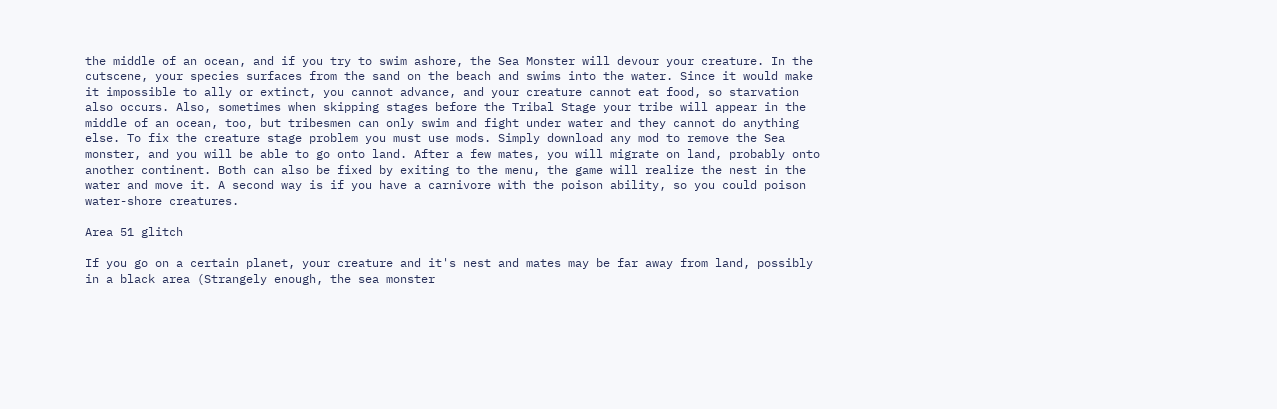the middle of an ocean, and if you try to swim ashore, the Sea Monster will devour your creature. In the cutscene, your species surfaces from the sand on the beach and swims into the water. Since it would make it impossible to ally or extinct, you cannot advance, and your creature cannot eat food, so starvation also occurs. Also, sometimes when skipping stages before the Tribal Stage your tribe will appear in the middle of an ocean, too, but tribesmen can only swim and fight under water and they cannot do anything else. To fix the creature stage problem you must use mods. Simply download any mod to remove the Sea monster, and you will be able to go onto land. After a few mates, you will migrate on land, probably onto another continent. Both can also be fixed by exiting to the menu, the game will realize the nest in the water and move it. A second way is if you have a carnivore with the poison ability, so you could poison water-shore creatures.

Area 51 glitch

If you go on a certain planet, your creature and it's nest and mates may be far away from land, possibly in a black area (Strangely enough, the sea monster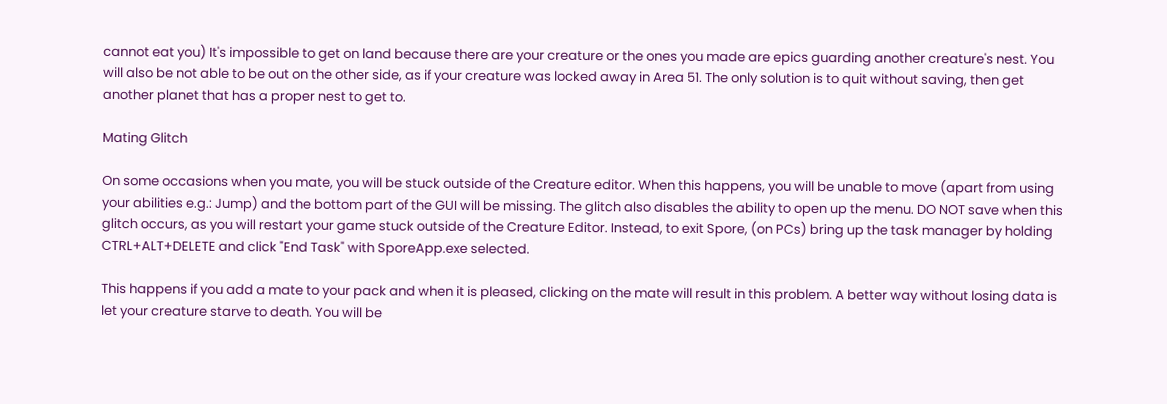cannot eat you) It's impossible to get on land because there are your creature or the ones you made are epics guarding another creature's nest. You will also be not able to be out on the other side, as if your creature was locked away in Area 51. The only solution is to quit without saving, then get another planet that has a proper nest to get to.

Mating Glitch

On some occasions when you mate, you will be stuck outside of the Creature editor. When this happens, you will be unable to move (apart from using your abilities e.g.: Jump) and the bottom part of the GUI will be missing. The glitch also disables the ability to open up the menu. DO NOT save when this glitch occurs, as you will restart your game stuck outside of the Creature Editor. Instead, to exit Spore, (on PCs) bring up the task manager by holding CTRL+ALT+DELETE and click "End Task" with SporeApp.exe selected.

This happens if you add a mate to your pack and when it is pleased, clicking on the mate will result in this problem. A better way without losing data is let your creature starve to death. You will be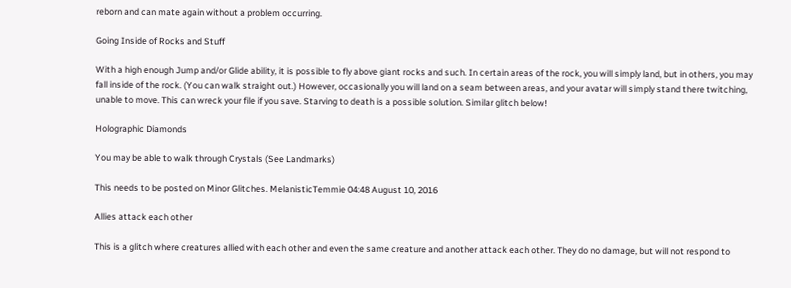reborn and can mate again without a problem occurring.

Going Inside of Rocks and Stuff

With a high enough Jump and/or Glide ability, it is possible to fly above giant rocks and such. In certain areas of the rock, you will simply land, but in others, you may fall inside of the rock. (You can walk straight out.) However, occasionally you will land on a seam between areas, and your avatar will simply stand there twitching, unable to move. This can wreck your file if you save. Starving to death is a possible solution. Similar glitch below!

Holographic Diamonds

You may be able to walk through Crystals (See Landmarks)

This needs to be posted on Minor Glitches. MelanisticTemmie 04:48 August 10, 2016

Allies attack each other

This is a glitch where creatures allied with each other and even the same creature and another attack each other. They do no damage, but will not respond to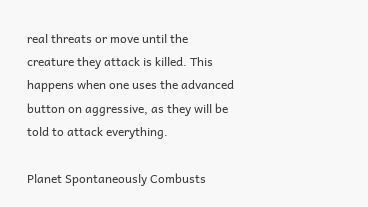real threats or move until the creature they attack is killed. This happens when one uses the advanced button on aggressive, as they will be told to attack everything.

Planet Spontaneously Combusts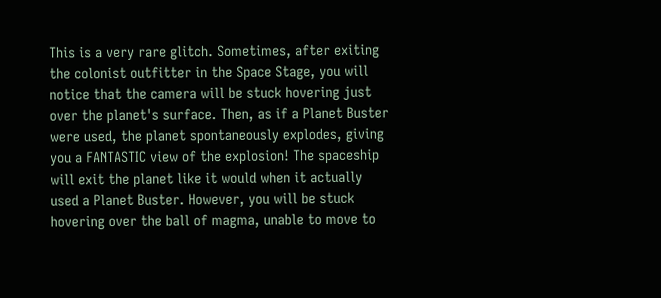This is a very rare glitch. Sometimes, after exiting the colonist outfitter in the Space Stage, you will notice that the camera will be stuck hovering just over the planet's surface. Then, as if a Planet Buster were used, the planet spontaneously explodes, giving you a FANTASTIC view of the explosion! The spaceship will exit the planet like it would when it actually used a Planet Buster. However, you will be stuck hovering over the ball of magma, unable to move to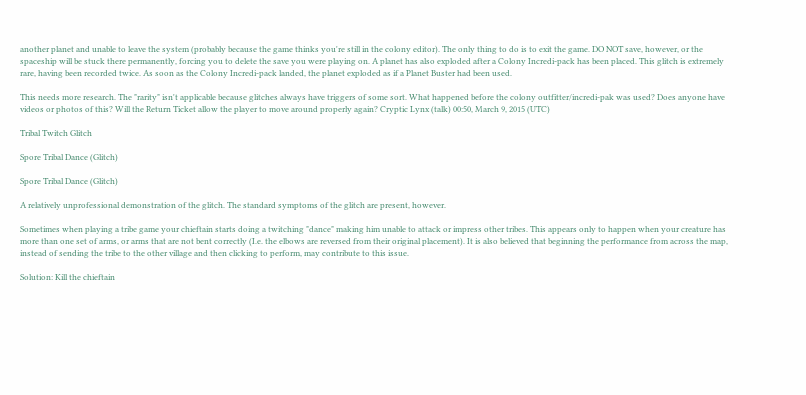another planet and unable to leave the system (probably because the game thinks you're still in the colony editor). The only thing to do is to exit the game. DO NOT save, however, or the spaceship will be stuck there permanently, forcing you to delete the save you were playing on. A planet has also exploded after a Colony Incredi-pack has been placed. This glitch is extremely rare, having been recorded twice. As soon as the Colony Incredi-pack landed, the planet exploded as if a Planet Buster had been used.

This needs more research. The "rarity" isn't applicable because glitches always have triggers of some sort. What happened before the colony outfitter/incredi-pak was used? Does anyone have videos or photos of this? Will the Return Ticket allow the player to move around properly again? Cryptic Lynx (talk) 00:50, March 9, 2015 (UTC)

Tribal Twitch Glitch

Spore Tribal Dance (Glitch)

Spore Tribal Dance (Glitch)

A relatively unprofessional demonstration of the glitch. The standard symptoms of the glitch are present, however.

Sometimes when playing a tribe game your chieftain starts doing a twitching "dance" making him unable to attack or impress other tribes. This appears only to happen when your creature has more than one set of arms, or arms that are not bent correctly (I.e. the elbows are reversed from their original placement). It is also believed that beginning the performance from across the map, instead of sending the tribe to the other village and then clicking to perform, may contribute to this issue.

Solution: Kill the chieftain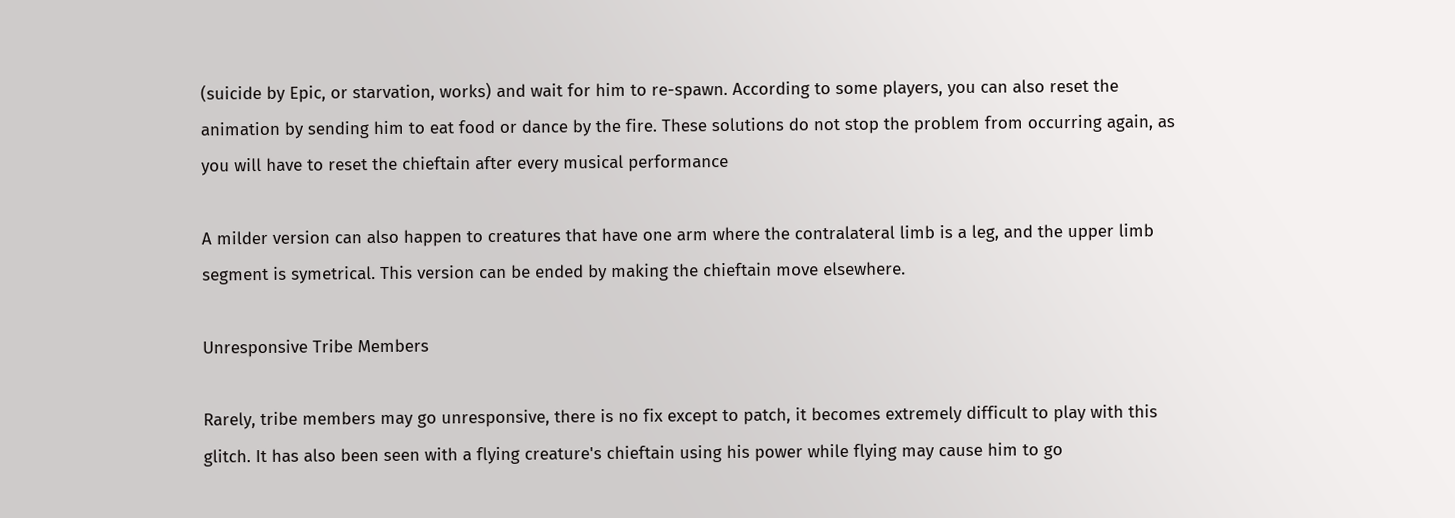(suicide by Epic, or starvation, works) and wait for him to re-spawn. According to some players, you can also reset the animation by sending him to eat food or dance by the fire. These solutions do not stop the problem from occurring again, as you will have to reset the chieftain after every musical performance

A milder version can also happen to creatures that have one arm where the contralateral limb is a leg, and the upper limb segment is symetrical. This version can be ended by making the chieftain move elsewhere.

Unresponsive Tribe Members

Rarely, tribe members may go unresponsive, there is no fix except to patch, it becomes extremely difficult to play with this glitch. It has also been seen with a flying creature's chieftain using his power while flying may cause him to go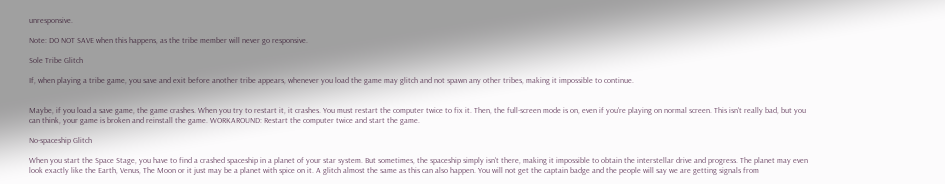unresponsive.

Note: DO NOT SAVE when this happens, as the tribe member will never go responsive.

Sole Tribe Glitch

If, when playing a tribe game, you save and exit before another tribe appears, whenever you load the game may glitch and not spawn any other tribes, making it impossible to continue.


Maybe, if you load a save game, the game crashes. When you try to restart it, it crashes. You must restart the computer twice to fix it. Then, the full-screen mode is on, even if you're playing on normal screen. This isn't really bad, but you can think, your game is broken and reinstall the game. WORKAROUND: Restart the computer twice and start the game.

No-spaceship Glitch

When you start the Space Stage, you have to find a crashed spaceship in a planet of your star system. But sometimes, the spaceship simply isn't there, making it impossible to obtain the interstellar drive and progress. The planet may even look exactly like the Earth, Venus, The Moon or it just may be a planet with spice on it. A glitch almost the same as this can also happen. You will not get the captain badge and the people will say we are getting signals from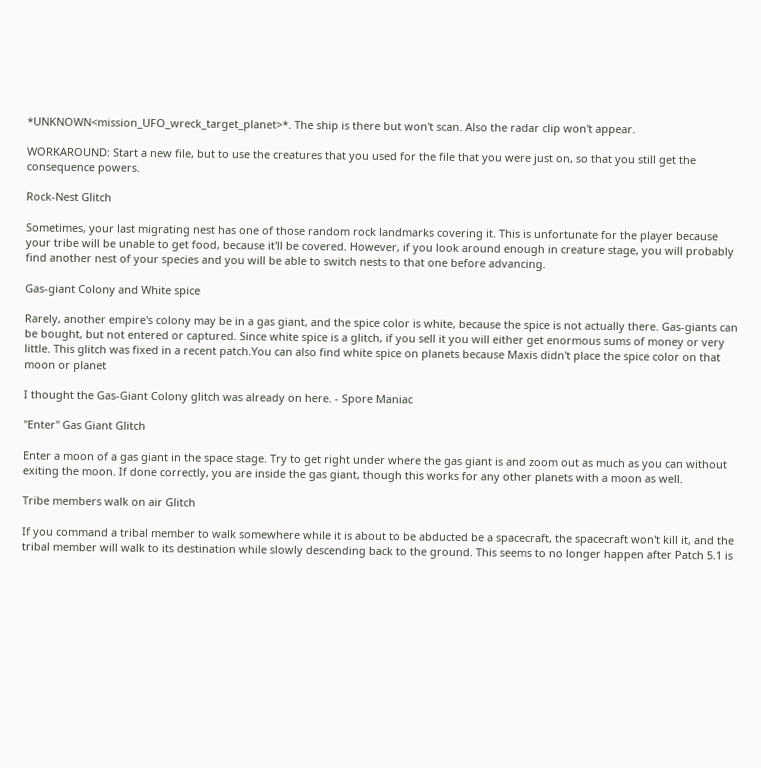*UNKNOWN<mission_UFO_wreck_target_planet>*. The ship is there but won't scan. Also the radar clip won't appear.

WORKAROUND: Start a new file, but to use the creatures that you used for the file that you were just on, so that you still get the consequence powers.

Rock-Nest Glitch

Sometimes, your last migrating nest has one of those random rock landmarks covering it. This is unfortunate for the player because your tribe will be unable to get food, because it'll be covered. However, if you look around enough in creature stage, you will probably find another nest of your species and you will be able to switch nests to that one before advancing.

Gas-giant Colony and White spice

Rarely, another empire's colony may be in a gas giant, and the spice color is white, because the spice is not actually there. Gas-giants can be bought, but not entered or captured. Since white spice is a glitch, if you sell it you will either get enormous sums of money or very little. This glitch was fixed in a recent patch.You can also find white spice on planets because Maxis didn't place the spice color on that moon or planet

I thought the Gas-Giant Colony glitch was already on here. - Spore Maniac

"Enter" Gas Giant Glitch

Enter a moon of a gas giant in the space stage. Try to get right under where the gas giant is and zoom out as much as you can without exiting the moon. If done correctly, you are inside the gas giant, though this works for any other planets with a moon as well.

Tribe members walk on air Glitch

If you command a tribal member to walk somewhere while it is about to be abducted be a spacecraft, the spacecraft won't kill it, and the tribal member will walk to its destination while slowly descending back to the ground. This seems to no longer happen after Patch 5.1 is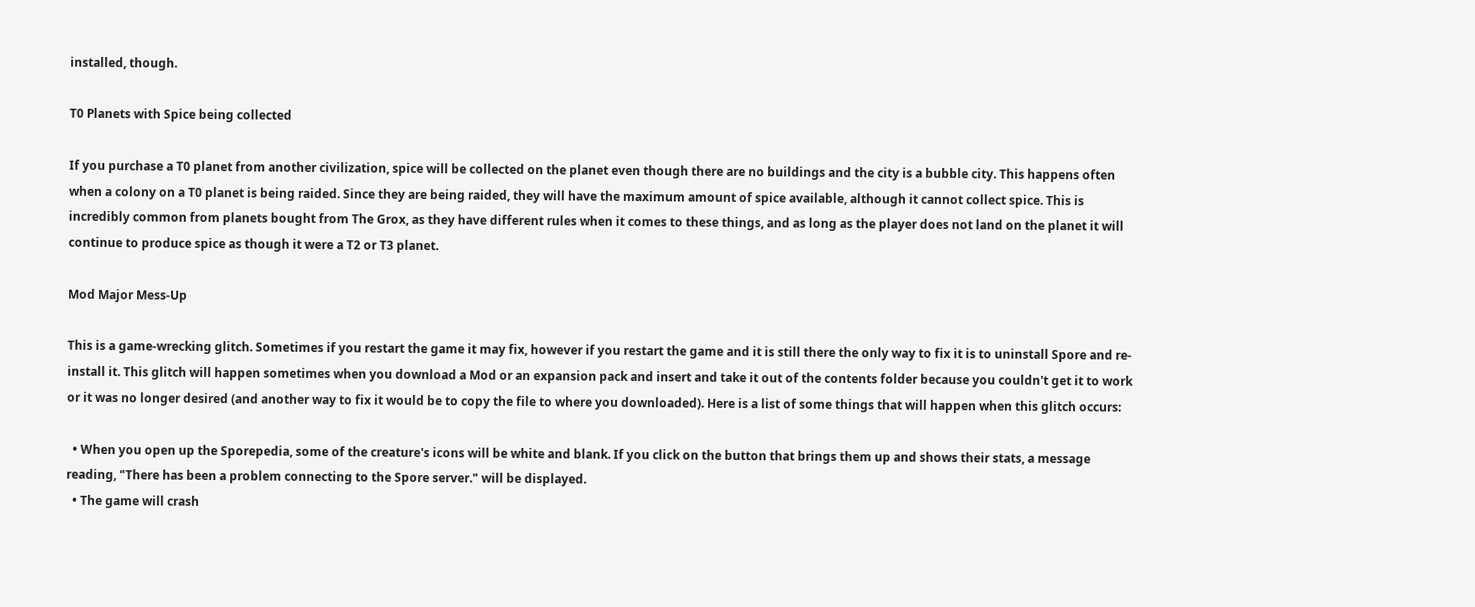installed, though.

T0 Planets with Spice being collected

If you purchase a T0 planet from another civilization, spice will be collected on the planet even though there are no buildings and the city is a bubble city. This happens often when a colony on a T0 planet is being raided. Since they are being raided, they will have the maximum amount of spice available, although it cannot collect spice. This is incredibly common from planets bought from The Grox, as they have different rules when it comes to these things, and as long as the player does not land on the planet it will continue to produce spice as though it were a T2 or T3 planet.

Mod Major Mess-Up

This is a game-wrecking glitch. Sometimes if you restart the game it may fix, however if you restart the game and it is still there the only way to fix it is to uninstall Spore and re-install it. This glitch will happen sometimes when you download a Mod or an expansion pack and insert and take it out of the contents folder because you couldn't get it to work or it was no longer desired (and another way to fix it would be to copy the file to where you downloaded). Here is a list of some things that will happen when this glitch occurs:

  • When you open up the Sporepedia, some of the creature's icons will be white and blank. If you click on the button that brings them up and shows their stats, a message reading, "There has been a problem connecting to the Spore server." will be displayed.
  • The game will crash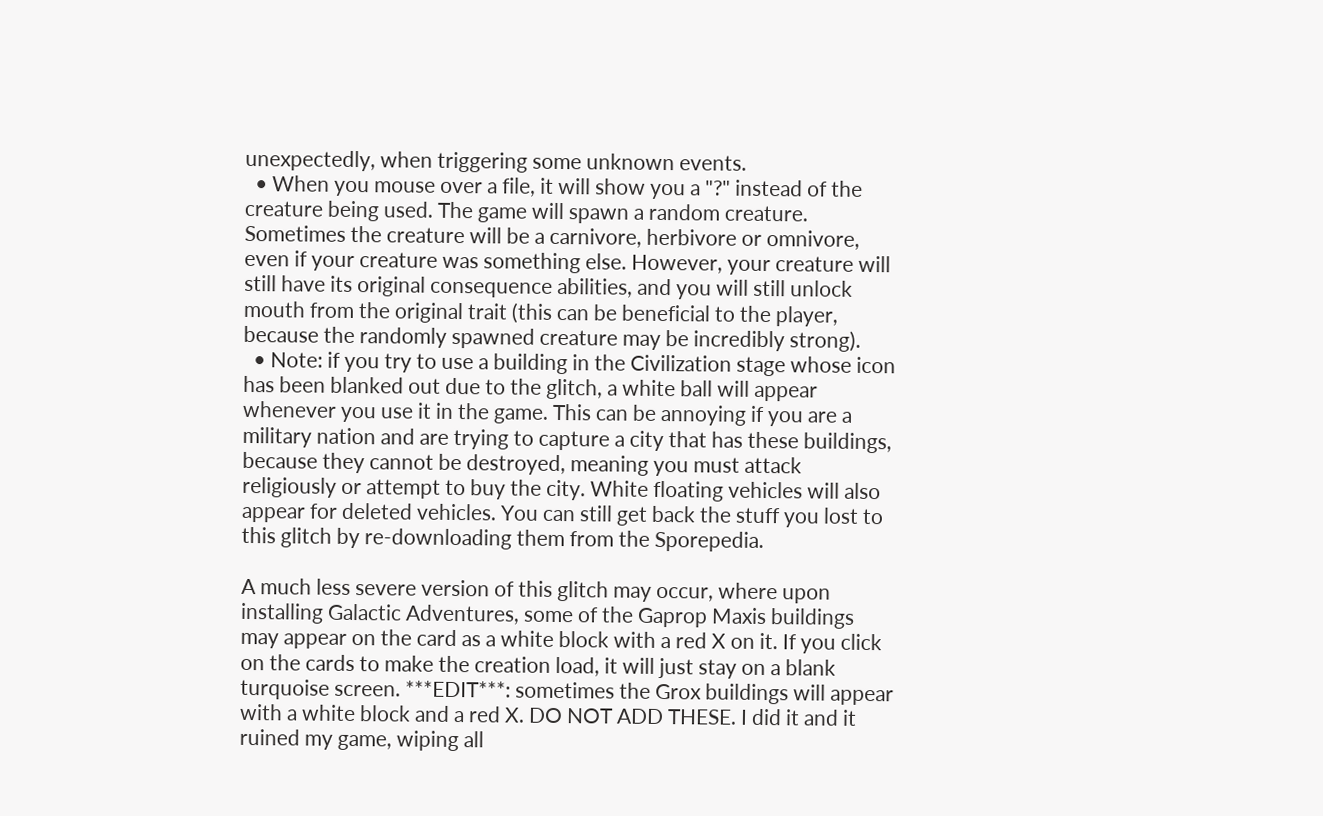unexpectedly, when triggering some unknown events.
  • When you mouse over a file, it will show you a "?" instead of the creature being used. The game will spawn a random creature. Sometimes the creature will be a carnivore, herbivore or omnivore, even if your creature was something else. However, your creature will still have its original consequence abilities, and you will still unlock mouth from the original trait (this can be beneficial to the player, because the randomly spawned creature may be incredibly strong).
  • Note: if you try to use a building in the Civilization stage whose icon has been blanked out due to the glitch, a white ball will appear whenever you use it in the game. This can be annoying if you are a military nation and are trying to capture a city that has these buildings, because they cannot be destroyed, meaning you must attack religiously or attempt to buy the city. White floating vehicles will also appear for deleted vehicles. You can still get back the stuff you lost to this glitch by re-downloading them from the Sporepedia.

A much less severe version of this glitch may occur, where upon installing Galactic Adventures, some of the Gaprop Maxis buildings may appear on the card as a white block with a red X on it. If you click on the cards to make the creation load, it will just stay on a blank turquoise screen. ***EDIT***: sometimes the Grox buildings will appear with a white block and a red X. DO NOT ADD THESE. I did it and it ruined my game, wiping all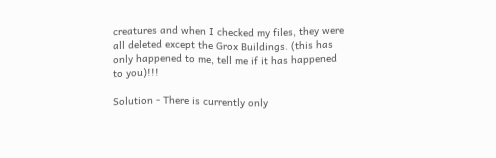creatures and when I checked my files, they were all deleted except the Grox Buildings. (this has only happened to me, tell me if it has happened to you)!!!

Solution - There is currently only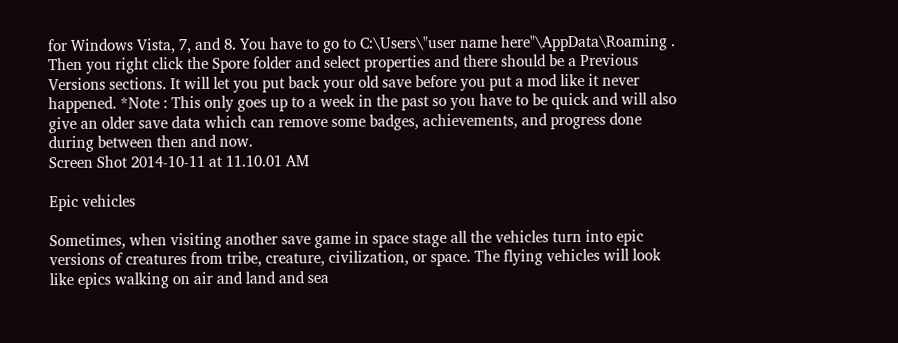for Windows Vista, 7, and 8. You have to go to C:\Users\"user name here"\AppData\Roaming . Then you right click the Spore folder and select properties and there should be a Previous Versions sections. It will let you put back your old save before you put a mod like it never happened. *Note : This only goes up to a week in the past so you have to be quick and will also give an older save data which can remove some badges, achievements, and progress done during between then and now.
Screen Shot 2014-10-11 at 11.10.01 AM

Epic vehicles

Sometimes, when visiting another save game in space stage all the vehicles turn into epic versions of creatures from tribe, creature, civilization, or space. The flying vehicles will look like epics walking on air and land and sea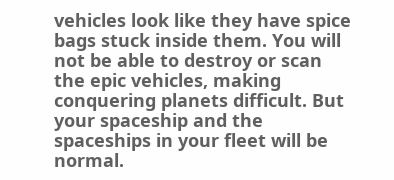vehicles look like they have spice bags stuck inside them. You will not be able to destroy or scan the epic vehicles, making conquering planets difficult. But your spaceship and the spaceships in your fleet will be normal.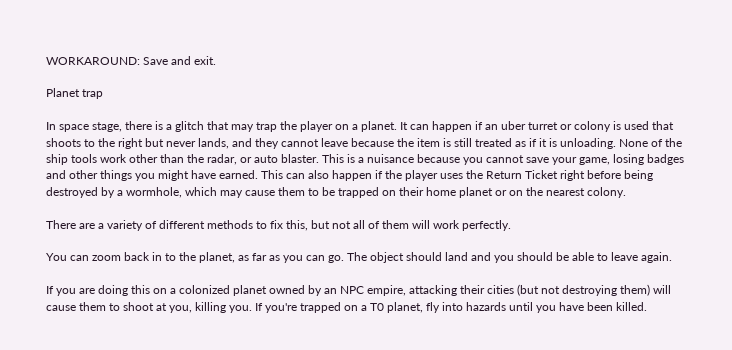WORKAROUND: Save and exit.

Planet trap

In space stage, there is a glitch that may trap the player on a planet. It can happen if an uber turret or colony is used that shoots to the right but never lands, and they cannot leave because the item is still treated as if it is unloading. None of the ship tools work other than the radar, or auto blaster. This is a nuisance because you cannot save your game, losing badges and other things you might have earned. This can also happen if the player uses the Return Ticket right before being destroyed by a wormhole, which may cause them to be trapped on their home planet or on the nearest colony.

There are a variety of different methods to fix this, but not all of them will work perfectly.

You can zoom back in to the planet, as far as you can go. The object should land and you should be able to leave again.

If you are doing this on a colonized planet owned by an NPC empire, attacking their cities (but not destroying them) will cause them to shoot at you, killing you. If you're trapped on a T0 planet, fly into hazards until you have been killed.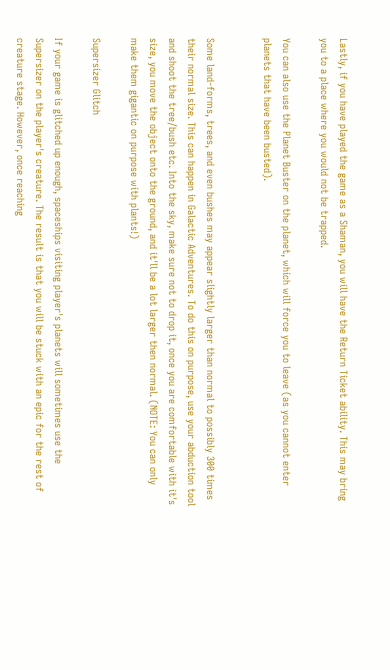Lastly, if you have played the game as a Shaman, you will have the Return Ticket ability. This may bring you to a place where you would not be trapped.

You can also use the Planet Buster on the planet, which will force you to leave (as you cannot enter planets that have been busted).


Some land-forms, trees, and even bushes may appear slightly larger than normal to possibly 300 times their normal size. This can happen in Galactic Adventures. To do this on purpose, use your abduction tool and shoot the tree/bush etc. Into the sky, make sure not to drop it, once you are comfortable with it's size, you move the object onto the ground, and it'll be a lot larger then normal. (NOTE: You can only make them gigantic on purpose with plants!)

Supersizer Glitch

If your game is glitched up enough, spaceships visiting player's planets will sometimes use the Supersizer on the player's creature. The result is that you will be stuck with an epic for the rest of creature stage. However, once reaching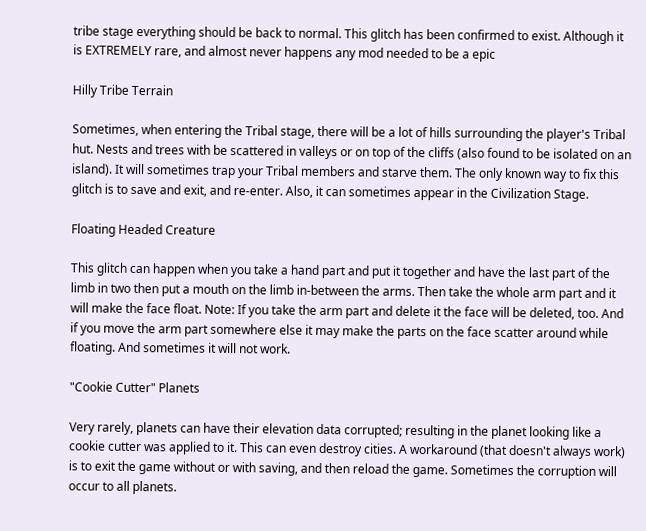tribe stage everything should be back to normal. This glitch has been confirmed to exist. Although it is EXTREMELY rare, and almost never happens any mod needed to be a epic

Hilly Tribe Terrain

Sometimes, when entering the Tribal stage, there will be a lot of hills surrounding the player's Tribal hut. Nests and trees with be scattered in valleys or on top of the cliffs (also found to be isolated on an island). It will sometimes trap your Tribal members and starve them. The only known way to fix this glitch is to save and exit, and re-enter. Also, it can sometimes appear in the Civilization Stage.

Floating Headed Creature

This glitch can happen when you take a hand part and put it together and have the last part of the limb in two then put a mouth on the limb in-between the arms. Then take the whole arm part and it will make the face float. Note: If you take the arm part and delete it the face will be deleted, too. And if you move the arm part somewhere else it may make the parts on the face scatter around while floating. And sometimes it will not work.

"Cookie Cutter" Planets

Very rarely, planets can have their elevation data corrupted; resulting in the planet looking like a cookie cutter was applied to it. This can even destroy cities. A workaround (that doesn't always work) is to exit the game without or with saving, and then reload the game. Sometimes the corruption will occur to all planets.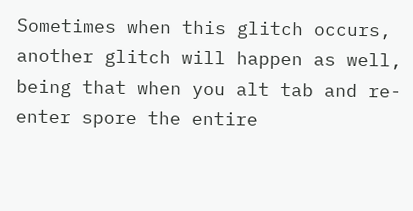Sometimes when this glitch occurs, another glitch will happen as well, being that when you alt tab and re-enter spore the entire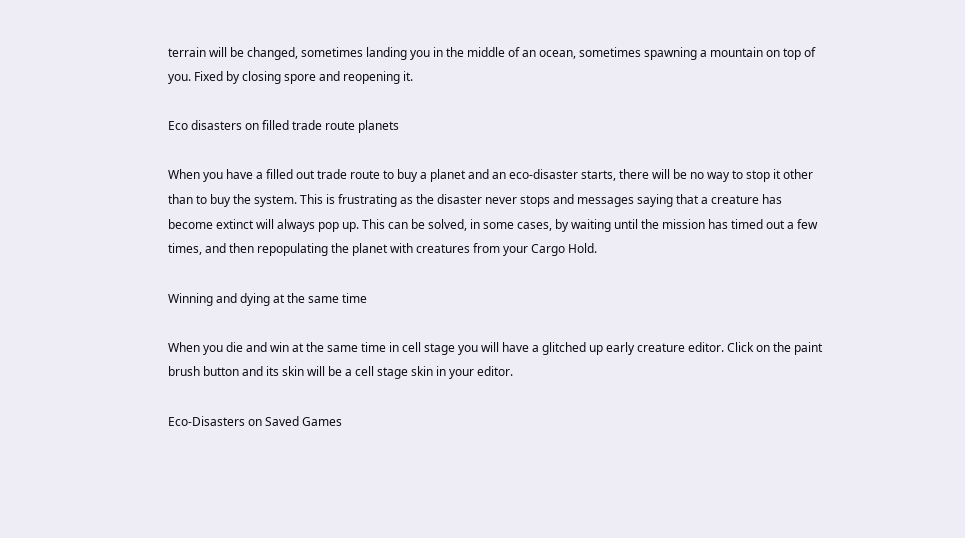terrain will be changed, sometimes landing you in the middle of an ocean, sometimes spawning a mountain on top of you. Fixed by closing spore and reopening it.

Eco disasters on filled trade route planets

When you have a filled out trade route to buy a planet and an eco-disaster starts, there will be no way to stop it other than to buy the system. This is frustrating as the disaster never stops and messages saying that a creature has become extinct will always pop up. This can be solved, in some cases, by waiting until the mission has timed out a few times, and then repopulating the planet with creatures from your Cargo Hold.

Winning and dying at the same time

When you die and win at the same time in cell stage you will have a glitched up early creature editor. Click on the paint brush button and its skin will be a cell stage skin in your editor.

Eco-Disasters on Saved Games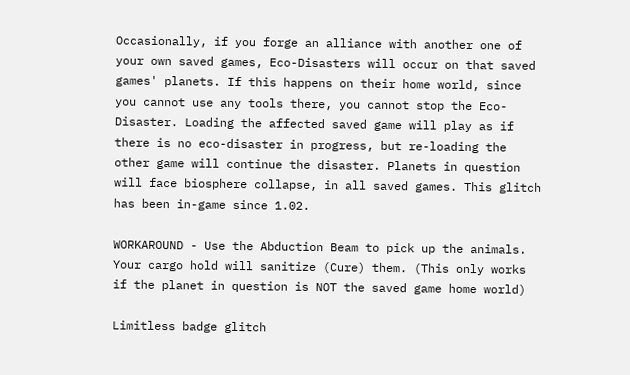Occasionally, if you forge an alliance with another one of your own saved games, Eco-Disasters will occur on that saved games' planets. If this happens on their home world, since you cannot use any tools there, you cannot stop the Eco-Disaster. Loading the affected saved game will play as if there is no eco-disaster in progress, but re-loading the other game will continue the disaster. Planets in question will face biosphere collapse, in all saved games. This glitch has been in-game since 1.02.

WORKAROUND - Use the Abduction Beam to pick up the animals. Your cargo hold will sanitize (Cure) them. (This only works if the planet in question is NOT the saved game home world)

Limitless badge glitch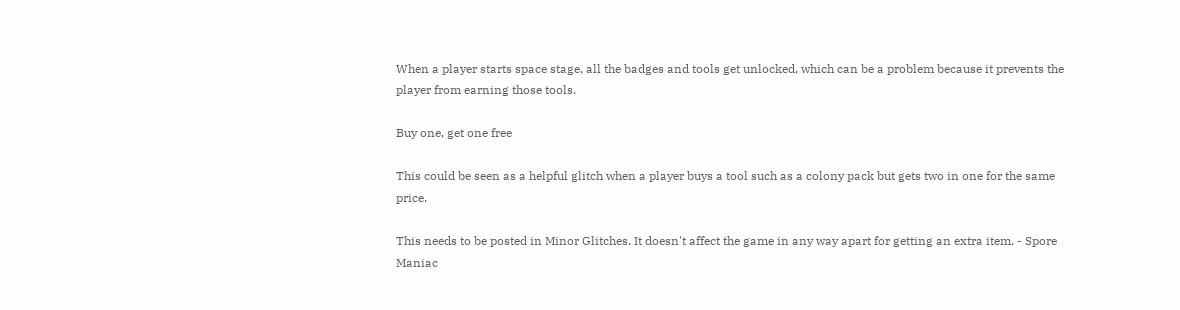When a player starts space stage, all the badges and tools get unlocked, which can be a problem because it prevents the player from earning those tools.

Buy one, get one free

This could be seen as a helpful glitch when a player buys a tool such as a colony pack but gets two in one for the same price.

This needs to be posted in Minor Glitches. It doesn't affect the game in any way apart for getting an extra item. - Spore Maniac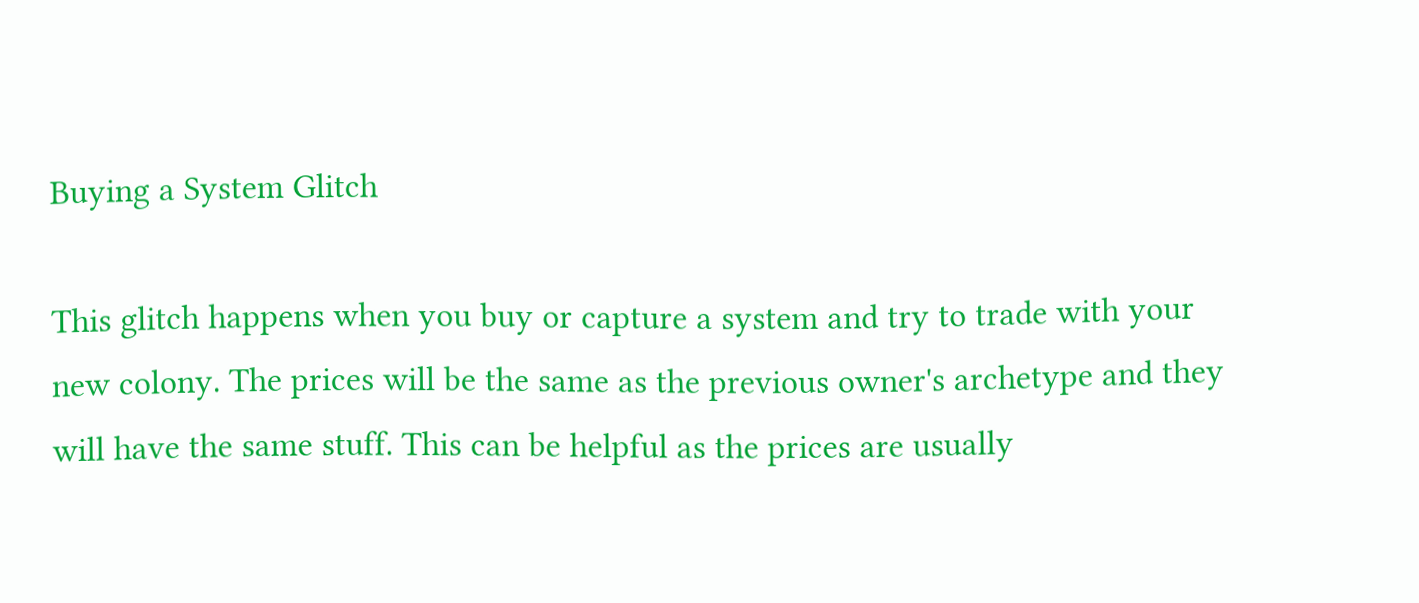Buying a System Glitch

This glitch happens when you buy or capture a system and try to trade with your new colony. The prices will be the same as the previous owner's archetype and they will have the same stuff. This can be helpful as the prices are usually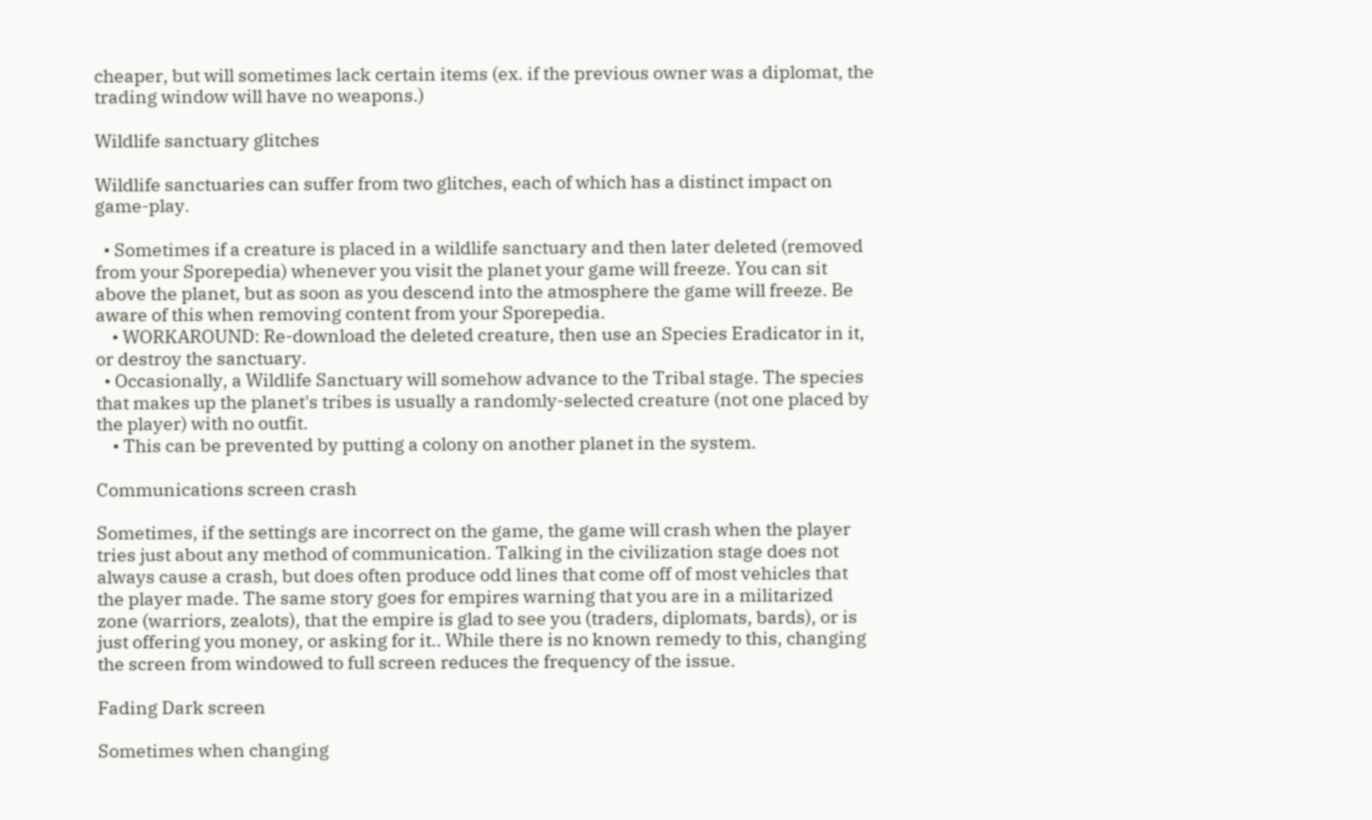cheaper, but will sometimes lack certain items (ex. if the previous owner was a diplomat, the trading window will have no weapons.)

Wildlife sanctuary glitches

Wildlife sanctuaries can suffer from two glitches, each of which has a distinct impact on game-play.

  • Sometimes if a creature is placed in a wildlife sanctuary and then later deleted (removed from your Sporepedia) whenever you visit the planet your game will freeze. You can sit above the planet, but as soon as you descend into the atmosphere the game will freeze. Be aware of this when removing content from your Sporepedia.
    • WORKAROUND: Re-download the deleted creature, then use an Species Eradicator in it, or destroy the sanctuary.
  • Occasionally, a Wildlife Sanctuary will somehow advance to the Tribal stage. The species that makes up the planet's tribes is usually a randomly-selected creature (not one placed by the player) with no outfit.
    • This can be prevented by putting a colony on another planet in the system.

Communications screen crash

Sometimes, if the settings are incorrect on the game, the game will crash when the player tries just about any method of communication. Talking in the civilization stage does not always cause a crash, but does often produce odd lines that come off of most vehicles that the player made. The same story goes for empires warning that you are in a militarized zone (warriors, zealots), that the empire is glad to see you (traders, diplomats, bards), or is just offering you money, or asking for it.. While there is no known remedy to this, changing the screen from windowed to full screen reduces the frequency of the issue.

Fading Dark screen

Sometimes when changing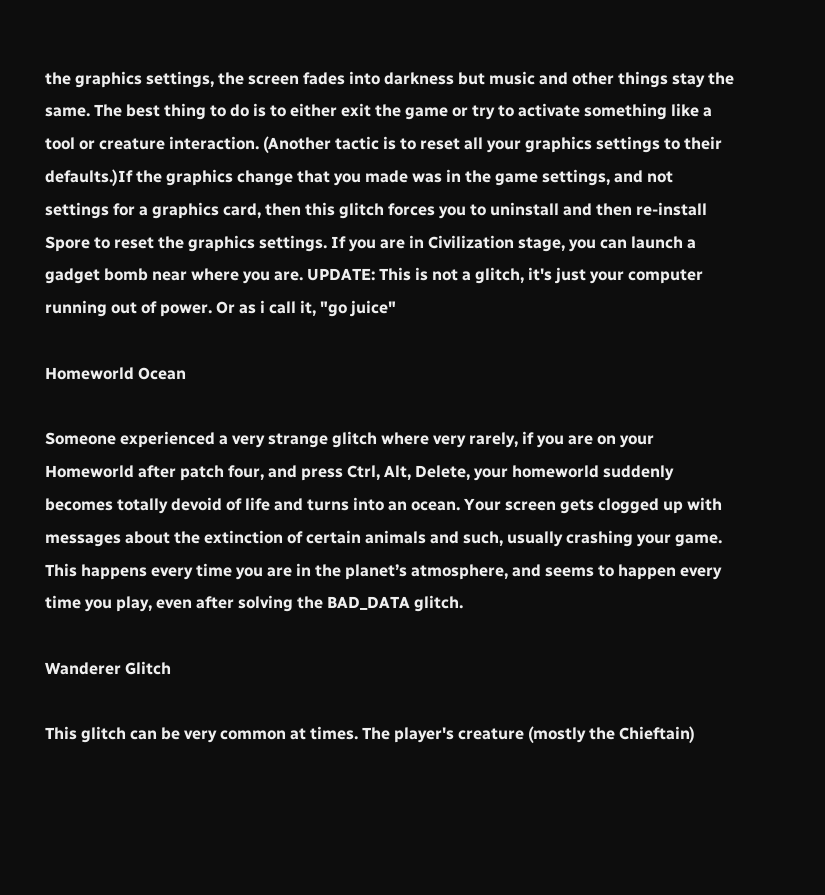the graphics settings, the screen fades into darkness but music and other things stay the same. The best thing to do is to either exit the game or try to activate something like a tool or creature interaction. (Another tactic is to reset all your graphics settings to their defaults.)If the graphics change that you made was in the game settings, and not settings for a graphics card, then this glitch forces you to uninstall and then re-install Spore to reset the graphics settings. If you are in Civilization stage, you can launch a gadget bomb near where you are. UPDATE: This is not a glitch, it's just your computer running out of power. Or as i call it, "go juice"

Homeworld Ocean

Someone experienced a very strange glitch where very rarely, if you are on your Homeworld after patch four, and press Ctrl, Alt, Delete, your homeworld suddenly becomes totally devoid of life and turns into an ocean. Your screen gets clogged up with messages about the extinction of certain animals and such, usually crashing your game. This happens every time you are in the planet’s atmosphere, and seems to happen every time you play, even after solving the BAD_DATA glitch.

Wanderer Glitch

This glitch can be very common at times. The player's creature (mostly the Chieftain)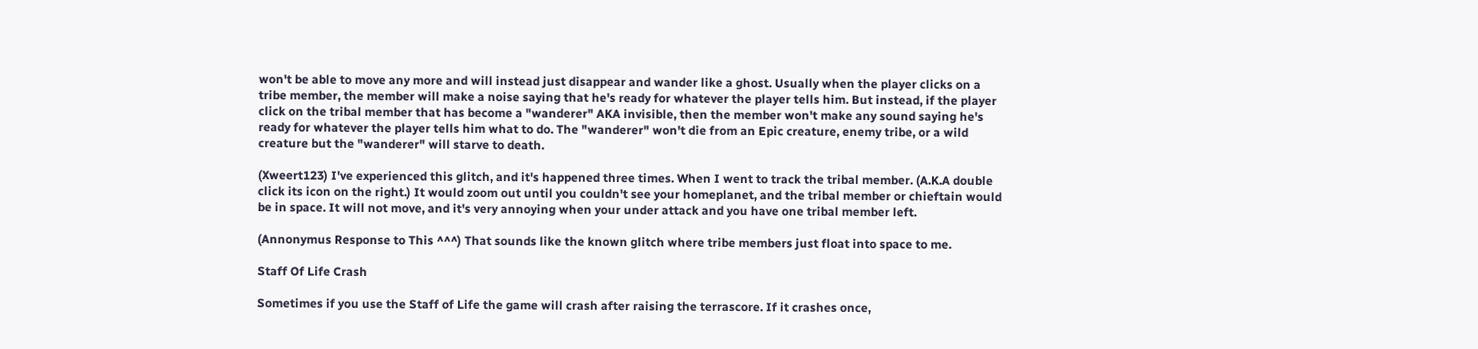won't be able to move any more and will instead just disappear and wander like a ghost. Usually when the player clicks on a tribe member, the member will make a noise saying that he's ready for whatever the player tells him. But instead, if the player click on the tribal member that has become a "wanderer" AKA invisible, then the member won't make any sound saying he's ready for whatever the player tells him what to do. The "wanderer" won't die from an Epic creature, enemy tribe, or a wild creature but the "wanderer" will starve to death.

(Xweert123) I've experienced this glitch, and it's happened three times. When I went to track the tribal member. (A.K.A double click its icon on the right.) It would zoom out until you couldn't see your homeplanet, and the tribal member or chieftain would be in space. It will not move, and it's very annoying when your under attack and you have one tribal member left.

(Annonymus Response to This ^^^) That sounds like the known glitch where tribe members just float into space to me.

Staff Of Life Crash

Sometimes if you use the Staff of Life the game will crash after raising the terrascore. If it crashes once,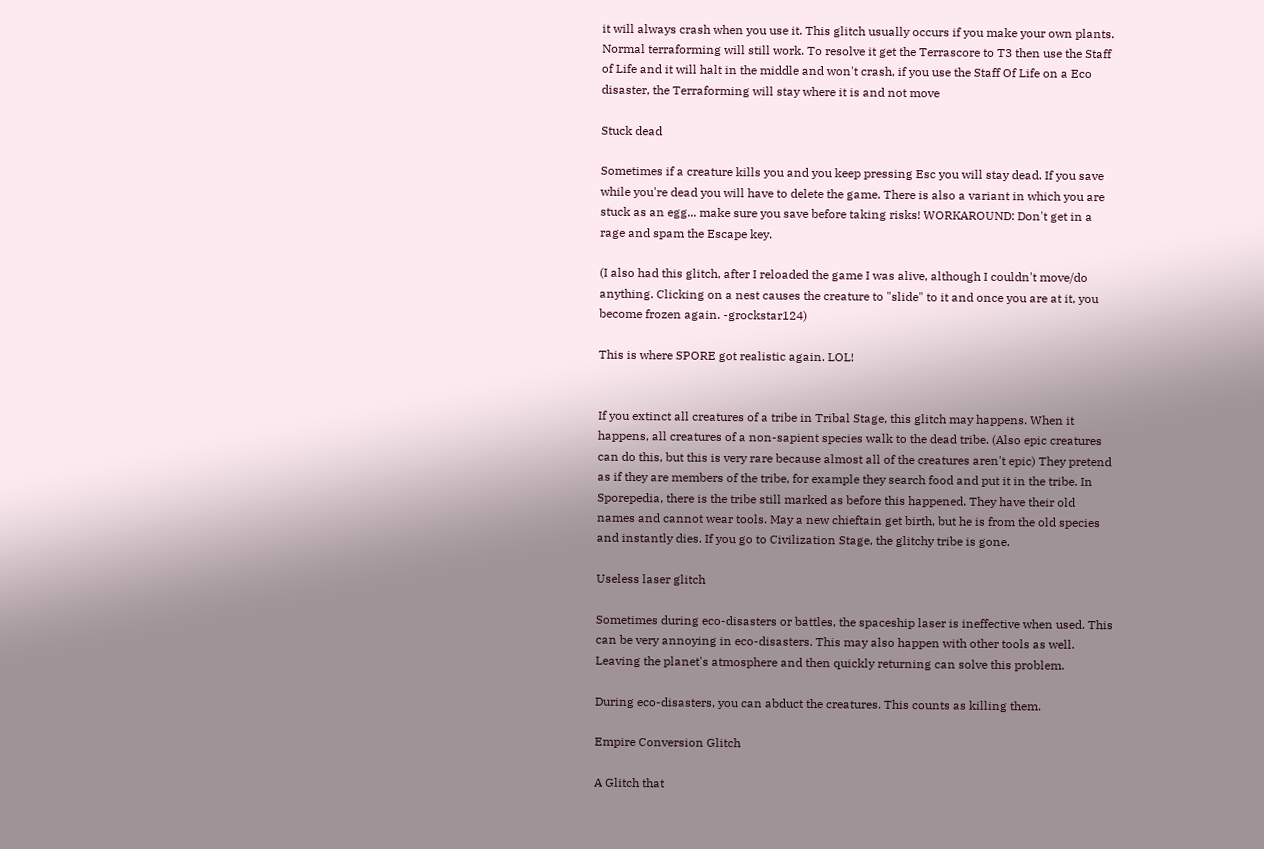it will always crash when you use it. This glitch usually occurs if you make your own plants. Normal terraforming will still work. To resolve it get the Terrascore to T3 then use the Staff of Life and it will halt in the middle and won't crash, if you use the Staff Of Life on a Eco disaster, the Terraforming will stay where it is and not move

Stuck dead

Sometimes if a creature kills you and you keep pressing Esc you will stay dead. If you save while you're dead you will have to delete the game. There is also a variant in which you are stuck as an egg... make sure you save before taking risks! WORKAROUND: Don't get in a rage and spam the Escape key.

(I also had this glitch, after I reloaded the game I was alive, although I couldn't move/do anything. Clicking on a nest causes the creature to "slide" to it and once you are at it, you become frozen again. -grockstar124)

This is where SPORE got realistic again. LOL!


If you extinct all creatures of a tribe in Tribal Stage, this glitch may happens. When it happens, all creatures of a non-sapient species walk to the dead tribe. (Also epic creatures can do this, but this is very rare because almost all of the creatures aren't epic) They pretend as if they are members of the tribe, for example they search food and put it in the tribe. In Sporepedia, there is the tribe still marked as before this happened. They have their old names and cannot wear tools. May a new chieftain get birth, but he is from the old species and instantly dies. If you go to Civilization Stage, the glitchy tribe is gone.

Useless laser glitch

Sometimes during eco-disasters or battles, the spaceship laser is ineffective when used. This can be very annoying in eco-disasters. This may also happen with other tools as well. Leaving the planet's atmosphere and then quickly returning can solve this problem.

During eco-disasters, you can abduct the creatures. This counts as killing them.

Empire Conversion Glitch

A Glitch that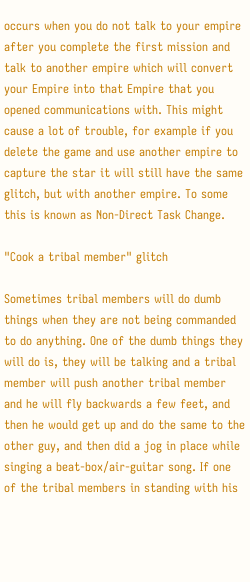occurs when you do not talk to your empire after you complete the first mission and talk to another empire which will convert your Empire into that Empire that you opened communications with. This might cause a lot of trouble, for example if you delete the game and use another empire to capture the star it will still have the same glitch, but with another empire. To some this is known as Non-Direct Task Change.

"Cook a tribal member" glitch

Sometimes tribal members will do dumb things when they are not being commanded to do anything. One of the dumb things they will do is, they will be talking and a tribal member will push another tribal member and he will fly backwards a few feet, and then he would get up and do the same to the other guy, and then did a jog in place while singing a beat-box/air-guitar song. If one of the tribal members in standing with his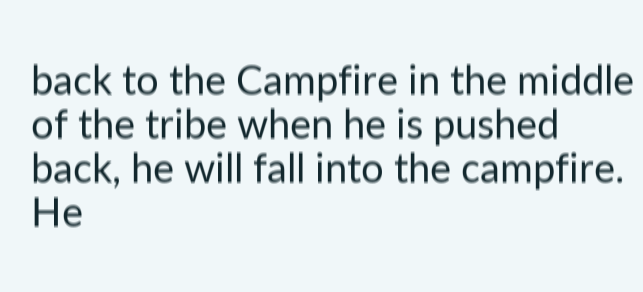back to the Campfire in the middle of the tribe when he is pushed back, he will fall into the campfire. He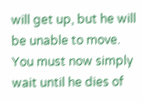will get up, but he will be unable to move. You must now simply wait until he dies of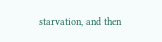starvation, and then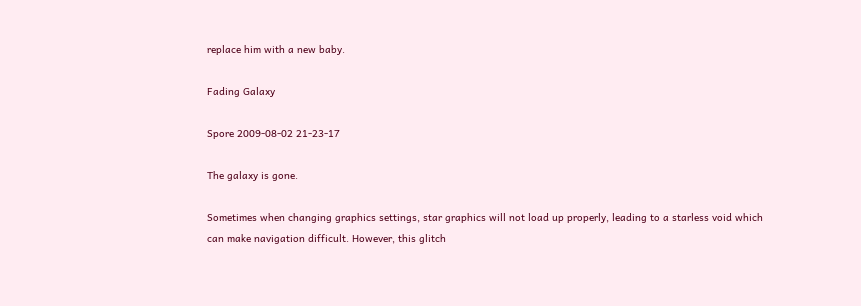replace him with a new baby.

Fading Galaxy

Spore 2009-08-02 21-23-17

The galaxy is gone.

Sometimes when changing graphics settings, star graphics will not load up properly, leading to a starless void which can make navigation difficult. However, this glitch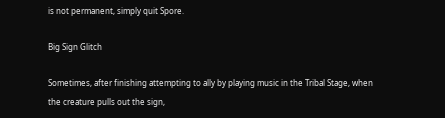is not permanent, simply quit Spore.

Big Sign Glitch

Sometimes, after finishing attempting to ally by playing music in the Tribal Stage, when the creature pulls out the sign,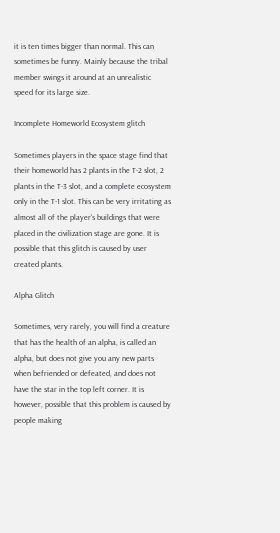it is ten times bigger than normal. This can sometimes be funny. Mainly because the tribal member swings it around at an unrealistic speed for its large size.

Incomplete Homeworld Ecosystem glitch

Sometimes players in the space stage find that their homeworld has 2 plants in the T-2 slot, 2 plants in the T-3 slot, and a complete ecosystem only in the T-1 slot. This can be very irritating as almost all of the player's buildings that were placed in the civilization stage are gone. It is possible that this glitch is caused by user created plants.

Alpha Glitch

Sometimes, very rarely, you will find a creature that has the health of an alpha, is called an alpha, but does not give you any new parts when befriended or defeated, and does not have the star in the top left corner. It is however, possible that this problem is caused by people making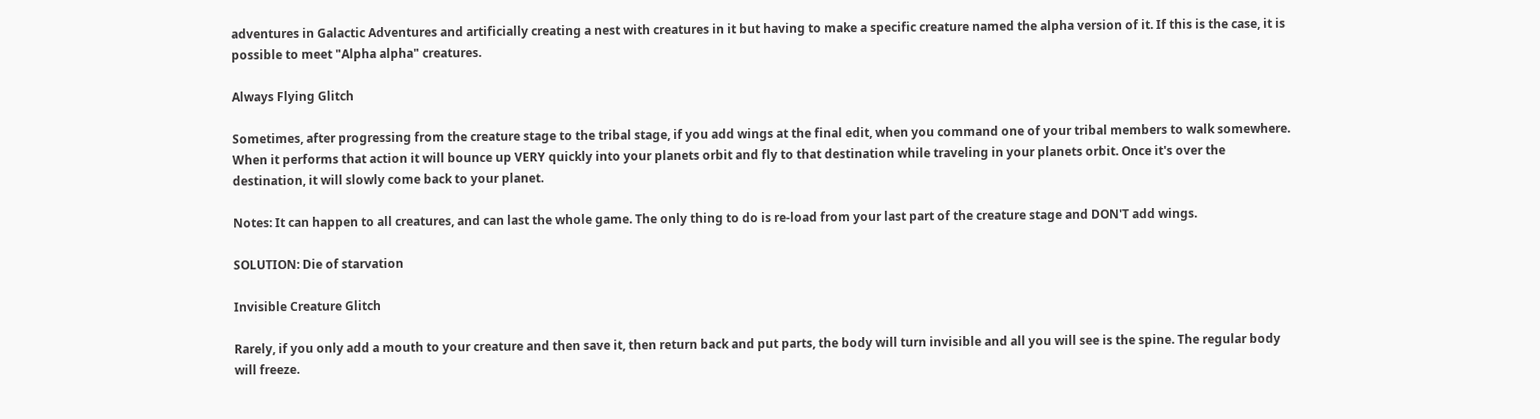adventures in Galactic Adventures and artificially creating a nest with creatures in it but having to make a specific creature named the alpha version of it. If this is the case, it is possible to meet "Alpha alpha" creatures.

Always Flying Glitch

Sometimes, after progressing from the creature stage to the tribal stage, if you add wings at the final edit, when you command one of your tribal members to walk somewhere. When it performs that action it will bounce up VERY quickly into your planets orbit and fly to that destination while traveling in your planets orbit. Once it's over the destination, it will slowly come back to your planet.

Notes: It can happen to all creatures, and can last the whole game. The only thing to do is re-load from your last part of the creature stage and DON'T add wings.

SOLUTION: Die of starvation

Invisible Creature Glitch

Rarely, if you only add a mouth to your creature and then save it, then return back and put parts, the body will turn invisible and all you will see is the spine. The regular body will freeze.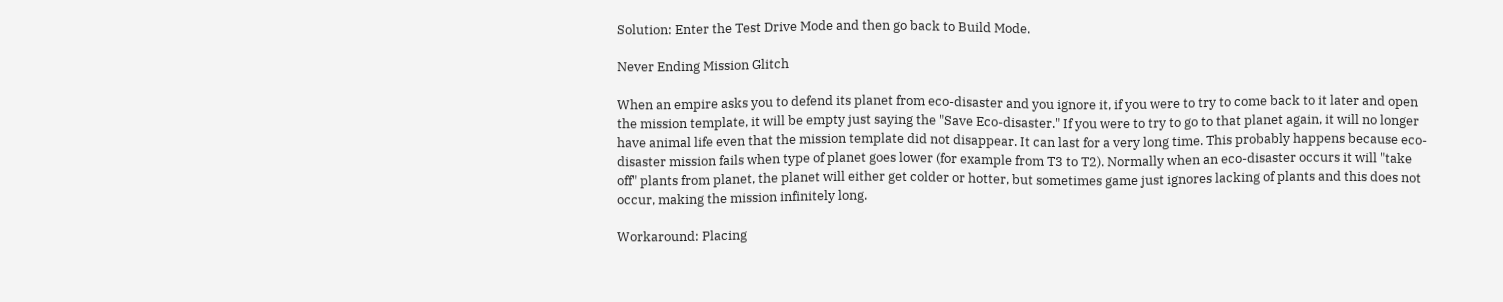Solution: Enter the Test Drive Mode and then go back to Build Mode.

Never Ending Mission Glitch

When an empire asks you to defend its planet from eco-disaster and you ignore it, if you were to try to come back to it later and open the mission template, it will be empty just saying the "Save Eco-disaster." If you were to try to go to that planet again, it will no longer have animal life even that the mission template did not disappear. It can last for a very long time. This probably happens because eco-disaster mission fails when type of planet goes lower (for example from T3 to T2). Normally when an eco-disaster occurs it will "take off" plants from planet, the planet will either get colder or hotter, but sometimes game just ignores lacking of plants and this does not occur, making the mission infinitely long.

Workaround: Placing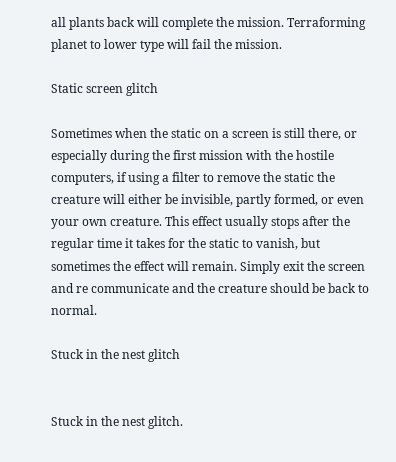all plants back will complete the mission. Terraforming planet to lower type will fail the mission.

Static screen glitch

Sometimes when the static on a screen is still there, or especially during the first mission with the hostile computers, if using a filter to remove the static the creature will either be invisible, partly formed, or even your own creature. This effect usually stops after the regular time it takes for the static to vanish, but sometimes the effect will remain. Simply exit the screen and re communicate and the creature should be back to normal.

Stuck in the nest glitch


Stuck in the nest glitch.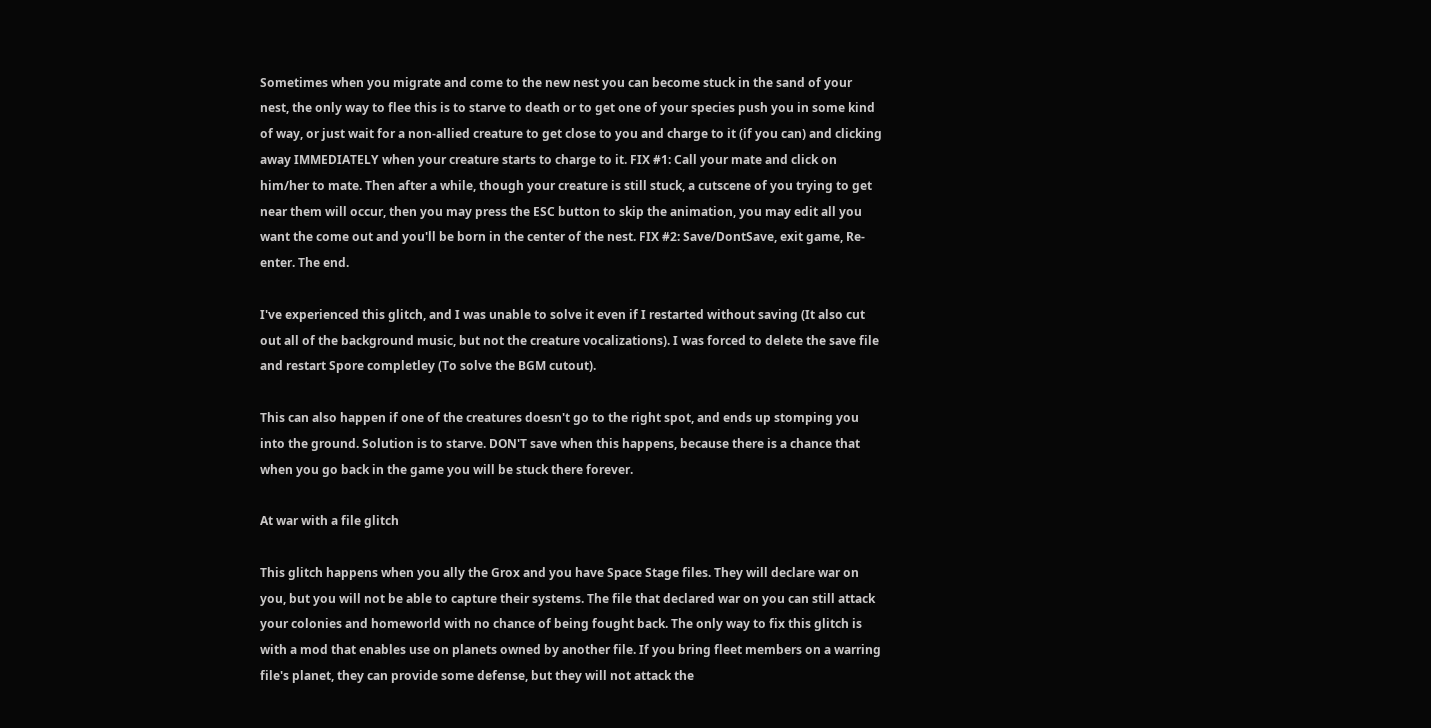Sometimes when you migrate and come to the new nest you can become stuck in the sand of your nest, the only way to flee this is to starve to death or to get one of your species push you in some kind of way, or just wait for a non-allied creature to get close to you and charge to it (if you can) and clicking away IMMEDIATELY when your creature starts to charge to it. FIX #1: Call your mate and click on him/her to mate. Then after a while, though your creature is still stuck, a cutscene of you trying to get near them will occur, then you may press the ESC button to skip the animation, you may edit all you want the come out and you'll be born in the center of the nest. FIX #2: Save/DontSave, exit game, Re-enter. The end.

I've experienced this glitch, and I was unable to solve it even if I restarted without saving (It also cut out all of the background music, but not the creature vocalizations). I was forced to delete the save file and restart Spore completley (To solve the BGM cutout).

This can also happen if one of the creatures doesn't go to the right spot, and ends up stomping you into the ground. Solution is to starve. DON'T save when this happens, because there is a chance that when you go back in the game you will be stuck there forever.

At war with a file glitch

This glitch happens when you ally the Grox and you have Space Stage files. They will declare war on you, but you will not be able to capture their systems. The file that declared war on you can still attack your colonies and homeworld with no chance of being fought back. The only way to fix this glitch is with a mod that enables use on planets owned by another file. If you bring fleet members on a warring file's planet, they can provide some defense, but they will not attack the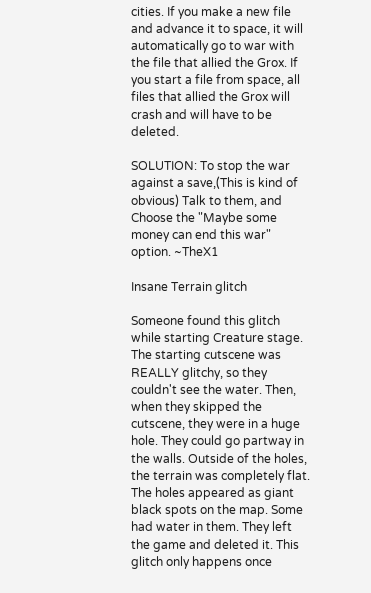cities. If you make a new file and advance it to space, it will automatically go to war with the file that allied the Grox. If you start a file from space, all files that allied the Grox will crash and will have to be deleted.

SOLUTION: To stop the war against a save,(This is kind of obvious) Talk to them, and Choose the "Maybe some money can end this war" option. ~TheX1

Insane Terrain glitch

Someone found this glitch while starting Creature stage. The starting cutscene was REALLY glitchy, so they couldn't see the water. Then, when they skipped the cutscene, they were in a huge hole. They could go partway in the walls. Outside of the holes, the terrain was completely flat. The holes appeared as giant black spots on the map. Some had water in them. They left the game and deleted it. This glitch only happens once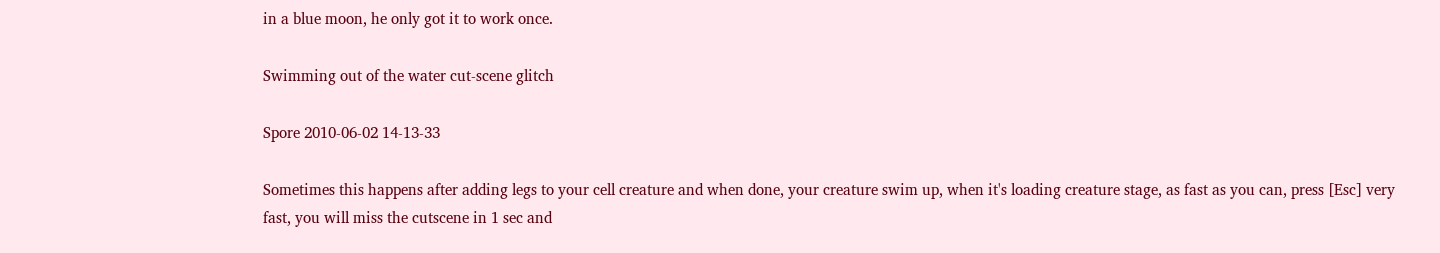in a blue moon, he only got it to work once.

Swimming out of the water cut-scene glitch

Spore 2010-06-02 14-13-33

Sometimes this happens after adding legs to your cell creature and when done, your creature swim up, when it's loading creature stage, as fast as you can, press [Esc] very fast, you will miss the cutscene in 1 sec and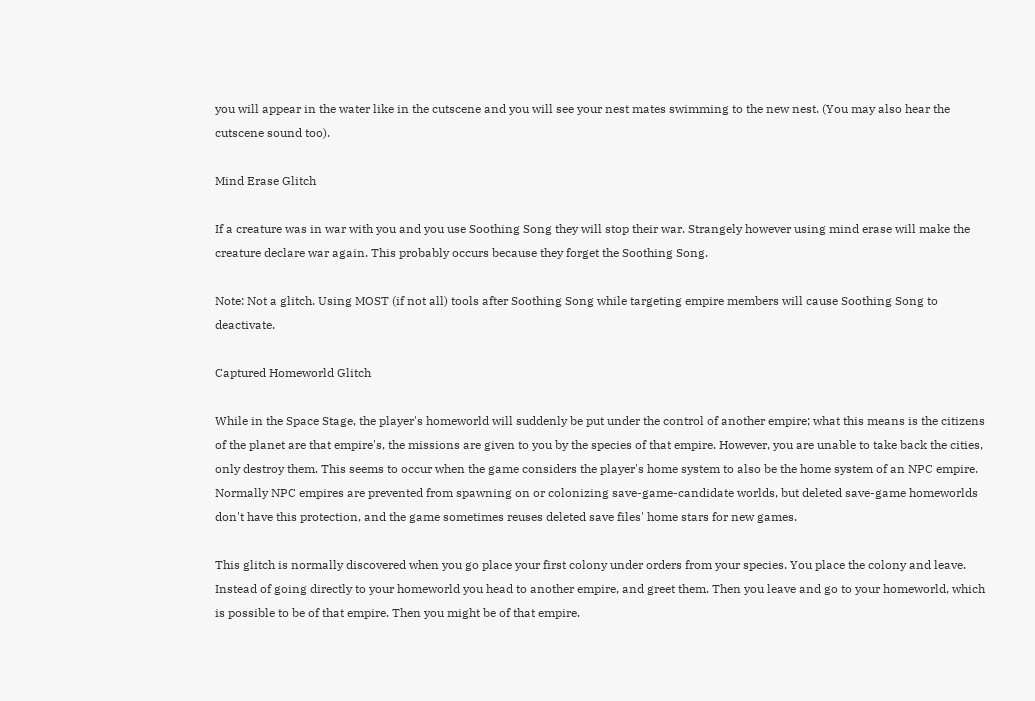you will appear in the water like in the cutscene and you will see your nest mates swimming to the new nest. (You may also hear the cutscene sound too).

Mind Erase Glitch

If a creature was in war with you and you use Soothing Song they will stop their war. Strangely however using mind erase will make the creature declare war again. This probably occurs because they forget the Soothing Song.

Note: Not a glitch. Using MOST (if not all) tools after Soothing Song while targeting empire members will cause Soothing Song to deactivate.

Captured Homeworld Glitch

While in the Space Stage, the player's homeworld will suddenly be put under the control of another empire; what this means is the citizens of the planet are that empire's, the missions are given to you by the species of that empire. However, you are unable to take back the cities, only destroy them. This seems to occur when the game considers the player's home system to also be the home system of an NPC empire. Normally NPC empires are prevented from spawning on or colonizing save-game-candidate worlds, but deleted save-game homeworlds don't have this protection, and the game sometimes reuses deleted save files' home stars for new games.

This glitch is normally discovered when you go place your first colony under orders from your species. You place the colony and leave. Instead of going directly to your homeworld you head to another empire, and greet them. Then you leave and go to your homeworld, which is possible to be of that empire. Then you might be of that empire.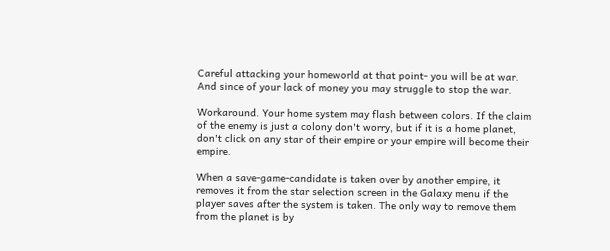Careful attacking your homeworld at that point- you will be at war. And since of your lack of money you may struggle to stop the war.

Workaround. Your home system may flash between colors. If the claim of the enemy is just a colony don't worry, but if it is a home planet, don't click on any star of their empire or your empire will become their empire.

When a save-game-candidate is taken over by another empire, it removes it from the star selection screen in the Galaxy menu if the player saves after the system is taken. The only way to remove them from the planet is by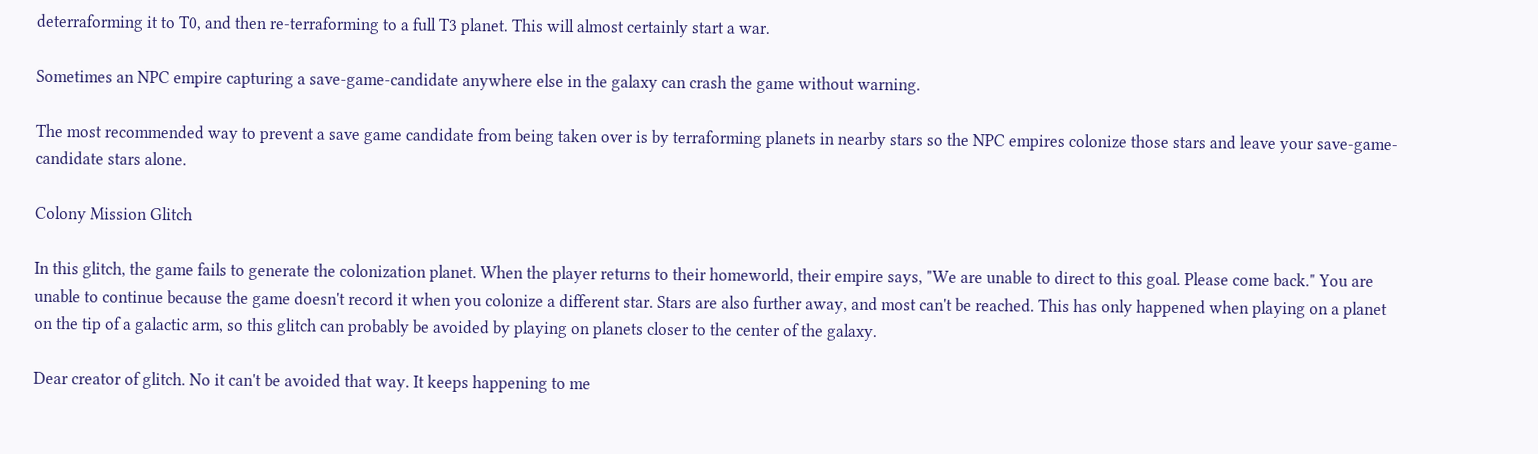deterraforming it to T0, and then re-terraforming to a full T3 planet. This will almost certainly start a war.

Sometimes an NPC empire capturing a save-game-candidate anywhere else in the galaxy can crash the game without warning.

The most recommended way to prevent a save game candidate from being taken over is by terraforming planets in nearby stars so the NPC empires colonize those stars and leave your save-game-candidate stars alone.

Colony Mission Glitch

In this glitch, the game fails to generate the colonization planet. When the player returns to their homeworld, their empire says, "We are unable to direct to this goal. Please come back." You are unable to continue because the game doesn't record it when you colonize a different star. Stars are also further away, and most can't be reached. This has only happened when playing on a planet on the tip of a galactic arm, so this glitch can probably be avoided by playing on planets closer to the center of the galaxy.

Dear creator of glitch. No it can't be avoided that way. It keeps happening to me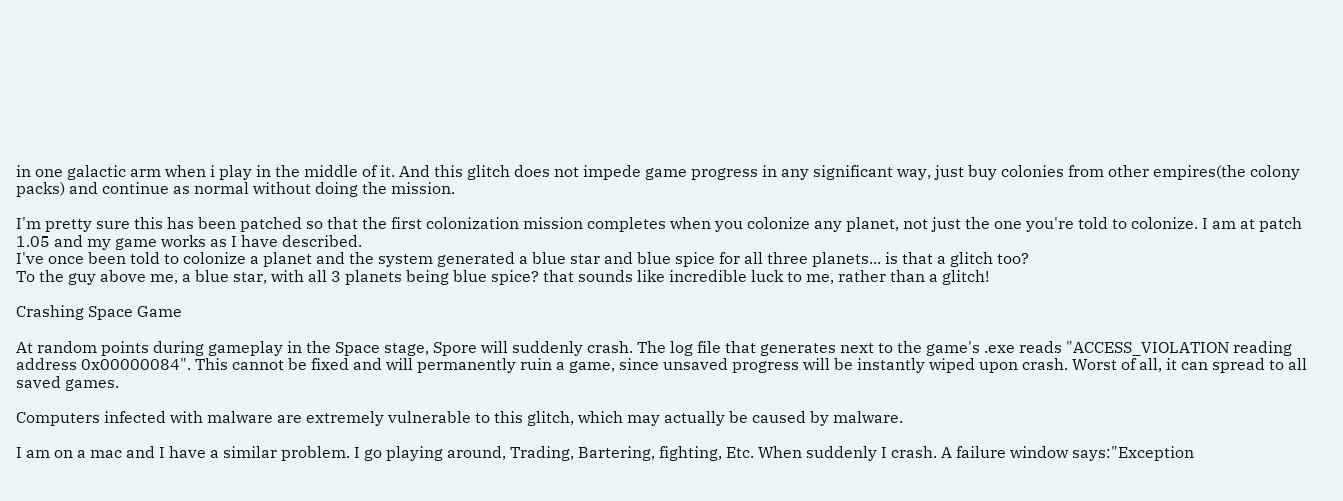in one galactic arm when i play in the middle of it. And this glitch does not impede game progress in any significant way, just buy colonies from other empires(the colony packs) and continue as normal without doing the mission.

I'm pretty sure this has been patched so that the first colonization mission completes when you colonize any planet, not just the one you're told to colonize. I am at patch 1.05 and my game works as I have described.
I've once been told to colonize a planet and the system generated a blue star and blue spice for all three planets... is that a glitch too?
To the guy above me, a blue star, with all 3 planets being blue spice? that sounds like incredible luck to me, rather than a glitch!

Crashing Space Game

At random points during gameplay in the Space stage, Spore will suddenly crash. The log file that generates next to the game's .exe reads "ACCESS_VIOLATION reading address 0x00000084". This cannot be fixed and will permanently ruin a game, since unsaved progress will be instantly wiped upon crash. Worst of all, it can spread to all saved games.

Computers infected with malware are extremely vulnerable to this glitch, which may actually be caused by malware.

I am on a mac and I have a similar problem. I go playing around, Trading, Bartering, fighting, Etc. When suddenly I crash. A failure window says:"Exception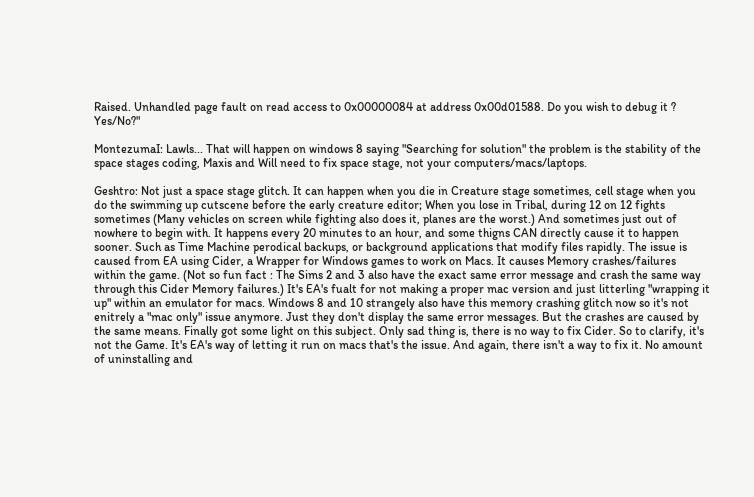Raised. Unhandled page fault on read access to 0x00000084 at address 0x00d01588. Do you wish to debug it ? Yes/No?"

MontezumaI: Lawls... That will happen on windows 8 saying "Searching for solution" the problem is the stability of the space stages coding, Maxis and Will need to fix space stage, not your computers/macs/laptops.

Geshtro: Not just a space stage glitch. It can happen when you die in Creature stage sometimes, cell stage when you do the swimming up cutscene before the early creature editor; When you lose in Tribal, during 12 on 12 fights sometimes (Many vehicles on screen while fighting also does it, planes are the worst.) And sometimes just out of nowhere to begin with. It happens every 20 minutes to an hour, and some thigns CAN directly cause it to happen sooner. Such as Time Machine perodical backups, or background applications that modify files rapidly. The issue is caused from EA using Cider, a Wrapper for Windows games to work on Macs. It causes Memory crashes/failures within the game. (Not so fun fact : The Sims 2 and 3 also have the exact same error message and crash the same way through this Cider Memory failures.) It's EA's fualt for not making a proper mac version and just litterling "wrapping it up" within an emulator for macs. Windows 8 and 10 strangely also have this memory crashing glitch now so it's not enitrely a "mac only" issue anymore. Just they don't display the same error messages. But the crashes are caused by the same means. Finally got some light on this subject. Only sad thing is, there is no way to fix Cider. So to clarify, it's not the Game. It's EA's way of letting it run on macs that's the issue. And again, there isn't a way to fix it. No amount of uninstalling and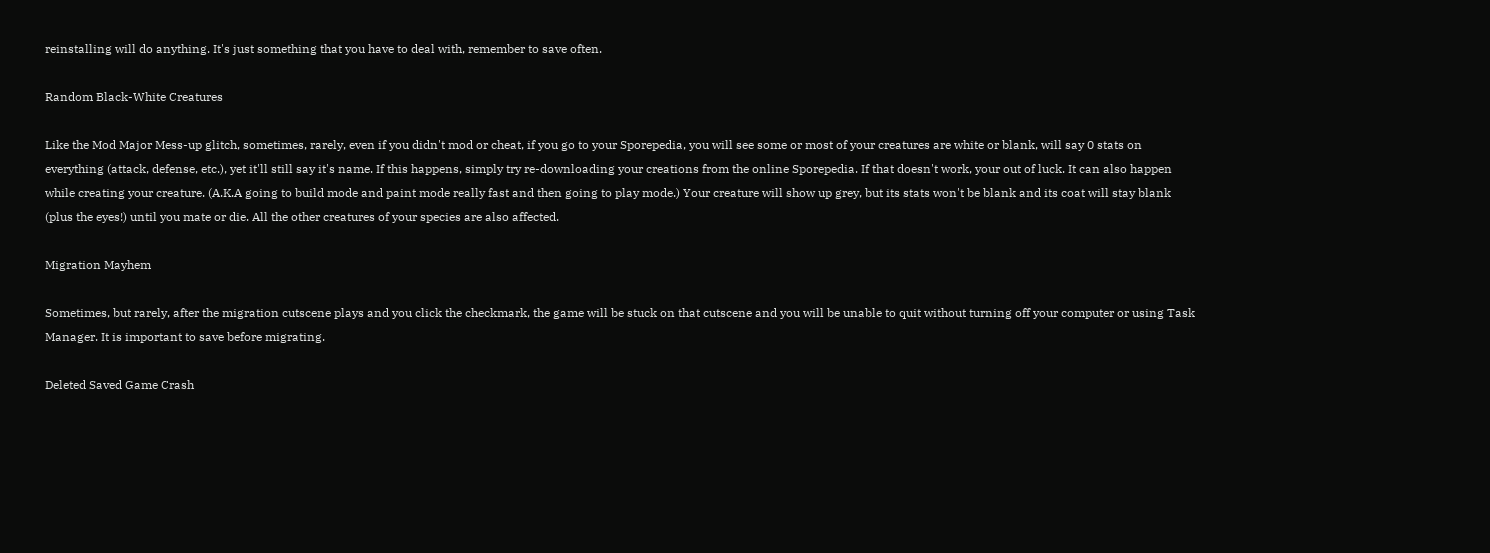reinstalling will do anything. It's just something that you have to deal with, remember to save often.

Random Black-White Creatures

Like the Mod Major Mess-up glitch, sometimes, rarely, even if you didn't mod or cheat, if you go to your Sporepedia, you will see some or most of your creatures are white or blank, will say 0 stats on everything (attack, defense, etc.), yet it'll still say it's name. If this happens, simply try re-downloading your creations from the online Sporepedia. If that doesn't work, your out of luck. It can also happen while creating your creature. (A.K.A going to build mode and paint mode really fast and then going to play mode.) Your creature will show up grey, but its stats won't be blank and its coat will stay blank (plus the eyes!) until you mate or die. All the other creatures of your species are also affected.

Migration Mayhem

Sometimes, but rarely, after the migration cutscene plays and you click the checkmark, the game will be stuck on that cutscene and you will be unable to quit without turning off your computer or using Task Manager. It is important to save before migrating.

Deleted Saved Game Crash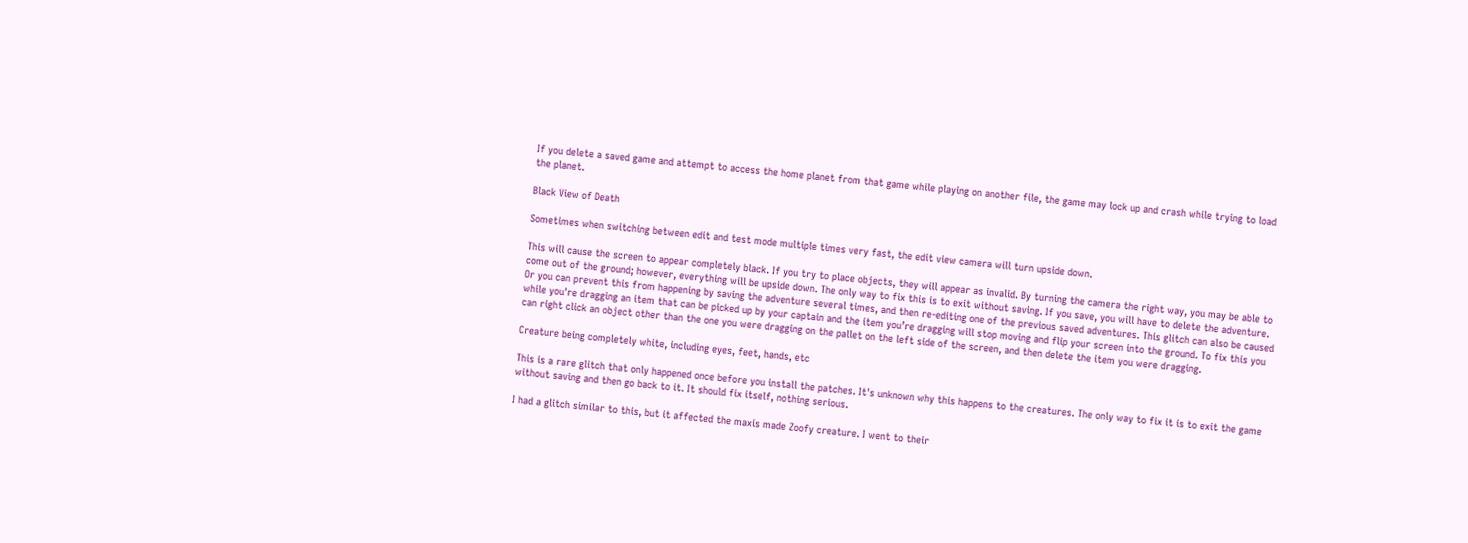If you delete a saved game and attempt to access the home planet from that game while playing on another file, the game may lock up and crash while trying to load the planet.

Black View of Death

Sometimes when switching between edit and test mode multiple times very fast, the edit view camera will turn upside down.

This will cause the screen to appear completely black. If you try to place objects, they will appear as invalid. By turning the camera the right way, you may be able to come out of the ground; however, everything will be upside down. The only way to fix this is to exit without saving. If you save, you will have to delete the adventure. Or you can prevent this from happening by saving the adventure several times, and then re-editing one of the previous saved adventures. This glitch can also be caused while you're dragging an item that can be picked up by your captain and the item you’re dragging will stop moving and flip your screen into the ground. To fix this you can right click an object other than the one you were dragging on the pallet on the left side of the screen, and then delete the item you were dragging.

Creature being completely white, including eyes, feet, hands, etc

This is a rare glitch that only happened once before you install the patches. It's unknown why this happens to the creatures. The only way to fix it is to exit the game without saving and then go back to it. It should fix itself, nothing serious.

I had a glitch similar to this, but it affected the maxis made Zoofy creature. I went to their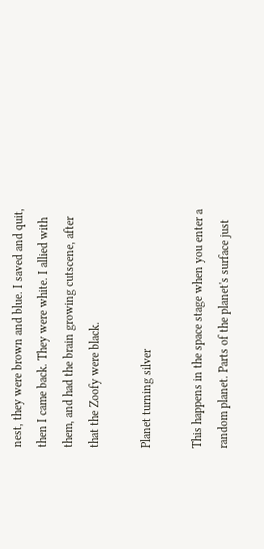nest, they were brown and blue. I saved and quit, then I came back. They were white. I allied with them, and had the brain growing cutscene, after that the Zoofy were black.

Planet turning silver

This happens in the space stage when you enter a random planet. Parts of the planet's surface just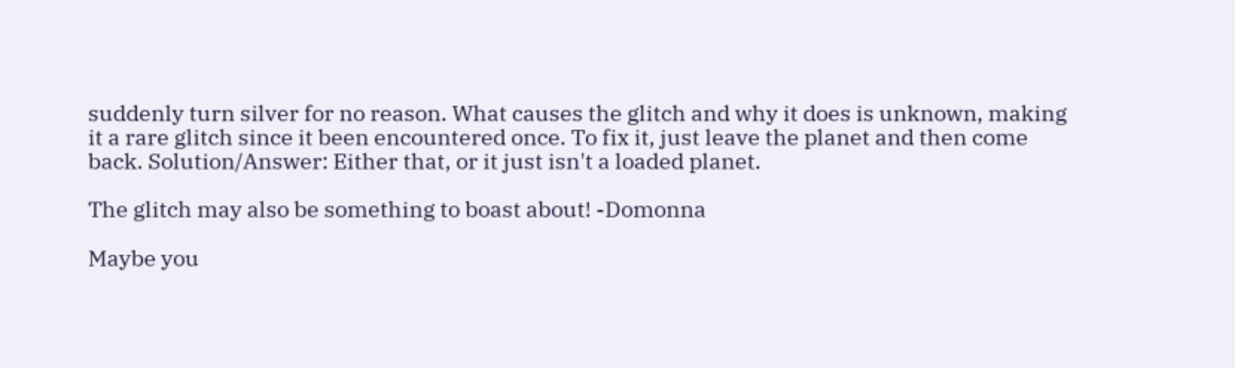suddenly turn silver for no reason. What causes the glitch and why it does is unknown, making it a rare glitch since it been encountered once. To fix it, just leave the planet and then come back. Solution/Answer: Either that, or it just isn't a loaded planet.

The glitch may also be something to boast about! -Domonna

Maybe you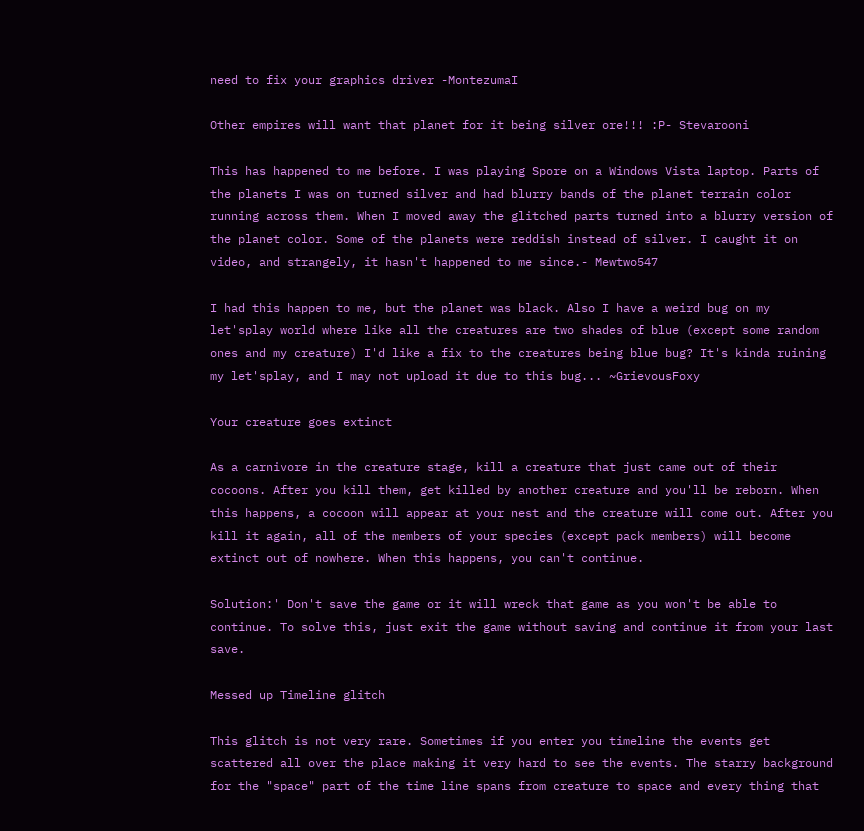need to fix your graphics driver -MontezumaI

Other empires will want that planet for it being silver ore!!! :P- Stevarooni

This has happened to me before. I was playing Spore on a Windows Vista laptop. Parts of the planets I was on turned silver and had blurry bands of the planet terrain color running across them. When I moved away the glitched parts turned into a blurry version of the planet color. Some of the planets were reddish instead of silver. I caught it on video, and strangely, it hasn't happened to me since.- Mewtwo547

I had this happen to me, but the planet was black. Also I have a weird bug on my let'splay world where like all the creatures are two shades of blue (except some random ones and my creature) I'd like a fix to the creatures being blue bug? It's kinda ruining my let'splay, and I may not upload it due to this bug... ~GrievousFoxy

Your creature goes extinct

As a carnivore in the creature stage, kill a creature that just came out of their cocoons. After you kill them, get killed by another creature and you'll be reborn. When this happens, a cocoon will appear at your nest and the creature will come out. After you kill it again, all of the members of your species (except pack members) will become extinct out of nowhere. When this happens, you can't continue.

Solution:' Don't save the game or it will wreck that game as you won't be able to continue. To solve this, just exit the game without saving and continue it from your last save.

Messed up Timeline glitch

This glitch is not very rare. Sometimes if you enter you timeline the events get scattered all over the place making it very hard to see the events. The starry background for the "space" part of the time line spans from creature to space and every thing that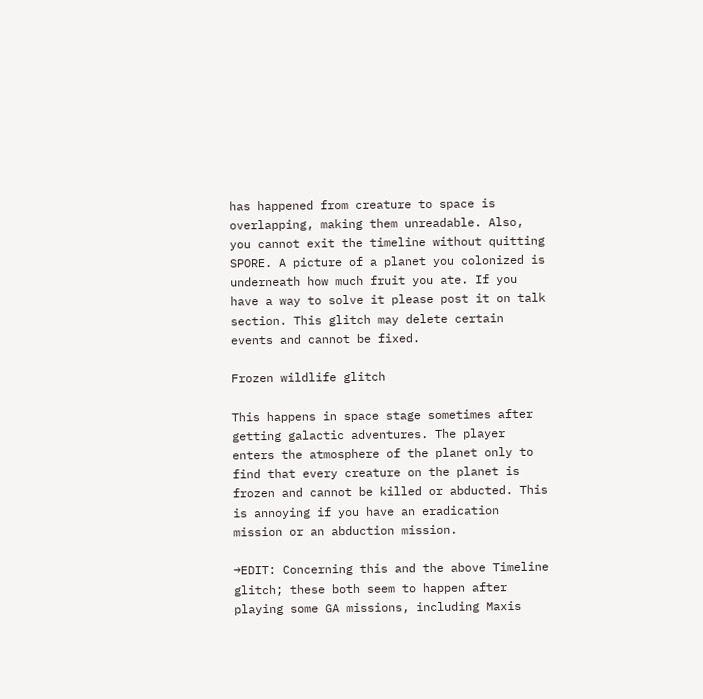has happened from creature to space is overlapping, making them unreadable. Also, you cannot exit the timeline without quitting SPORE. A picture of a planet you colonized is underneath how much fruit you ate. If you have a way to solve it please post it on talk section. This glitch may delete certain events and cannot be fixed.

Frozen wildlife glitch

This happens in space stage sometimes after getting galactic adventures. The player enters the atmosphere of the planet only to find that every creature on the planet is frozen and cannot be killed or abducted. This is annoying if you have an eradication mission or an abduction mission.

→EDIT: Concerning this and the above Timeline glitch; these both seem to happen after playing some GA missions, including Maxis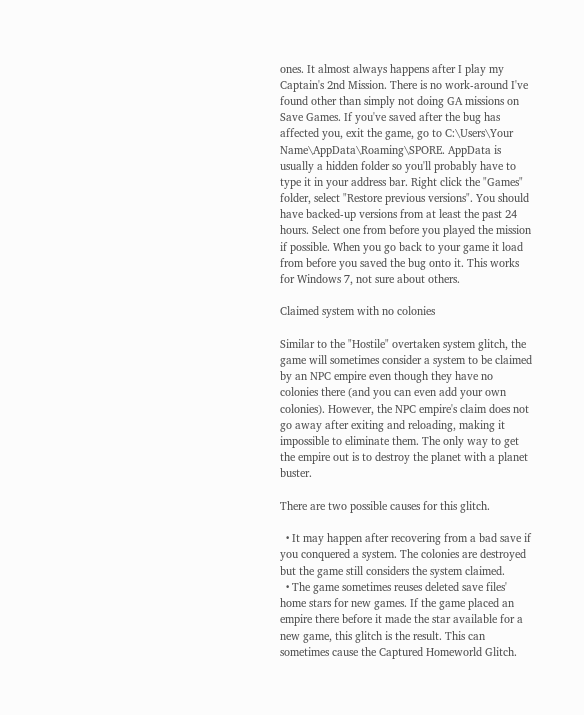ones. It almost always happens after I play my Captain's 2nd Mission. There is no work-around I've found other than simply not doing GA missions on Save Games. If you've saved after the bug has affected you, exit the game, go to C:\Users\Your Name\AppData\Roaming\SPORE. AppData is usually a hidden folder so you'll probably have to type it in your address bar. Right click the "Games" folder, select "Restore previous versions". You should have backed-up versions from at least the past 24 hours. Select one from before you played the mission if possible. When you go back to your game it load from before you saved the bug onto it. This works for Windows 7, not sure about others.

Claimed system with no colonies

Similar to the "Hostile" overtaken system glitch, the game will sometimes consider a system to be claimed by an NPC empire even though they have no colonies there (and you can even add your own colonies). However, the NPC empire's claim does not go away after exiting and reloading, making it impossible to eliminate them. The only way to get the empire out is to destroy the planet with a planet buster.

There are two possible causes for this glitch.

  • It may happen after recovering from a bad save if you conquered a system. The colonies are destroyed but the game still considers the system claimed.
  • The game sometimes reuses deleted save files' home stars for new games. If the game placed an empire there before it made the star available for a new game, this glitch is the result. This can sometimes cause the Captured Homeworld Glitch.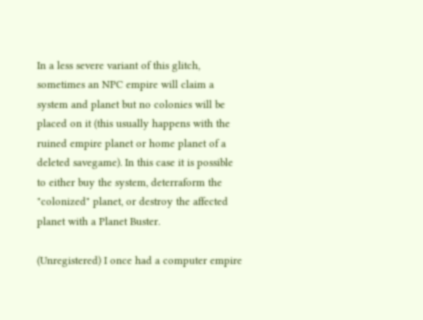In a less severe variant of this glitch, sometimes an NPC empire will claim a system and planet but no colonies will be placed on it (this usually happens with the ruined empire planet or home planet of a deleted savegame). In this case it is possible to either buy the system, deterraform the "colonized" planet, or destroy the affected planet with a Planet Buster.

(Unregistered) I once had a computer empire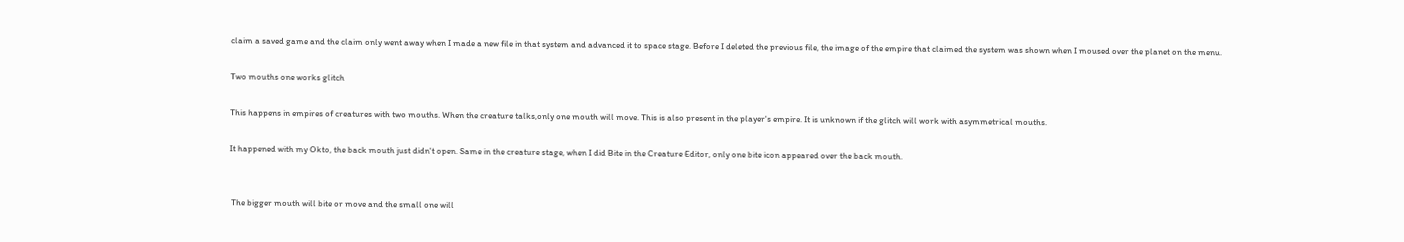claim a saved game and the claim only went away when I made a new file in that system and advanced it to space stage. Before I deleted the previous file, the image of the empire that claimed the system was shown when I moused over the planet on the menu.

Two mouths one works glitch

This happens in empires of creatures with two mouths. When the creature talks,only one mouth will move. This is also present in the player's empire. It is unknown if the glitch will work with asymmetrical mouths.

It happened with my Okto, the back mouth just didn't open. Same in the creature stage, when I did Bite in the Creature Editor, only one bite icon appeared over the back mouth.


 The bigger mouth will bite or move and the small one will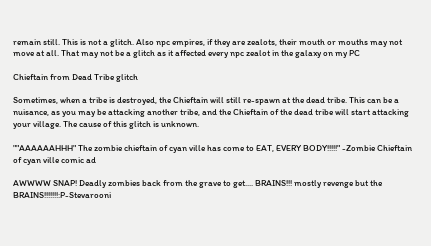remain still. This is not a glitch. Also npc empires, if they are zealots, their mouth or mouths may not move at all. That may not be a glitch as it affected every npc zealot in the galaxy on my PC

Chieftain from Dead Tribe glitch

Sometimes, when a tribe is destroyed, the Chieftain will still re-spawn at the dead tribe. This can be a nuisance, as you may be attacking another tribe, and the Chieftain of the dead tribe will start attacking your village. The cause of this glitch is unknown.

""AAAAAAHHH" The zombie chieftain of cyan ville has come to EAT, EVERY BODY!!!!!" -Zombie Chieftain of cyan ville comic ad

AWWWW SNAP! Deadly zombies back from the grave to get.... BRAINS!!! mostly revenge but the BRAINS!!!!!!!:P-Stevarooni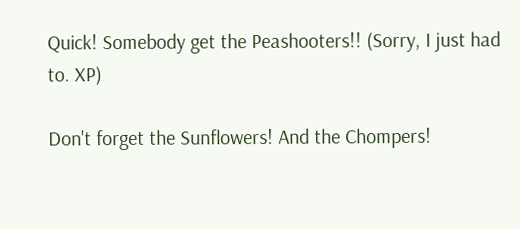Quick! Somebody get the Peashooters!! (Sorry, I just had to. XP)

Don't forget the Sunflowers! And the Chompers!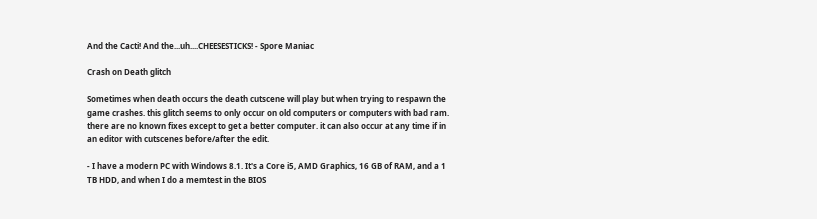And the Cacti! And the...uh....CHEESESTICKS! - Spore Maniac

Crash on Death glitch

Sometimes when death occurs the death cutscene will play but when trying to respawn the game crashes. this glitch seems to only occur on old computers or computers with bad ram. there are no known fixes except to get a better computer. it can also occur at any time if in an editor with cutscenes before/after the edit.

- I have a modern PC with Windows 8.1. It's a Core i5, AMD Graphics, 16 GB of RAM, and a 1 TB HDD, and when I do a memtest in the BIOS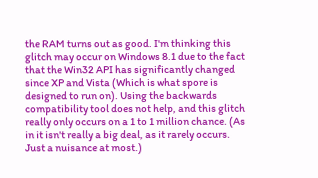the RAM turns out as good. I'm thinking this glitch may occur on Windows 8.1 due to the fact that the Win32 API has significantly changed since XP and Vista (Which is what spore is designed to run on). Using the backwards compatibility tool does not help, and this glitch really only occurs on a 1 to 1 million chance. (As in it isn't really a big deal, as it rarely occurs. Just a nuisance at most.)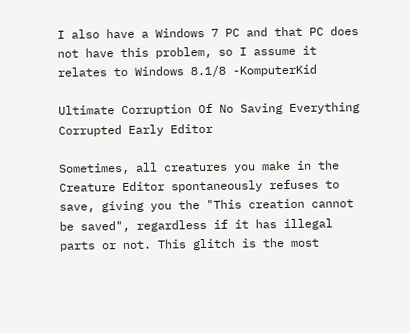I also have a Windows 7 PC and that PC does not have this problem, so I assume it relates to Windows 8.1/8 -KomputerKid

Ultimate Corruption Of No Saving Everything Corrupted Early Editor

Sometimes, all creatures you make in the Creature Editor spontaneously refuses to save, giving you the "This creation cannot be saved", regardless if it has illegal parts or not. This glitch is the most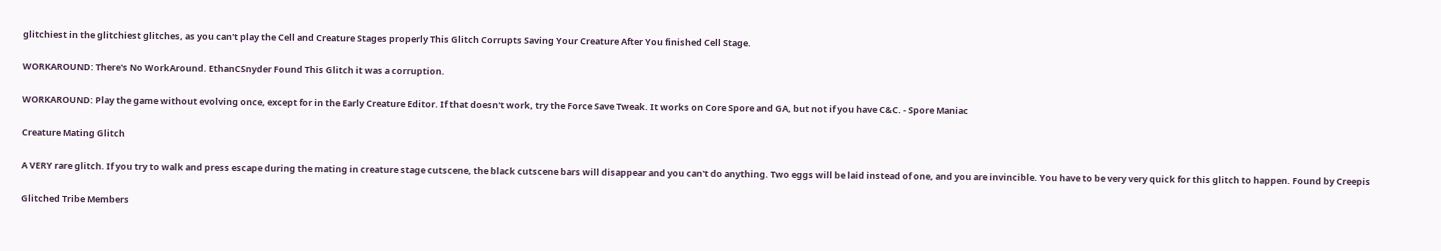glitchiest in the glitchiest glitches, as you can't play the Cell and Creature Stages properly This Glitch Corrupts Saving Your Creature After You finished Cell Stage.

WORKAROUND: There's No WorkAround. EthanCSnyder Found This Glitch it was a corruption.

WORKAROUND: Play the game without evolving once, except for in the Early Creature Editor. If that doesn't work, try the Force Save Tweak. It works on Core Spore and GA, but not if you have C&C. - Spore Maniac

Creature Mating Glitch

A VERY rare glitch. If you try to walk and press escape during the mating in creature stage cutscene, the black cutscene bars will disappear and you can't do anything. Two eggs will be laid instead of one, and you are invincible. You have to be very very quick for this glitch to happen. Found by Creepis

Glitched Tribe Members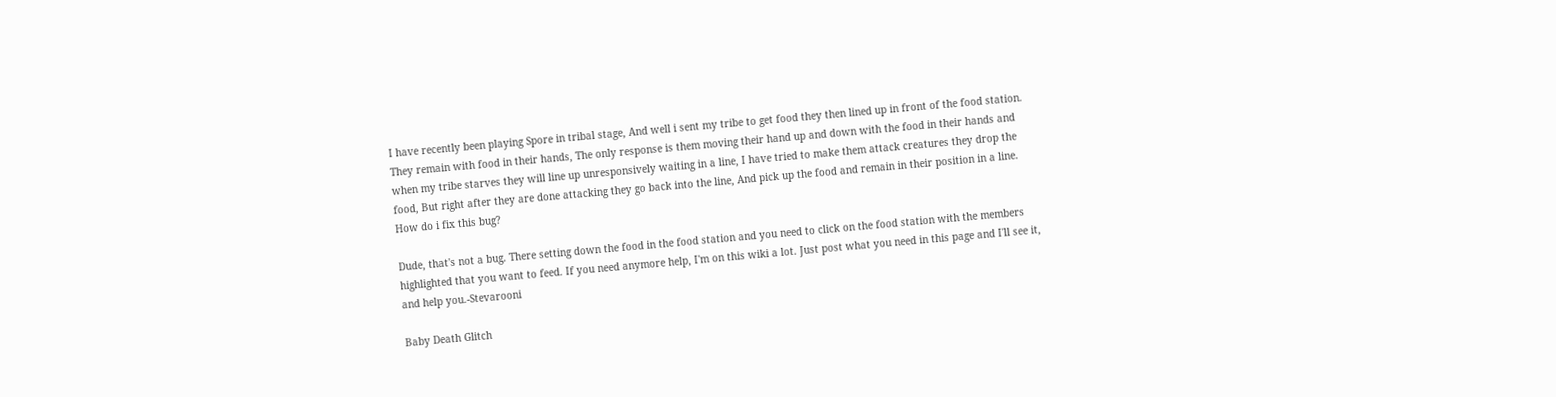I have recently been playing Spore in tribal stage, And well i sent my tribe to get food they then lined up in front of the food station. They remain with food in their hands, The only response is them moving their hand up and down with the food in their hands and when my tribe starves they will line up unresponsively waiting in a line, I have tried to make them attack creatures they drop the food, But right after they are done attacking they go back into the line, And pick up the food and remain in their position in a line. How do i fix this bug?

Dude, that's not a bug. There setting down the food in the food station and you need to click on the food station with the members highlighted that you want to feed. If you need anymore help, I'm on this wiki a lot. Just post what you need in this page and I'll see it, and help you.-Stevarooni

Baby Death Glitch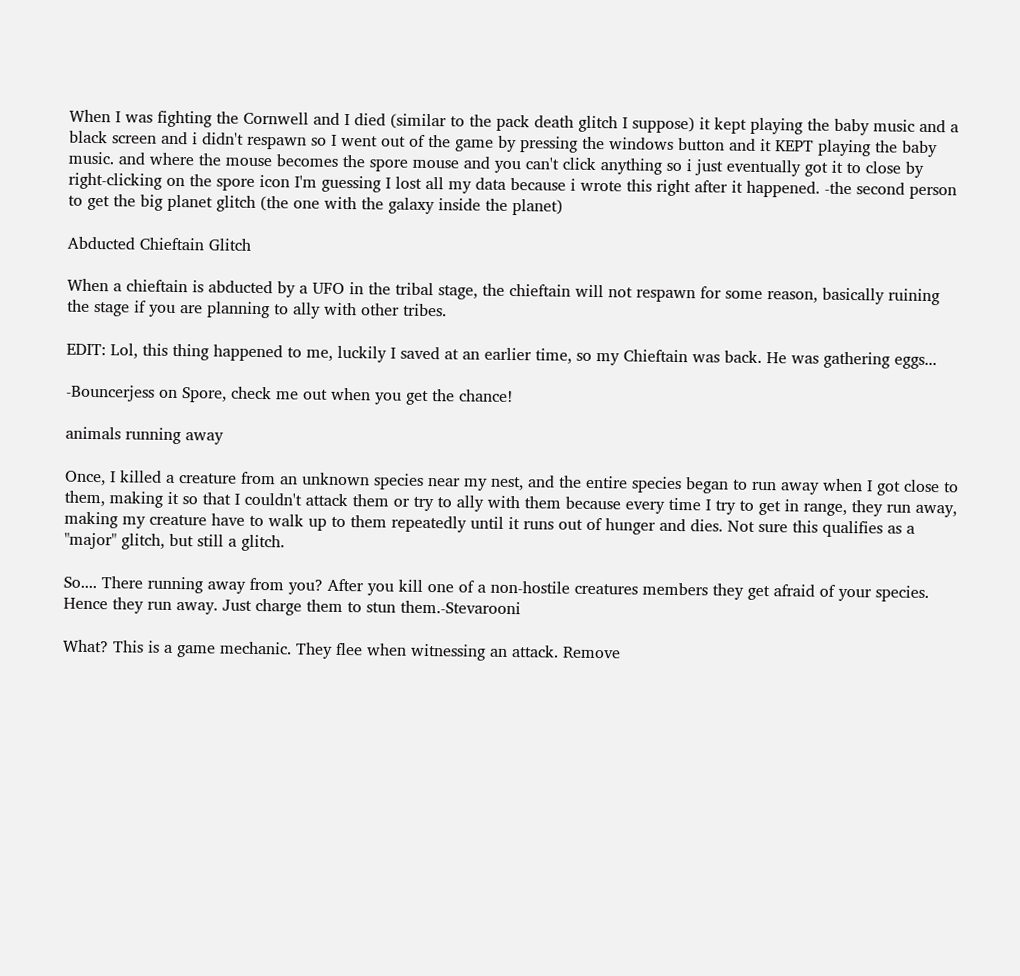When I was fighting the Cornwell and I died (similar to the pack death glitch I suppose) it kept playing the baby music and a black screen and i didn't respawn so I went out of the game by pressing the windows button and it KEPT playing the baby music. and where the mouse becomes the spore mouse and you can't click anything so i just eventually got it to close by right-clicking on the spore icon I'm guessing I lost all my data because i wrote this right after it happened. -the second person to get the big planet glitch (the one with the galaxy inside the planet)

Abducted Chieftain Glitch

When a chieftain is abducted by a UFO in the tribal stage, the chieftain will not respawn for some reason, basically ruining the stage if you are planning to ally with other tribes.

EDIT: Lol, this thing happened to me, luckily I saved at an earlier time, so my Chieftain was back. He was gathering eggs...

-Bouncerjess on Spore, check me out when you get the chance!

animals running away

Once, I killed a creature from an unknown species near my nest, and the entire species began to run away when I got close to them, making it so that I couldn't attack them or try to ally with them because every time I try to get in range, they run away, making my creature have to walk up to them repeatedly until it runs out of hunger and dies. Not sure this qualifies as a "major" glitch, but still a glitch.

So.... There running away from you? After you kill one of a non-hostile creatures members they get afraid of your species. Hence they run away. Just charge them to stun them.-Stevarooni

What? This is a game mechanic. They flee when witnessing an attack. Remove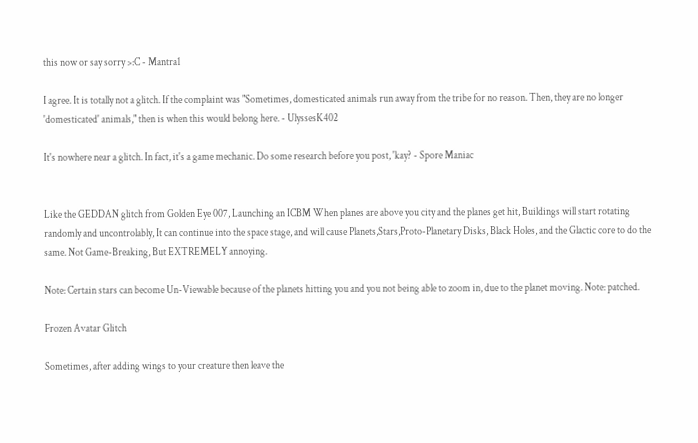this now or say sorry >:C - Mantra1

I agree. It is totally not a glitch. If the complaint was "Sometimes, domesticated animals run away from the tribe for no reason. Then, they are no longer 'domesticated' animals," then is when this would belong here. - UlyssesK402

It's nowhere near a glitch. In fact, it's a game mechanic. Do some research before you post, 'kay? - Spore Maniac


Like the GEDDAN glitch from Golden Eye 007, Launching an ICBM When planes are above you city and the planes get hit, Buildings will start rotating randomly and uncontrolably, It can continue into the space stage, and will cause Planets,Stars,Proto-Planetary Disks, Black Holes, and the Glactic core to do the same. Not Game-Breaking, But EXTREMELY annoying.

Note: Certain stars can become Un-Viewable because of the planets hitting you and you not being able to zoom in, due to the planet moving. Note: patched.

Frozen Avatar Glitch

Sometimes, after adding wings to your creature then leave the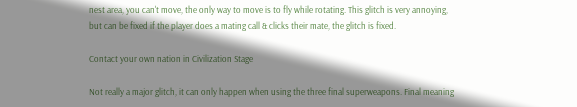nest area, you can't move, the only way to move is to fly while rotating. This glitch is very annoying, but can be fixed if the player does a mating call & clicks their mate, the glitch is fixed.

Contact your own nation in Civilization Stage

Not really a major glitch, it can only happen when using the three final superweapons. Final meaning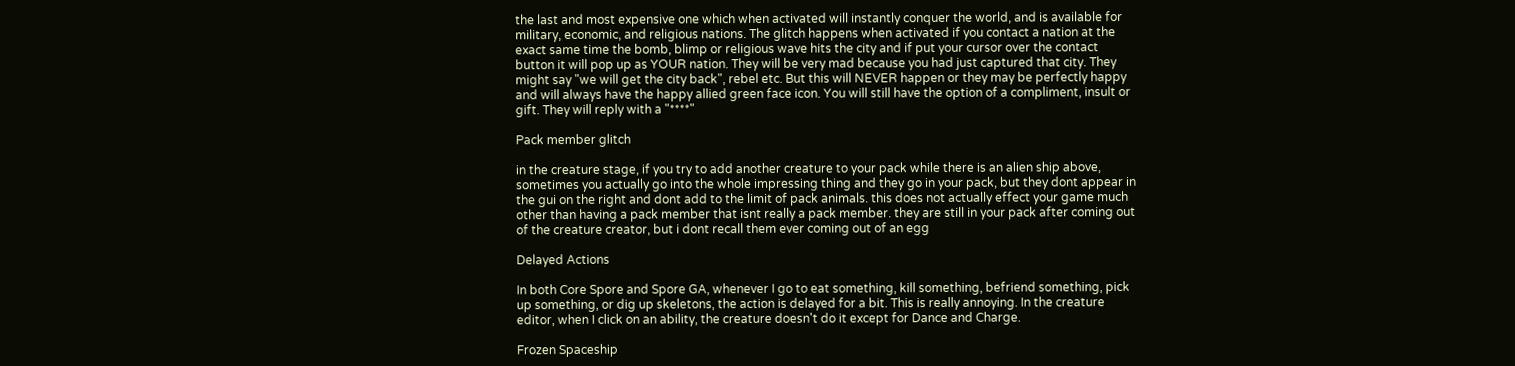the last and most expensive one which when activated will instantly conquer the world, and is available for military, economic, and religious nations. The glitch happens when activated if you contact a nation at the exact same time the bomb, blimp or religious wave hits the city and if put your cursor over the contact button it will pop up as YOUR nation. They will be very mad because you had just captured that city. They might say "we will get the city back", rebel etc. But this will NEVER happen or they may be perfectly happy and will always have the happy allied green face icon. You will still have the option of a compliment, insult or gift. They will reply with a "****"

Pack member glitch

in the creature stage, if you try to add another creature to your pack while there is an alien ship above, sometimes you actually go into the whole impressing thing and they go in your pack, but they dont appear in the gui on the right and dont add to the limit of pack animals. this does not actually effect your game much other than having a pack member that isnt really a pack member. they are still in your pack after coming out of the creature creator, but i dont recall them ever coming out of an egg

Delayed Actions

In both Core Spore and Spore GA, whenever I go to eat something, kill something, befriend something, pick up something, or dig up skeletons, the action is delayed for a bit. This is really annoying. In the creature editor, when I click on an ability, the creature doesn't do it except for Dance and Charge.

Frozen Spaceship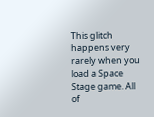This glitch happens very rarely when you load a Space Stage game. All of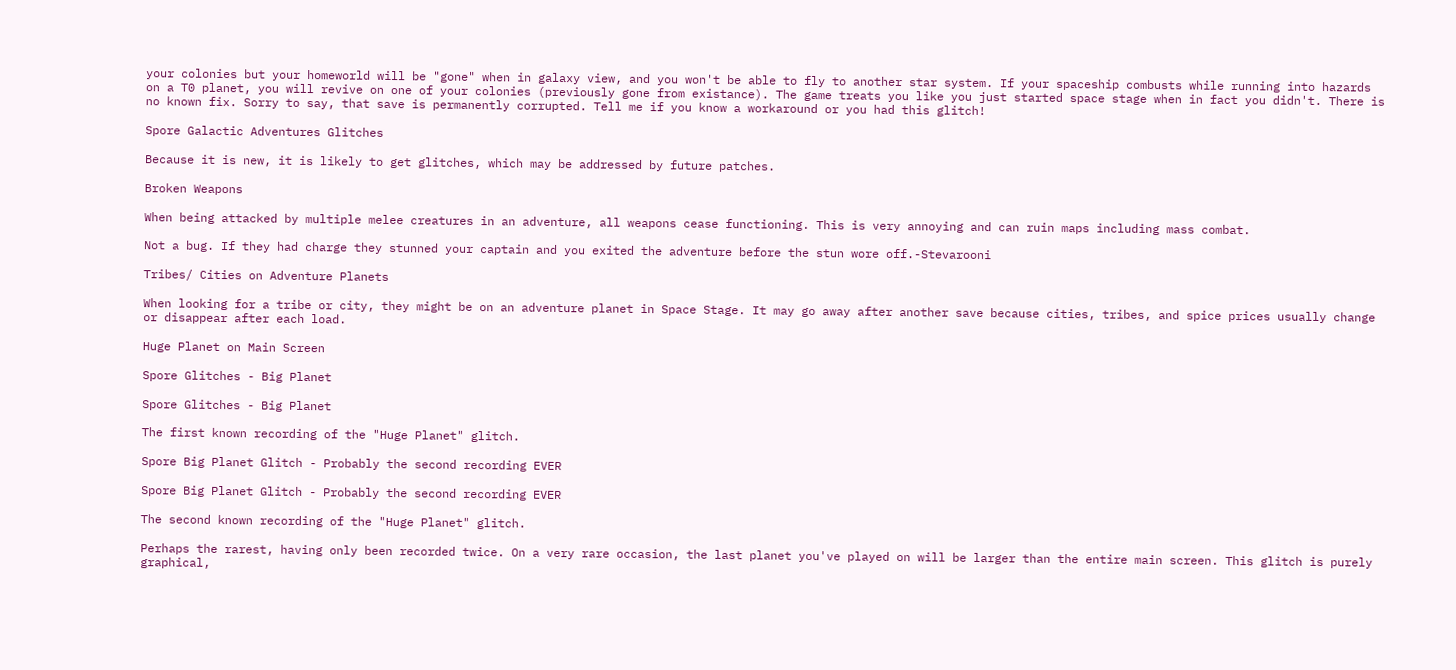your colonies but your homeworld will be "gone" when in galaxy view, and you won't be able to fly to another star system. If your spaceship combusts while running into hazards on a T0 planet, you will revive on one of your colonies (previously gone from existance). The game treats you like you just started space stage when in fact you didn't. There is no known fix. Sorry to say, that save is permanently corrupted. Tell me if you know a workaround or you had this glitch!

Spore Galactic Adventures Glitches

Because it is new, it is likely to get glitches, which may be addressed by future patches.

Broken Weapons

When being attacked by multiple melee creatures in an adventure, all weapons cease functioning. This is very annoying and can ruin maps including mass combat.

Not a bug. If they had charge they stunned your captain and you exited the adventure before the stun wore off.-Stevarooni

Tribes/ Cities on Adventure Planets

When looking for a tribe or city, they might be on an adventure planet in Space Stage. It may go away after another save because cities, tribes, and spice prices usually change or disappear after each load.

Huge Planet on Main Screen

Spore Glitches - Big Planet

Spore Glitches - Big Planet

The first known recording of the "Huge Planet" glitch.

Spore Big Planet Glitch - Probably the second recording EVER

Spore Big Planet Glitch - Probably the second recording EVER

The second known recording of the "Huge Planet" glitch.

Perhaps the rarest, having only been recorded twice. On a very rare occasion, the last planet you've played on will be larger than the entire main screen. This glitch is purely graphical,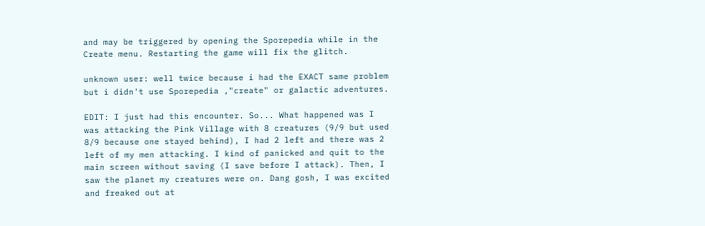and may be triggered by opening the Sporepedia while in the Create menu. Restarting the game will fix the glitch.

unknown user: well twice because i had the EXACT same problem but i didn't use Sporepedia ,"create" or galactic adventures.

EDIT: I just had this encounter. So... What happened was I was attacking the Pink Village with 8 creatures (9/9 but used 8/9 because one stayed behind), I had 2 left and there was 2 left of my men attacking. I kind of panicked and quit to the main screen without saving (I save before I attack). Then, I saw the planet my creatures were on. Dang gosh, I was excited and freaked out at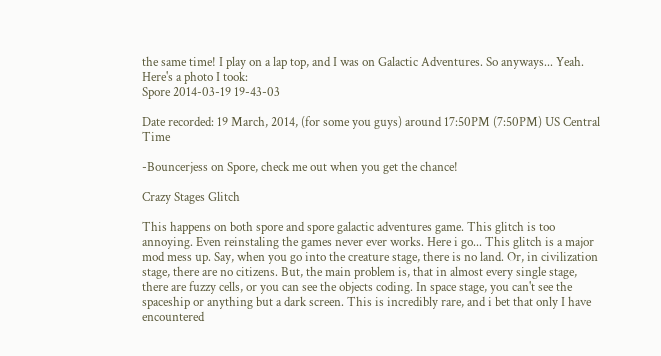the same time! I play on a lap top, and I was on Galactic Adventures. So anyways... Yeah. Here's a photo I took:
Spore 2014-03-19 19-43-03

Date recorded: 19 March, 2014, (for some you guys) around 17:50PM (7:50PM) US Central Time

-Bouncerjess on Spore, check me out when you get the chance!

Crazy Stages Glitch

This happens on both spore and spore galactic adventures game. This glitch is too annoying. Even reinstaling the games never ever works. Here i go... This glitch is a major mod mess up. Say, when you go into the creature stage, there is no land. Or, in civilization stage, there are no citizens. But, the main problem is, that in almost every single stage, there are fuzzy cells, or you can see the objects coding. In space stage, you can't see the spaceship or anything but a dark screen. This is incredibly rare, and i bet that only I have encountered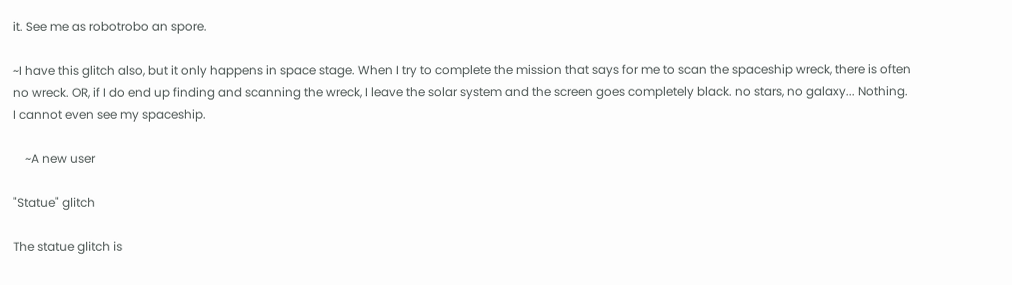it. See me as robotrobo an spore.

~I have this glitch also, but it only happens in space stage. When I try to complete the mission that says for me to scan the spaceship wreck, there is often no wreck. OR, if I do end up finding and scanning the wreck, I leave the solar system and the screen goes completely black. no stars, no galaxy... Nothing. I cannot even see my spaceship.

    ~A new user

"Statue" glitch

The statue glitch is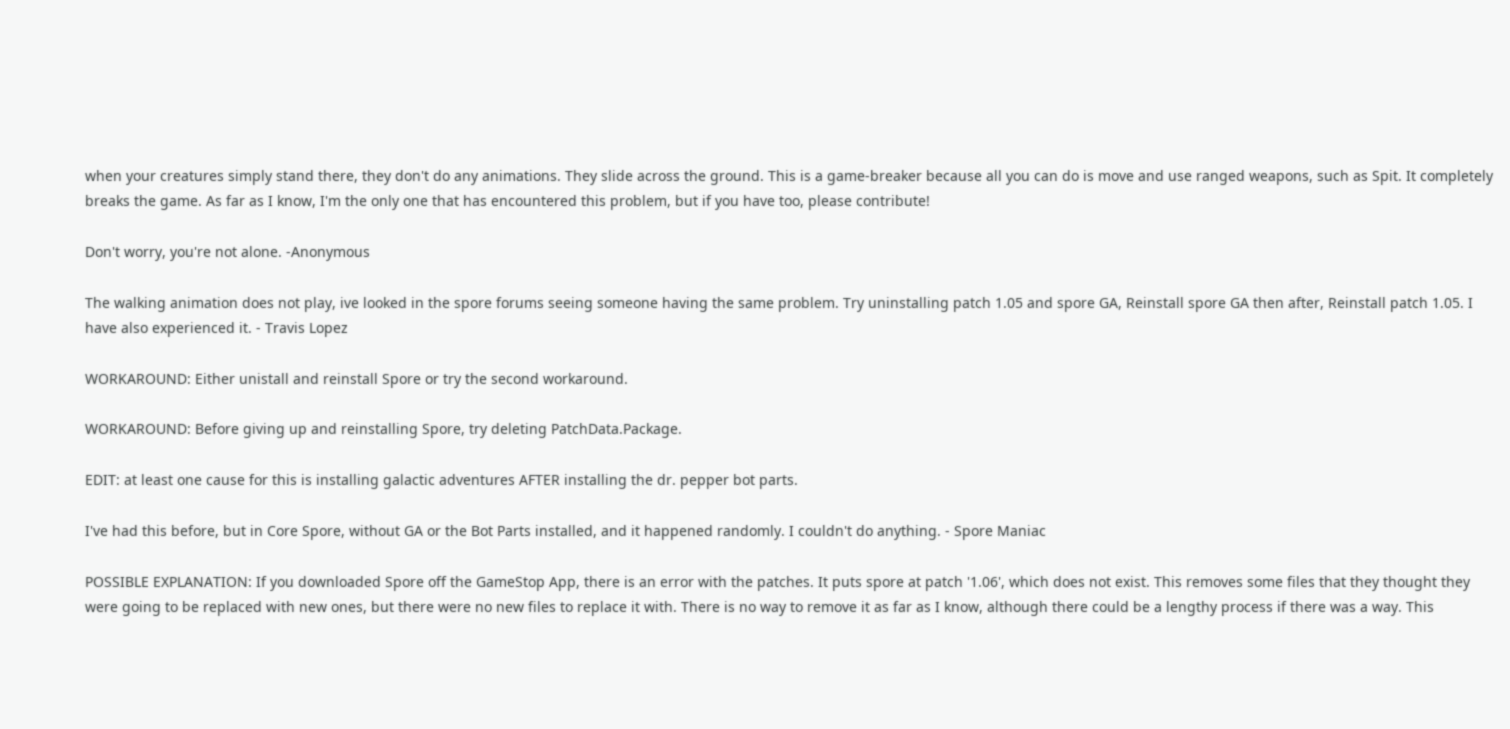when your creatures simply stand there, they don't do any animations. They slide across the ground. This is a game-breaker because all you can do is move and use ranged weapons, such as Spit. It completely breaks the game. As far as I know, I'm the only one that has encountered this problem, but if you have too, please contribute!

Don't worry, you're not alone. -Anonymous

The walking animation does not play, ive looked in the spore forums seeing someone having the same problem. Try uninstalling patch 1.05 and spore GA, Reinstall spore GA then after, Reinstall patch 1.05. I have also experienced it. - Travis Lopez

WORKAROUND: Either unistall and reinstall Spore or try the second workaround.

WORKAROUND: Before giving up and reinstalling Spore, try deleting PatchData.Package.

EDIT: at least one cause for this is installing galactic adventures AFTER installing the dr. pepper bot parts.

I've had this before, but in Core Spore, without GA or the Bot Parts installed, and it happened randomly. I couldn't do anything. - Spore Maniac

POSSIBLE EXPLANATION: If you downloaded Spore off the GameStop App, there is an error with the patches. It puts spore at patch '1.06', which does not exist. This removes some files that they thought they were going to be replaced with new ones, but there were no new files to replace it with. There is no way to remove it as far as I know, although there could be a lengthy process if there was a way. This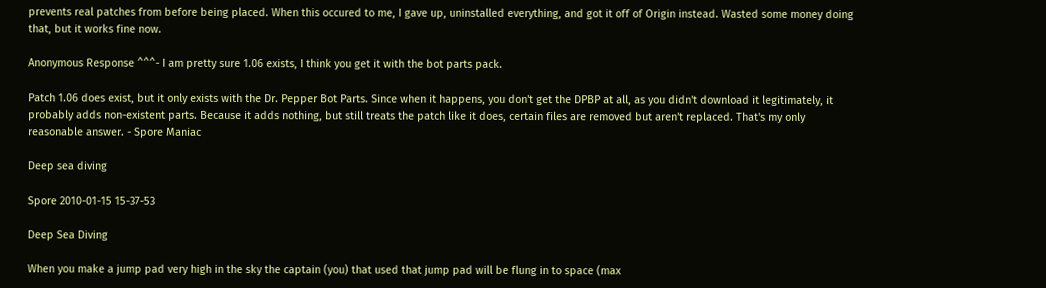prevents real patches from before being placed. When this occured to me, I gave up, uninstalled everything, and got it off of Origin instead. Wasted some money doing that, but it works fine now.

Anonymous Response ^^^- I am pretty sure 1.06 exists, I think you get it with the bot parts pack.

Patch 1.06 does exist, but it only exists with the Dr. Pepper Bot Parts. Since when it happens, you don't get the DPBP at all, as you didn't download it legitimately, it probably adds non-existent parts. Because it adds nothing, but still treats the patch like it does, certain files are removed but aren't replaced. That's my only reasonable answer. - Spore Maniac

Deep sea diving

Spore 2010-01-15 15-37-53

Deep Sea Diving

When you make a jump pad very high in the sky the captain (you) that used that jump pad will be flung in to space (max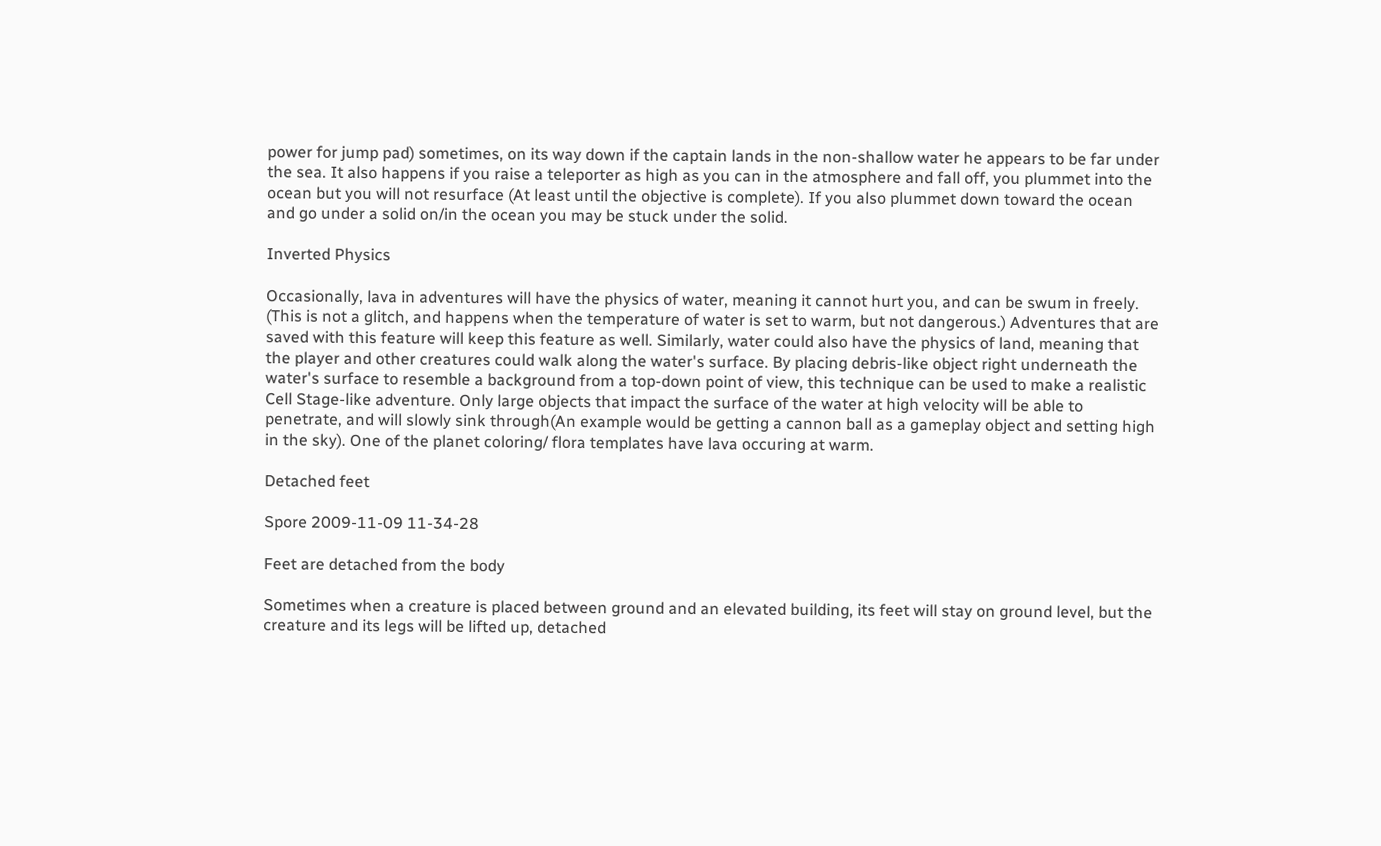power for jump pad) sometimes, on its way down if the captain lands in the non-shallow water he appears to be far under the sea. It also happens if you raise a teleporter as high as you can in the atmosphere and fall off, you plummet into the ocean but you will not resurface (At least until the objective is complete). If you also plummet down toward the ocean and go under a solid on/in the ocean you may be stuck under the solid.

Inverted Physics

Occasionally, lava in adventures will have the physics of water, meaning it cannot hurt you, and can be swum in freely. (This is not a glitch, and happens when the temperature of water is set to warm, but not dangerous.) Adventures that are saved with this feature will keep this feature as well. Similarly, water could also have the physics of land, meaning that the player and other creatures could walk along the water's surface. By placing debris-like object right underneath the water's surface to resemble a background from a top-down point of view, this technique can be used to make a realistic Cell Stage-like adventure. Only large objects that impact the surface of the water at high velocity will be able to penetrate, and will slowly sink through(An example would be getting a cannon ball as a gameplay object and setting high in the sky). One of the planet coloring/ flora templates have lava occuring at warm.

Detached feet

Spore 2009-11-09 11-34-28

Feet are detached from the body

Sometimes when a creature is placed between ground and an elevated building, its feet will stay on ground level, but the creature and its legs will be lifted up, detached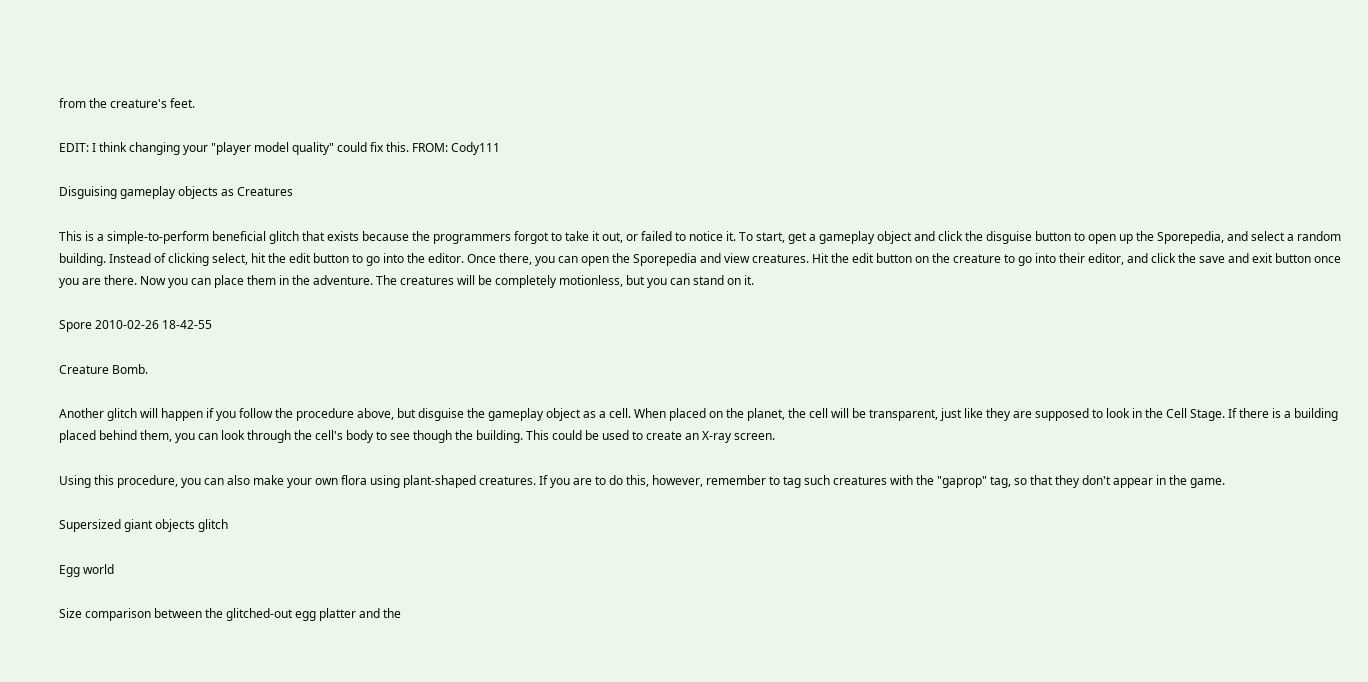from the creature's feet.

EDIT: I think changing your "player model quality" could fix this. FROM: Cody111

Disguising gameplay objects as Creatures

This is a simple-to-perform beneficial glitch that exists because the programmers forgot to take it out, or failed to notice it. To start, get a gameplay object and click the disguise button to open up the Sporepedia, and select a random building. Instead of clicking select, hit the edit button to go into the editor. Once there, you can open the Sporepedia and view creatures. Hit the edit button on the creature to go into their editor, and click the save and exit button once you are there. Now you can place them in the adventure. The creatures will be completely motionless, but you can stand on it.

Spore 2010-02-26 18-42-55

Creature Bomb.

Another glitch will happen if you follow the procedure above, but disguise the gameplay object as a cell. When placed on the planet, the cell will be transparent, just like they are supposed to look in the Cell Stage. If there is a building placed behind them, you can look through the cell's body to see though the building. This could be used to create an X-ray screen.

Using this procedure, you can also make your own flora using plant-shaped creatures. If you are to do this, however, remember to tag such creatures with the "gaprop" tag, so that they don't appear in the game.

Supersized giant objects glitch

Egg world

Size comparison between the glitched-out egg platter and the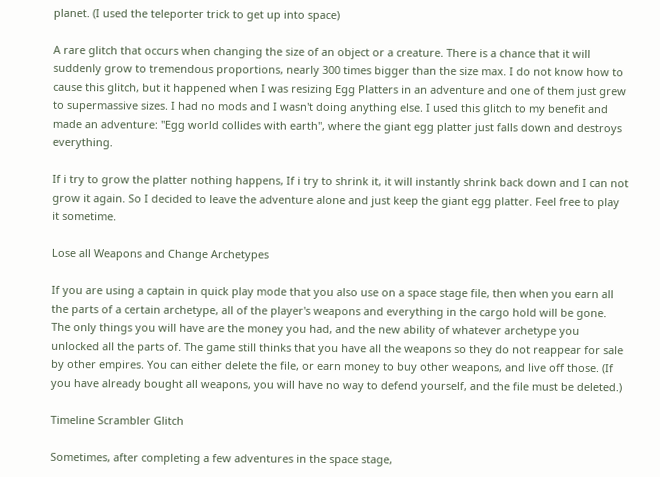planet. (I used the teleporter trick to get up into space)

A rare glitch that occurs when changing the size of an object or a creature. There is a chance that it will suddenly grow to tremendous proportions, nearly 300 times bigger than the size max. I do not know how to cause this glitch, but it happened when I was resizing Egg Platters in an adventure and one of them just grew to supermassive sizes. I had no mods and I wasn't doing anything else. I used this glitch to my benefit and made an adventure: "Egg world collides with earth", where the giant egg platter just falls down and destroys everything.

If i try to grow the platter nothing happens, If i try to shrink it, it will instantly shrink back down and I can not grow it again. So I decided to leave the adventure alone and just keep the giant egg platter. Feel free to play it sometime.

Lose all Weapons and Change Archetypes

If you are using a captain in quick play mode that you also use on a space stage file, then when you earn all the parts of a certain archetype, all of the player's weapons and everything in the cargo hold will be gone. The only things you will have are the money you had, and the new ability of whatever archetype you unlocked all the parts of. The game still thinks that you have all the weapons so they do not reappear for sale by other empires. You can either delete the file, or earn money to buy other weapons, and live off those. (If you have already bought all weapons, you will have no way to defend yourself, and the file must be deleted.)

Timeline Scrambler Glitch

Sometimes, after completing a few adventures in the space stage,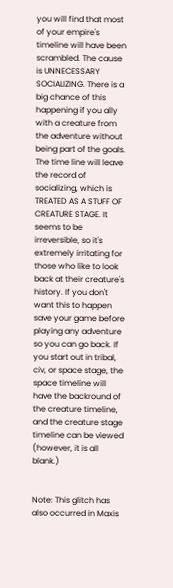you will find that most of your empire's timeline will have been scrambled. The cause is UNNECESSARY SOCIALIZING. There is a big chance of this happening if you ally with a creature from the adventure without being part of the goals. The time line will leave the record of socializing, which is TREATED AS A STUFF OF CREATURE STAGE. It seems to be irreversible, so it's extremely irritating for those who like to look back at their creature's history. If you don't want this to happen save your game before playing any adventure so you can go back. If you start out in tribal, civ, or space stage, the space timeline will have the backround of the creature timeline, and the creature stage timeline can be viewed (however, it is all blank.)


Note: This glitch has also occurred in Maxis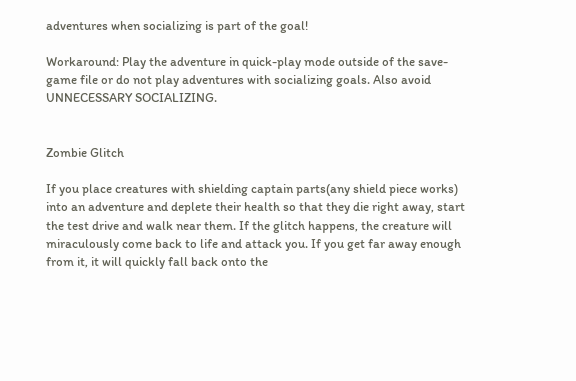adventures when socializing is part of the goal!

Workaround: Play the adventure in quick-play mode outside of the save-game file or do not play adventures with socializing goals. Also avoid UNNECESSARY SOCIALIZING.


Zombie Glitch

If you place creatures with shielding captain parts(any shield piece works) into an adventure and deplete their health so that they die right away, start the test drive and walk near them. If the glitch happens, the creature will miraculously come back to life and attack you. If you get far away enough from it, it will quickly fall back onto the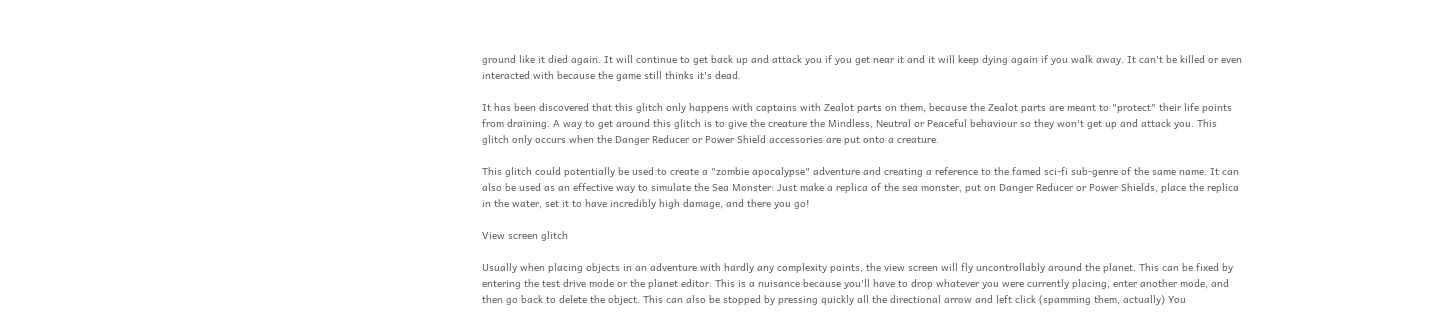ground like it died again. It will continue to get back up and attack you if you get near it and it will keep dying again if you walk away. It can't be killed or even interacted with because the game still thinks it's dead.

It has been discovered that this glitch only happens with captains with Zealot parts on them, because the Zealot parts are meant to "protect" their life points from draining. A way to get around this glitch is to give the creature the Mindless, Neutral or Peaceful behaviour so they won't get up and attack you. This glitch only occurs when the Danger Reducer or Power Shield accessories are put onto a creature.

This glitch could potentially be used to create a "zombie apocalypse" adventure and creating a reference to the famed sci-fi sub-genre of the same name. It can also be used as an effective way to simulate the Sea Monster: Just make a replica of the sea monster, put on Danger Reducer or Power Shields, place the replica in the water, set it to have incredibly high damage, and there you go!

View screen glitch

Usually when placing objects in an adventure with hardly any complexity points, the view screen will fly uncontrollably around the planet. This can be fixed by entering the test drive mode or the planet editor. This is a nuisance because you'll have to drop whatever you were currently placing, enter another mode, and then go back to delete the object. This can also be stopped by pressing quickly all the directional arrow and left click (spamming them, actually) You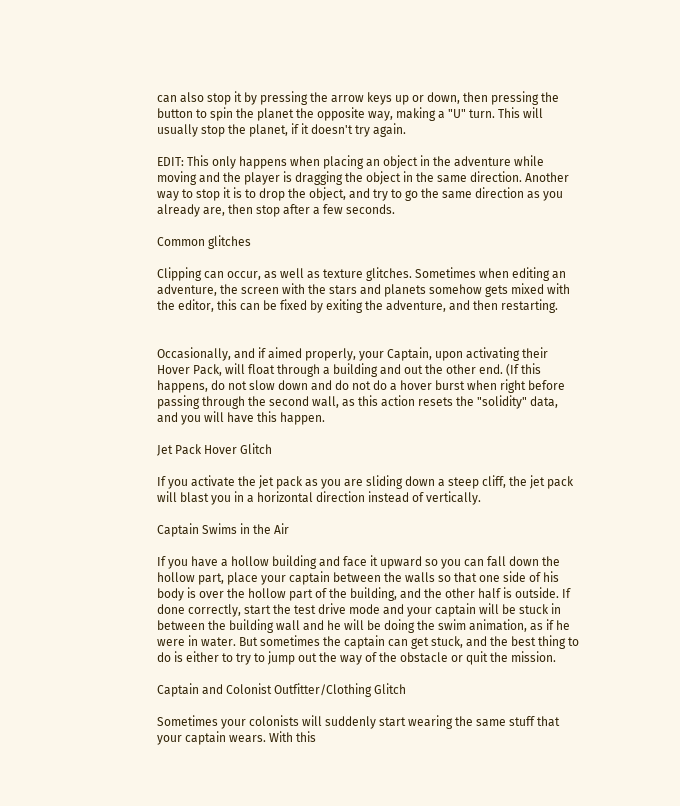can also stop it by pressing the arrow keys up or down, then pressing the button to spin the planet the opposite way, making a "U" turn. This will usually stop the planet, if it doesn't try again.

EDIT: This only happens when placing an object in the adventure while moving and the player is dragging the object in the same direction. Another way to stop it is to drop the object, and try to go the same direction as you already are, then stop after a few seconds.

Common glitches

Clipping can occur, as well as texture glitches. Sometimes when editing an adventure, the screen with the stars and planets somehow gets mixed with the editor, this can be fixed by exiting the adventure, and then restarting.


Occasionally, and if aimed properly, your Captain, upon activating their Hover Pack, will float through a building and out the other end. (If this happens, do not slow down and do not do a hover burst when right before passing through the second wall, as this action resets the "solidity" data, and you will have this happen.

Jet Pack Hover Glitch

If you activate the jet pack as you are sliding down a steep cliff, the jet pack will blast you in a horizontal direction instead of vertically.

Captain Swims in the Air

If you have a hollow building and face it upward so you can fall down the hollow part, place your captain between the walls so that one side of his body is over the hollow part of the building, and the other half is outside. If done correctly, start the test drive mode and your captain will be stuck in between the building wall and he will be doing the swim animation, as if he were in water. But sometimes the captain can get stuck, and the best thing to do is either to try to jump out the way of the obstacle or quit the mission.

Captain and Colonist Outfitter/Clothing Glitch

Sometimes your colonists will suddenly start wearing the same stuff that your captain wears. With this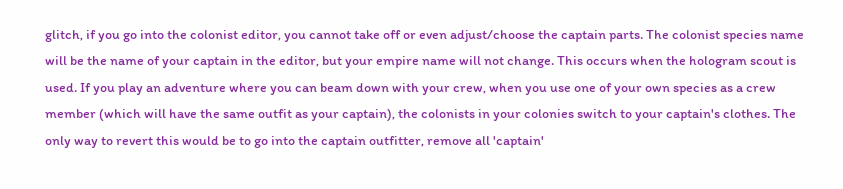glitch, if you go into the colonist editor, you cannot take off or even adjust/choose the captain parts. The colonist species name will be the name of your captain in the editor, but your empire name will not change. This occurs when the hologram scout is used. If you play an adventure where you can beam down with your crew, when you use one of your own species as a crew member (which will have the same outfit as your captain), the colonists in your colonies switch to your captain's clothes. The only way to revert this would be to go into the captain outfitter, remove all 'captain'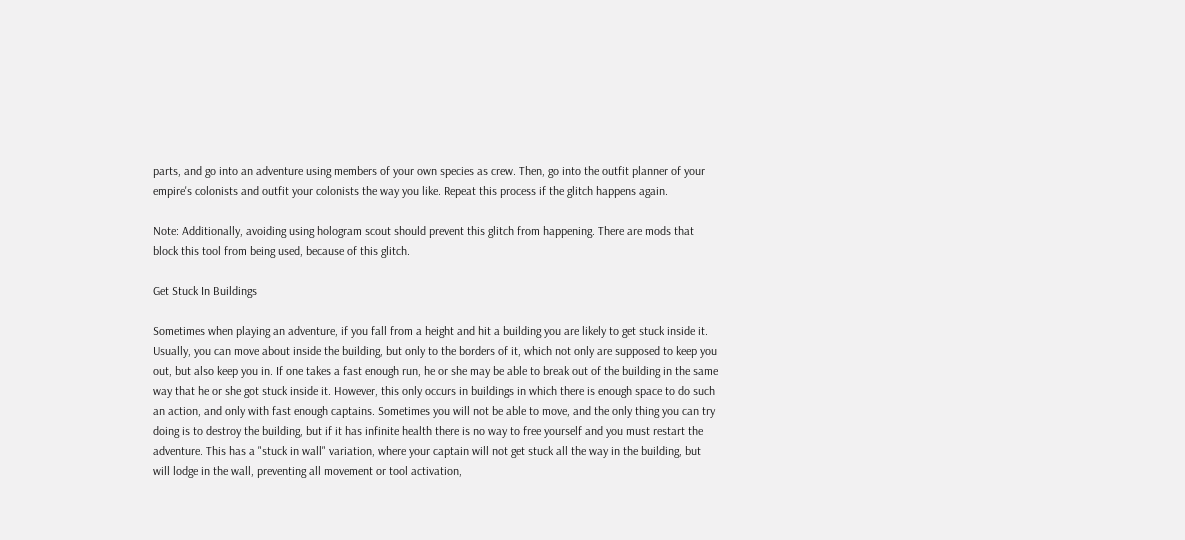parts, and go into an adventure using members of your own species as crew. Then, go into the outfit planner of your empire's colonists and outfit your colonists the way you like. Repeat this process if the glitch happens again.

Note: Additionally, avoiding using hologram scout should prevent this glitch from happening. There are mods that block this tool from being used, because of this glitch.

Get Stuck In Buildings

Sometimes when playing an adventure, if you fall from a height and hit a building you are likely to get stuck inside it. Usually, you can move about inside the building, but only to the borders of it, which not only are supposed to keep you out, but also keep you in. If one takes a fast enough run, he or she may be able to break out of the building in the same way that he or she got stuck inside it. However, this only occurs in buildings in which there is enough space to do such an action, and only with fast enough captains. Sometimes you will not be able to move, and the only thing you can try doing is to destroy the building, but if it has infinite health there is no way to free yourself and you must restart the adventure. This has a "stuck in wall" variation, where your captain will not get stuck all the way in the building, but will lodge in the wall, preventing all movement or tool activation,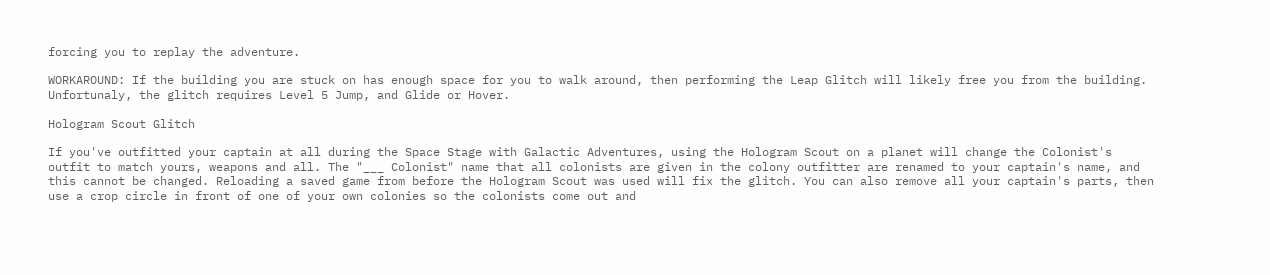forcing you to replay the adventure.

WORKAROUND: If the building you are stuck on has enough space for you to walk around, then performing the Leap Glitch will likely free you from the building. Unfortunaly, the glitch requires Level 5 Jump, and Glide or Hover.

Hologram Scout Glitch

If you've outfitted your captain at all during the Space Stage with Galactic Adventures, using the Hologram Scout on a planet will change the Colonist's outfit to match yours, weapons and all. The "___ Colonist" name that all colonists are given in the colony outfitter are renamed to your captain's name, and this cannot be changed. Reloading a saved game from before the Hologram Scout was used will fix the glitch. You can also remove all your captain's parts, then use a crop circle in front of one of your own colonies so the colonists come out and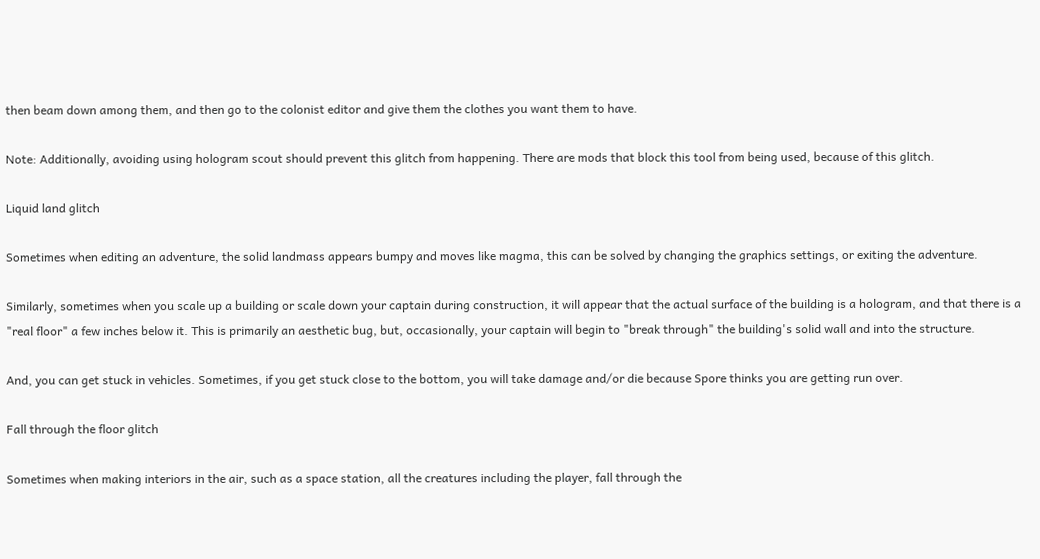then beam down among them, and then go to the colonist editor and give them the clothes you want them to have.

Note: Additionally, avoiding using hologram scout should prevent this glitch from happening. There are mods that block this tool from being used, because of this glitch.

Liquid land glitch

Sometimes when editing an adventure, the solid landmass appears bumpy and moves like magma, this can be solved by changing the graphics settings, or exiting the adventure.

Similarly, sometimes when you scale up a building or scale down your captain during construction, it will appear that the actual surface of the building is a hologram, and that there is a "real floor" a few inches below it. This is primarily an aesthetic bug, but, occasionally, your captain will begin to "break through" the building's solid wall and into the structure.

And, you can get stuck in vehicles. Sometimes, if you get stuck close to the bottom, you will take damage and/or die because Spore thinks you are getting run over.

Fall through the floor glitch

Sometimes when making interiors in the air, such as a space station, all the creatures including the player, fall through the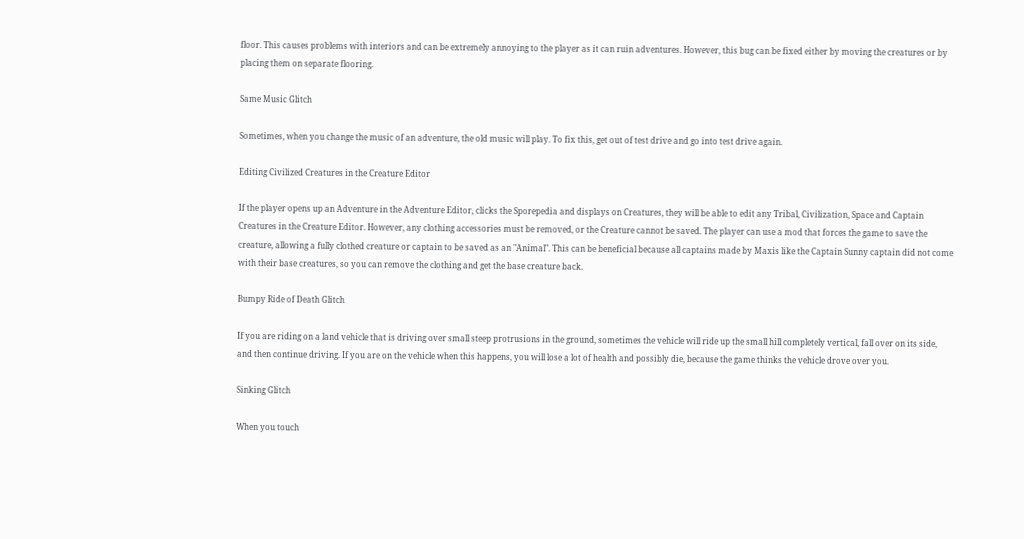floor. This causes problems with interiors and can be extremely annoying to the player as it can ruin adventures. However, this bug can be fixed either by moving the creatures or by placing them on separate flooring.

Same Music Glitch

Sometimes, when you change the music of an adventure, the old music will play. To fix this, get out of test drive and go into test drive again.

Editing Civilized Creatures in the Creature Editor

If the player opens up an Adventure in the Adventure Editor, clicks the Sporepedia and displays on Creatures, they will be able to edit any Tribal, Civilization, Space and Captain Creatures in the Creature Editor. However, any clothing accessories must be removed, or the Creature cannot be saved. The player can use a mod that forces the game to save the creature, allowing a fully clothed creature or captain to be saved as an "Animal". This can be beneficial because all captains made by Maxis like the Captain Sunny captain did not come with their base creatures, so you can remove the clothing and get the base creature back.

Bumpy Ride of Death Glitch

If you are riding on a land vehicle that is driving over small steep protrusions in the ground, sometimes the vehicle will ride up the small hill completely vertical, fall over on its side, and then continue driving. If you are on the vehicle when this happens, you will lose a lot of health and possibly die, because the game thinks the vehicle drove over you.

Sinking Glitch

When you touch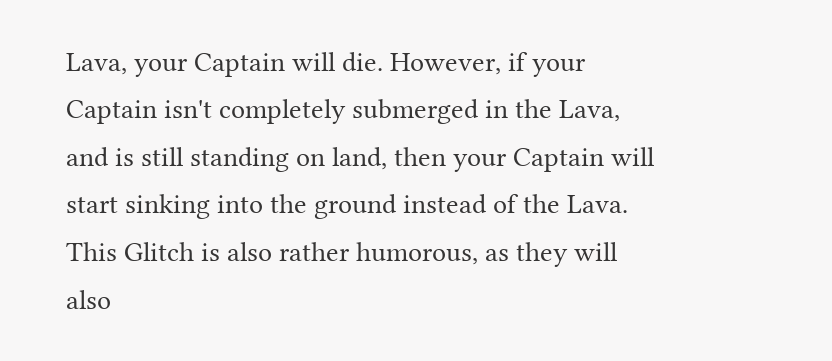Lava, your Captain will die. However, if your Captain isn't completely submerged in the Lava, and is still standing on land, then your Captain will start sinking into the ground instead of the Lava. This Glitch is also rather humorous, as they will also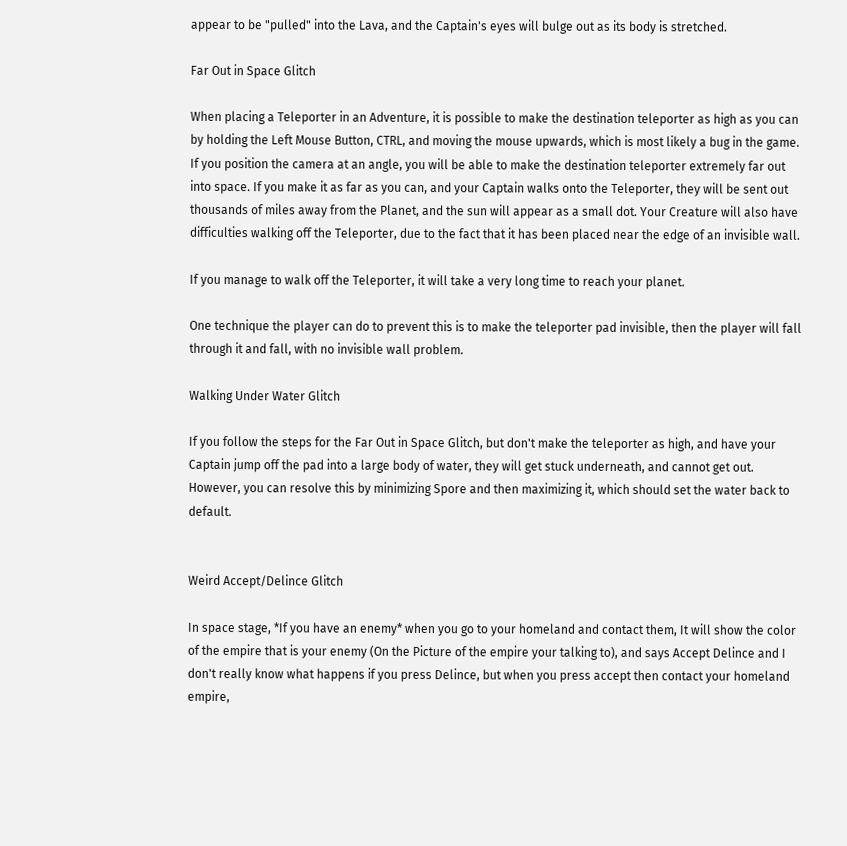appear to be "pulled" into the Lava, and the Captain's eyes will bulge out as its body is stretched.

Far Out in Space Glitch

When placing a Teleporter in an Adventure, it is possible to make the destination teleporter as high as you can by holding the Left Mouse Button, CTRL, and moving the mouse upwards, which is most likely a bug in the game. If you position the camera at an angle, you will be able to make the destination teleporter extremely far out into space. If you make it as far as you can, and your Captain walks onto the Teleporter, they will be sent out thousands of miles away from the Planet, and the sun will appear as a small dot. Your Creature will also have difficulties walking off the Teleporter, due to the fact that it has been placed near the edge of an invisible wall.

If you manage to walk off the Teleporter, it will take a very long time to reach your planet.

One technique the player can do to prevent this is to make the teleporter pad invisible, then the player will fall through it and fall, with no invisible wall problem.

Walking Under Water Glitch

If you follow the steps for the Far Out in Space Glitch, but don't make the teleporter as high, and have your Captain jump off the pad into a large body of water, they will get stuck underneath, and cannot get out. However, you can resolve this by minimizing Spore and then maximizing it, which should set the water back to default.


Weird Accept/Delince Glitch

In space stage, *If you have an enemy* when you go to your homeland and contact them, It will show the color of the empire that is your enemy (On the Picture of the empire your talking to), and says Accept Delince and I don't really know what happens if you press Delince, but when you press accept then contact your homeland empire,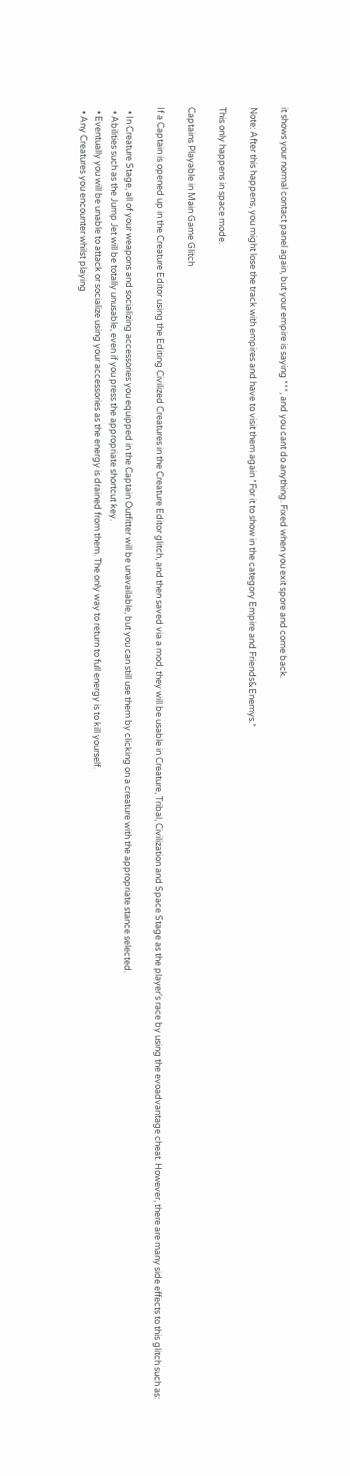it shows your normal contact panel again, but your empire is saying ***, and you cant do anything. Fixed when you exit spore and come back.

Note: After this happens, you might lose the track with empires and have to visit them again *For it to show in the category Empire and Friends&Enemys.*

This only happens in space mode.

Captains Playable in Main Game Glitch

If a Captain is opened up in the Creature Editor using the Editing Civilized Creatures in the Creature Editor glitch, and then saved via a mod, they will be usable in Creature, Tribal, Civilization and Space Stage as the player's race by using the evoadvantage cheat. However, there are many side effects to this glitch such as:

  • In Creature Stage, all of your weapons and socializing accessories you equipped in the Captain Outfitter will be unavailable, but you can still use them by clicking on a creature with the appropriate stance selected.
  • Abilities such as the Jump Jet will be totally unusable, even if you press the appropriate shortcut key.
  • Eventually you will be unable to attack or socialize using your accessories as the energy is drained from them. The only way to return to full energy is to kill yourself.
  • Any Creatures you encounter whilst playing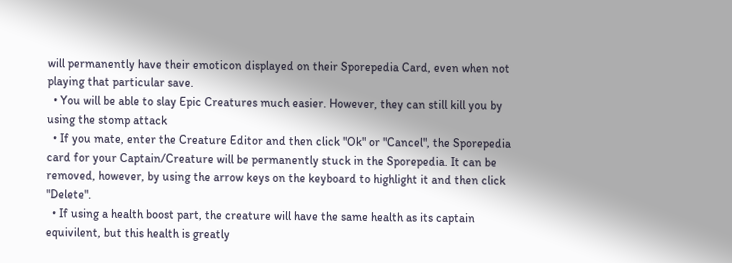will permanently have their emoticon displayed on their Sporepedia Card, even when not playing that particular save.
  • You will be able to slay Epic Creatures much easier. However, they can still kill you by using the stomp attack
  • If you mate, enter the Creature Editor and then click "Ok" or "Cancel", the Sporepedia card for your Captain/Creature will be permanently stuck in the Sporepedia. It can be removed, however, by using the arrow keys on the keyboard to highlight it and then click "Delete".
  • If using a health boost part, the creature will have the same health as its captain equivilent, but this health is greatly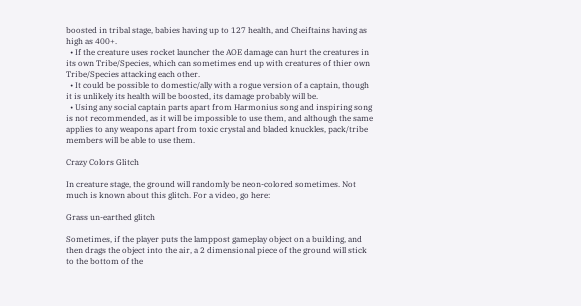boosted in tribal stage, babies having up to 127 health, and Cheiftains having as high as 400+.
  • If the creature uses rocket launcher the AOE damage can hurt the creatures in its own Tribe/Species, which can sometimes end up with creatures of thier own Tribe/Species attacking each other.
  • It could be possible to domestic/ally with a rogue version of a captain, though it is unlikely its health will be boosted, its damage probably will be.
  • Using any social captain parts apart from Harmonius song and inspiring song is not recommended, as it will be impossible to use them, and although the same applies to any weapons apart from toxic crystal and bladed knuckles, pack/tribe members will be able to use them.

Crazy Colors Glitch

In creature stage, the ground will randomly be neon-colored sometimes. Not much is known about this glitch. For a video, go here:

Grass un-earthed glitch

Sometimes, if the player puts the lamppost gameplay object on a building, and then drags the object into the air, a 2 dimensional piece of the ground will stick to the bottom of the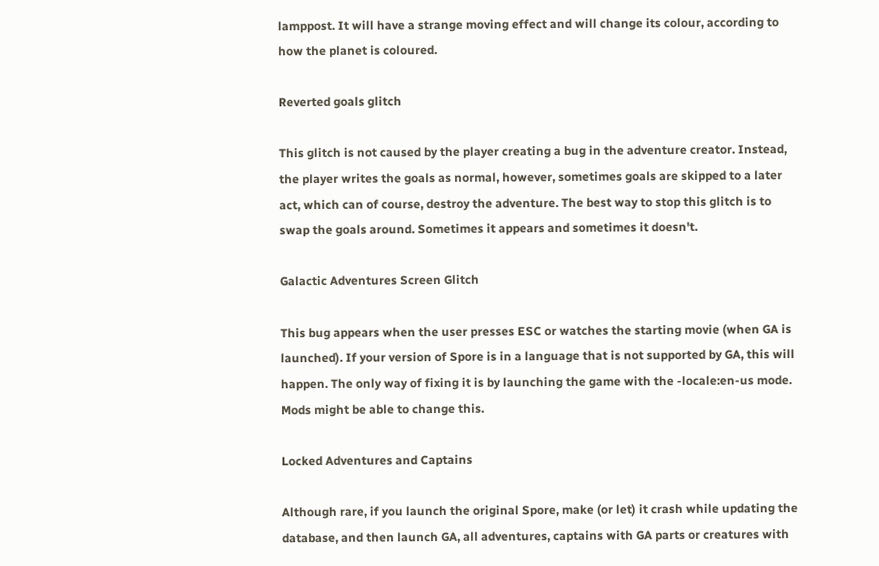lamppost. It will have a strange moving effect and will change its colour, according to how the planet is coloured.

Reverted goals glitch

This glitch is not caused by the player creating a bug in the adventure creator. Instead, the player writes the goals as normal, however, sometimes goals are skipped to a later act, which can of course, destroy the adventure. The best way to stop this glitch is to swap the goals around. Sometimes it appears and sometimes it doesn't.

Galactic Adventures Screen Glitch

This bug appears when the user presses ESC or watches the starting movie (when GA is launched). If your version of Spore is in a language that is not supported by GA, this will happen. The only way of fixing it is by launching the game with the -locale:en-us mode. Mods might be able to change this.

Locked Adventures and Captains

Although rare, if you launch the original Spore, make (or let) it crash while updating the database, and then launch GA, all adventures, captains with GA parts or creatures with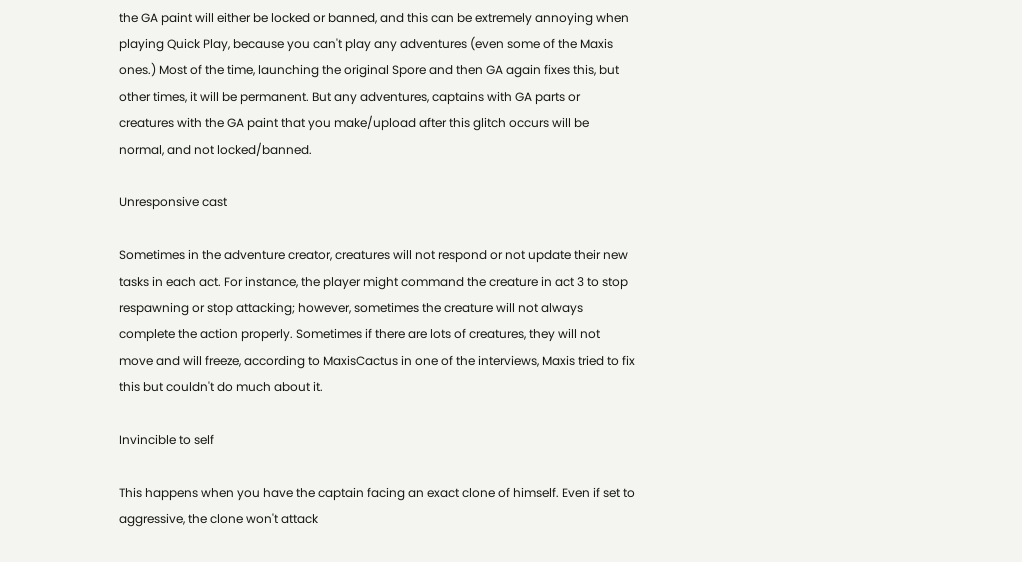the GA paint will either be locked or banned, and this can be extremely annoying when playing Quick Play, because you can't play any adventures (even some of the Maxis ones.) Most of the time, launching the original Spore and then GA again fixes this, but other times, it will be permanent. But any adventures, captains with GA parts or creatures with the GA paint that you make/upload after this glitch occurs will be normal, and not locked/banned.

Unresponsive cast

Sometimes in the adventure creator, creatures will not respond or not update their new tasks in each act. For instance, the player might command the creature in act 3 to stop respawning or stop attacking; however, sometimes the creature will not always complete the action properly. Sometimes if there are lots of creatures, they will not move and will freeze, according to MaxisCactus in one of the interviews, Maxis tried to fix this but couldn't do much about it.

Invincible to self

This happens when you have the captain facing an exact clone of himself. Even if set to aggressive, the clone won't attack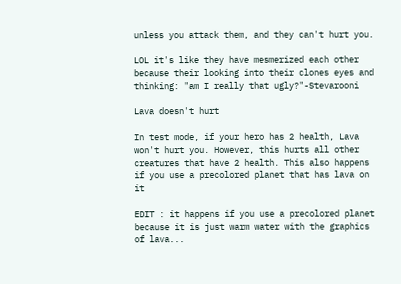unless you attack them, and they can't hurt you.

LOL it's like they have mesmerized each other because their looking into their clones eyes and thinking: "am I really that ugly?"-Stevarooni

Lava doesn't hurt

In test mode, if your hero has 2 health, Lava won't hurt you. However, this hurts all other creatures that have 2 health. This also happens if you use a precolored planet that has lava on it

EDIT : it happens if you use a precolored planet because it is just warm water with the graphics of lava...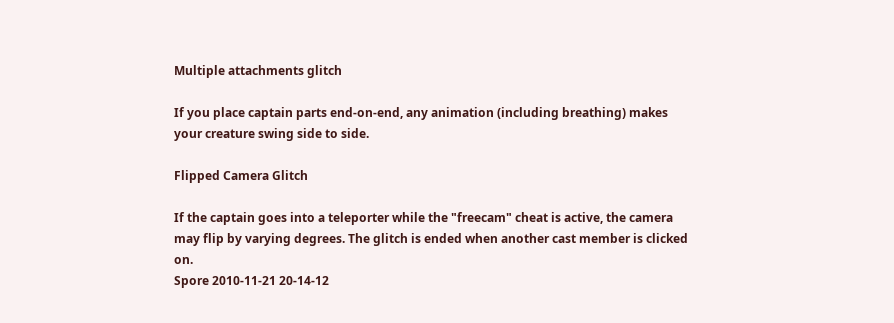Multiple attachments glitch

If you place captain parts end-on-end, any animation (including breathing) makes your creature swing side to side.

Flipped Camera Glitch

If the captain goes into a teleporter while the "freecam" cheat is active, the camera may flip by varying degrees. The glitch is ended when another cast member is clicked on.
Spore 2010-11-21 20-14-12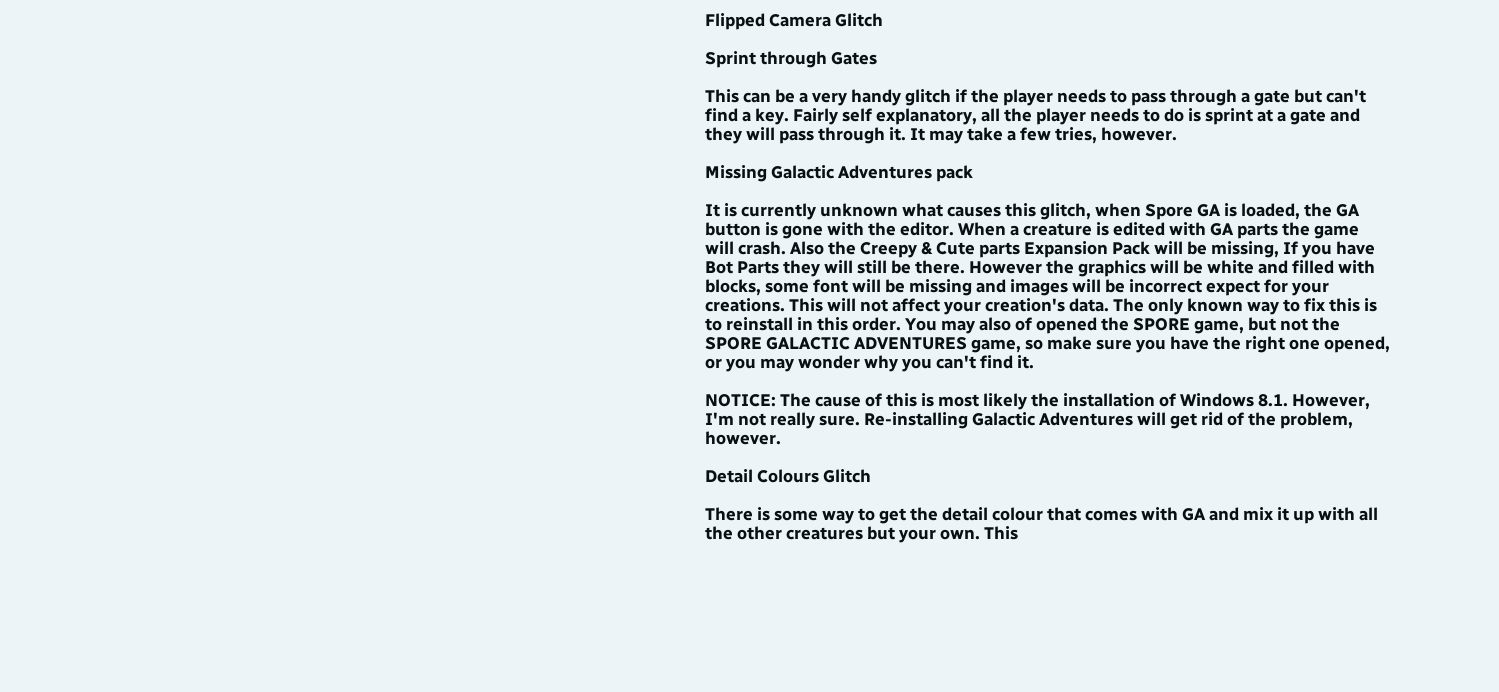Flipped Camera Glitch

Sprint through Gates

This can be a very handy glitch if the player needs to pass through a gate but can't find a key. Fairly self explanatory, all the player needs to do is sprint at a gate and they will pass through it. It may take a few tries, however.

Missing Galactic Adventures pack

It is currently unknown what causes this glitch, when Spore GA is loaded, the GA button is gone with the editor. When a creature is edited with GA parts the game will crash. Also the Creepy & Cute parts Expansion Pack will be missing, If you have Bot Parts they will still be there. However the graphics will be white and filled with blocks, some font will be missing and images will be incorrect expect for your creations. This will not affect your creation's data. The only known way to fix this is to reinstall in this order. You may also of opened the SPORE game, but not the SPORE GALACTIC ADVENTURES game, so make sure you have the right one opened, or you may wonder why you can't find it.

NOTICE: The cause of this is most likely the installation of Windows 8.1. However, I'm not really sure. Re-installing Galactic Adventures will get rid of the problem, however.

Detail Colours Glitch

There is some way to get the detail colour that comes with GA and mix it up with all the other creatures but your own. This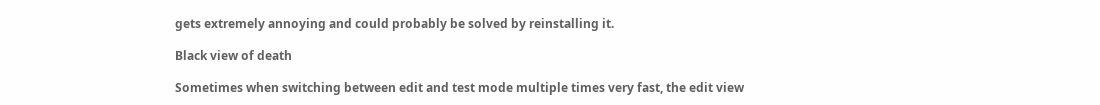gets extremely annoying and could probably be solved by reinstalling it.

Black view of death

Sometimes when switching between edit and test mode multiple times very fast, the edit view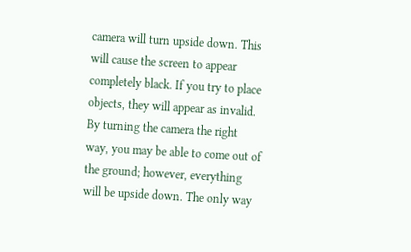camera will turn upside down. This will cause the screen to appear completely black. If you try to place objects, they will appear as invalid. By turning the camera the right way, you may be able to come out of the ground; however, everything will be upside down. The only way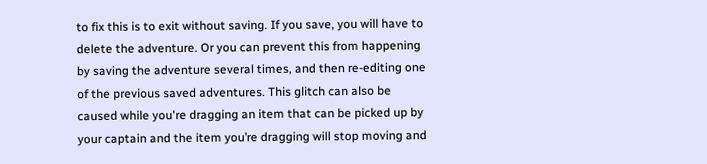to fix this is to exit without saving. If you save, you will have to delete the adventure. Or you can prevent this from happening by saving the adventure several times, and then re-editing one of the previous saved adventures. This glitch can also be caused while you're dragging an item that can be picked up by your captain and the item you’re dragging will stop moving and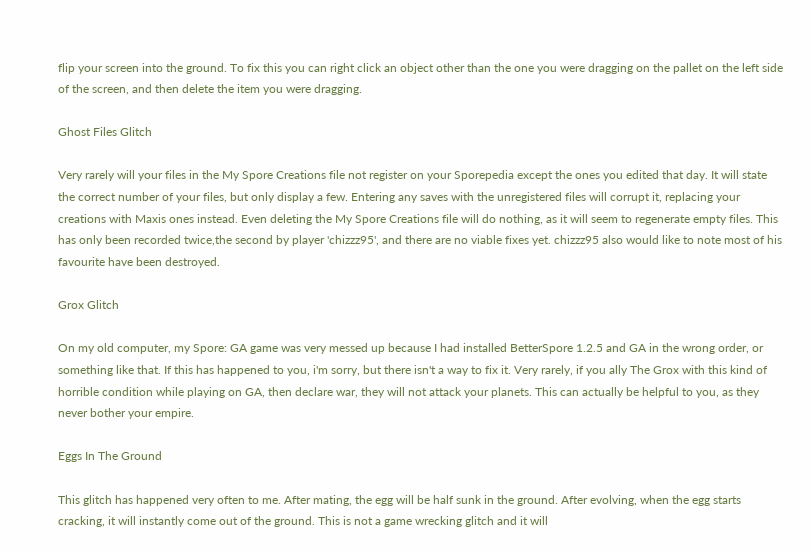flip your screen into the ground. To fix this you can right click an object other than the one you were dragging on the pallet on the left side of the screen, and then delete the item you were dragging.

Ghost Files Glitch

Very rarely will your files in the My Spore Creations file not register on your Sporepedia except the ones you edited that day. It will state the correct number of your files, but only display a few. Entering any saves with the unregistered files will corrupt it, replacing your creations with Maxis ones instead. Even deleting the My Spore Creations file will do nothing, as it will seem to regenerate empty files. This has only been recorded twice,the second by player 'chizzz95', and there are no viable fixes yet. chizzz95 also would like to note most of his favourite have been destroyed.

Grox Glitch

On my old computer, my Spore: GA game was very messed up because I had installed BetterSpore 1.2.5 and GA in the wrong order, or something like that. If this has happened to you, i'm sorry, but there isn't a way to fix it. Very rarely, if you ally The Grox with this kind of horrible condition while playing on GA, then declare war, they will not attack your planets. This can actually be helpful to you, as they never bother your empire.

Eggs In The Ground

This glitch has happened very often to me. After mating, the egg will be half sunk in the ground. After evolving, when the egg starts cracking, it will instantly come out of the ground. This is not a game wrecking glitch and it will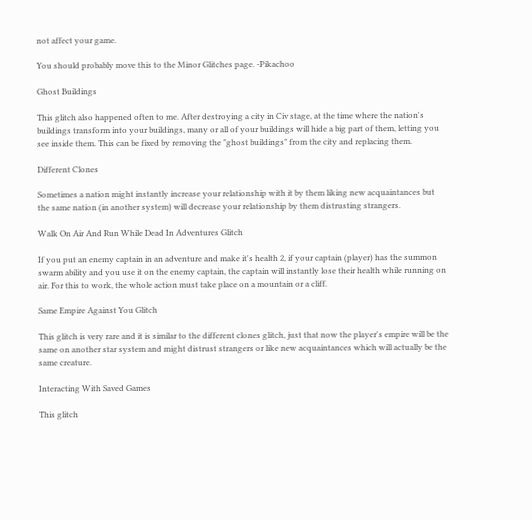not affect your game.

You should probably move this to the Minor Glitches page. -Pikachoo

Ghost Buildings

This glitch also happened often to me. After destroying a city in Civ stage, at the time where the nation's buildings transform into your buildings, many or all of your buildings will hide a big part of them, letting you see inside them. This can be fixed by removing the "ghost buildings" from the city and replacing them.

Different Clones

Sometimes a nation might instantly increase your relationship with it by them liking new acquaintances but the same nation (in another system) will decrease your relationship by them distrusting strangers.

Walk On Air And Run While Dead In Adventures Glitch

If you put an enemy captain in an adventure and make it's health 2, if your captain (player) has the summon swarm ability and you use it on the enemy captain, the captain will instantly lose their health while running on air. For this to work, the whole action must take place on a mountain or a cliff.

Same Empire Against You Glitch

This glitch is very rare and it is similar to the different clones glitch, just that now the player's empire will be the same on another star system and might distrust strangers or like new acquaintances which will actually be the same creature.

Interacting With Saved Games

This glitch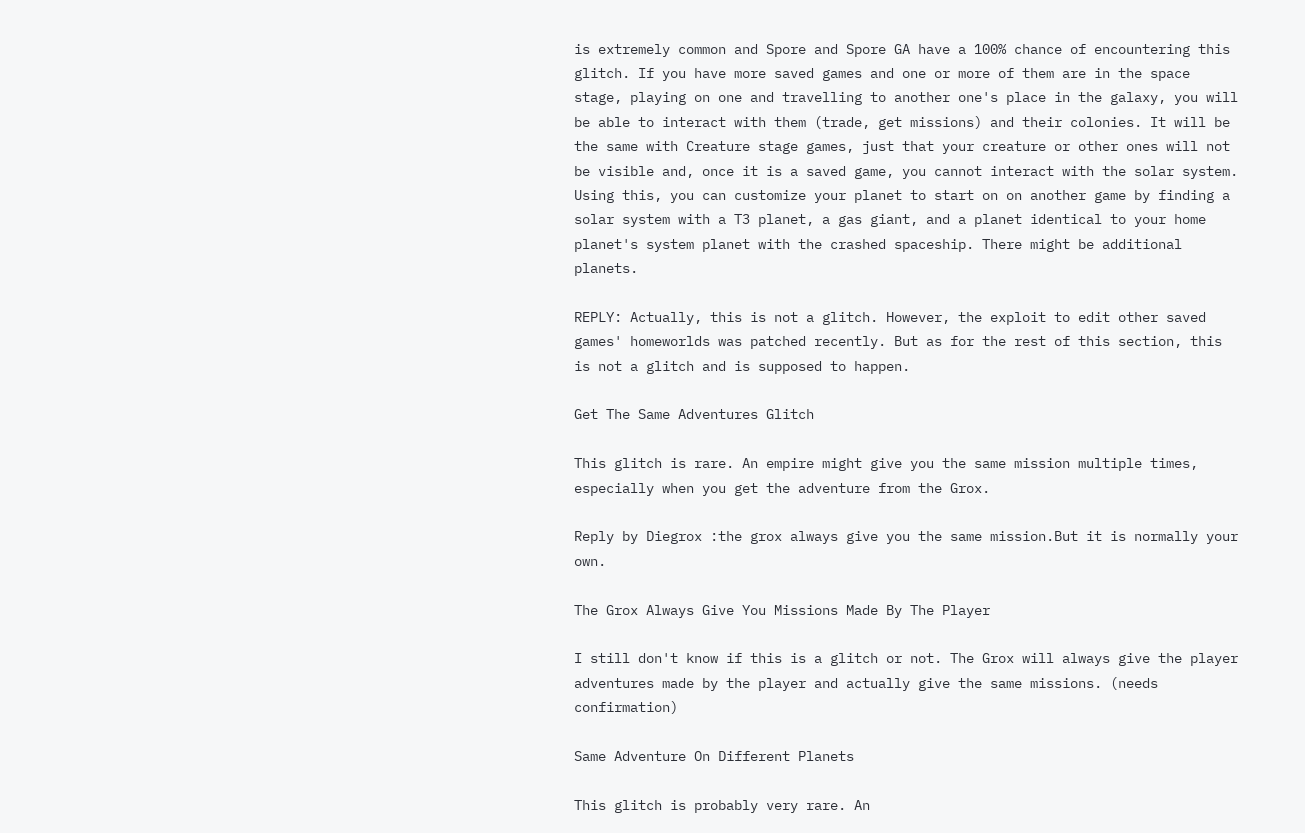is extremely common and Spore and Spore GA have a 100% chance of encountering this glitch. If you have more saved games and one or more of them are in the space stage, playing on one and travelling to another one's place in the galaxy, you will be able to interact with them (trade, get missions) and their colonies. It will be the same with Creature stage games, just that your creature or other ones will not be visible and, once it is a saved game, you cannot interact with the solar system. Using this, you can customize your planet to start on on another game by finding a solar system with a T3 planet, a gas giant, and a planet identical to your home planet's system planet with the crashed spaceship. There might be additional planets.

REPLY: Actually, this is not a glitch. However, the exploit to edit other saved games' homeworlds was patched recently. But as for the rest of this section, this is not a glitch and is supposed to happen.

Get The Same Adventures Glitch

This glitch is rare. An empire might give you the same mission multiple times, especially when you get the adventure from the Grox.

Reply by Diegrox :the grox always give you the same mission.But it is normally your own.

The Grox Always Give You Missions Made By The Player

I still don't know if this is a glitch or not. The Grox will always give the player adventures made by the player and actually give the same missions. (needs confirmation)

Same Adventure On Different Planets

This glitch is probably very rare. An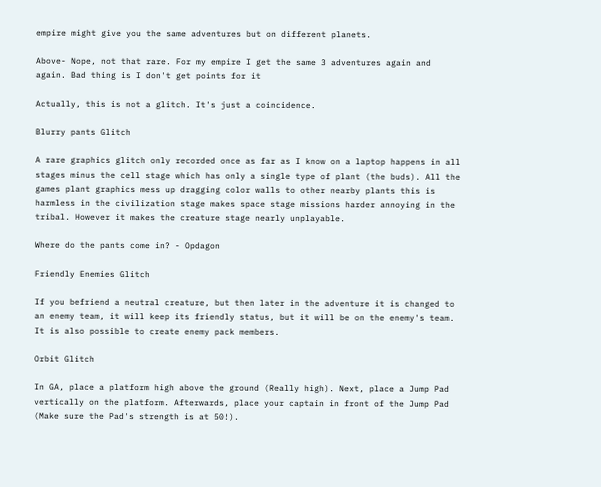empire might give you the same adventures but on different planets.

Above- Nope, not that rare. For my empire I get the same 3 adventures again and again. Bad thing is I don't get points for it

Actually, this is not a glitch. It's just a coincidence.

Blurry pants Glitch

A rare graphics glitch only recorded once as far as I know on a laptop happens in all stages minus the cell stage which has only a single type of plant (the buds). All the games plant graphics mess up dragging color walls to other nearby plants this is harmless in the civilization stage makes space stage missions harder annoying in the tribal. However it makes the creature stage nearly unplayable.

Where do the pants come in? - Opdagon

Friendly Enemies Glitch

If you befriend a neutral creature, but then later in the adventure it is changed to an enemy team, it will keep its friendly status, but it will be on the enemy's team. It is also possible to create enemy pack members.

Orbit Glitch

In GA, place a platform high above the ground (Really high). Next, place a Jump Pad vertically on the platform. Afterwards, place your captain in front of the Jump Pad (Make sure the Pad's strength is at 50!).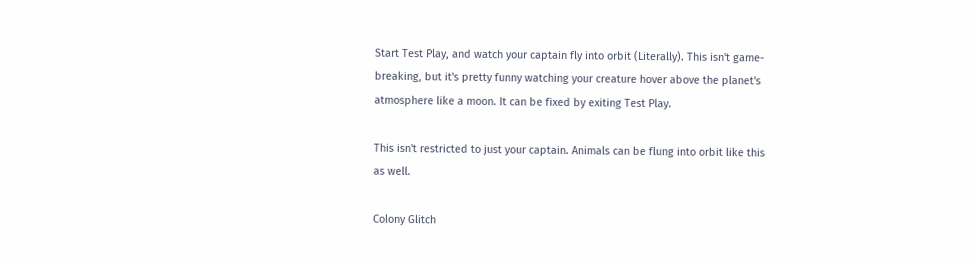Start Test Play, and watch your captain fly into orbit (Literally). This isn't game-breaking, but it's pretty funny watching your creature hover above the planet's atmosphere like a moon. It can be fixed by exiting Test Play.

This isn't restricted to just your captain. Animals can be flung into orbit like this as well.

Colony Glitch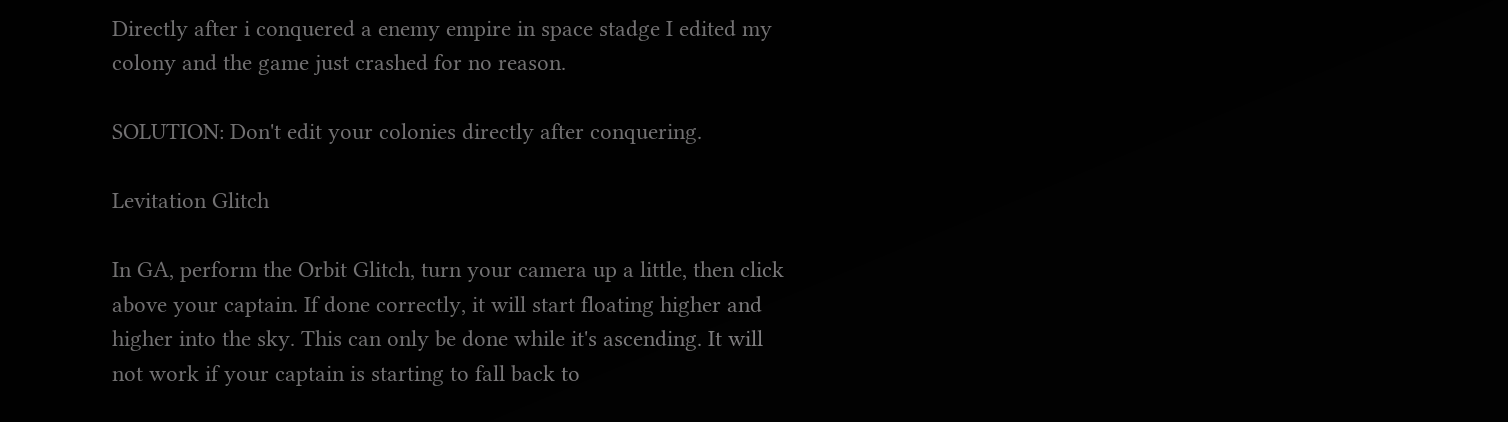Directly after i conquered a enemy empire in space stadge I edited my colony and the game just crashed for no reason.

SOLUTION: Don't edit your colonies directly after conquering.

Levitation Glitch

In GA, perform the Orbit Glitch, turn your camera up a little, then click above your captain. If done correctly, it will start floating higher and higher into the sky. This can only be done while it's ascending. It will not work if your captain is starting to fall back to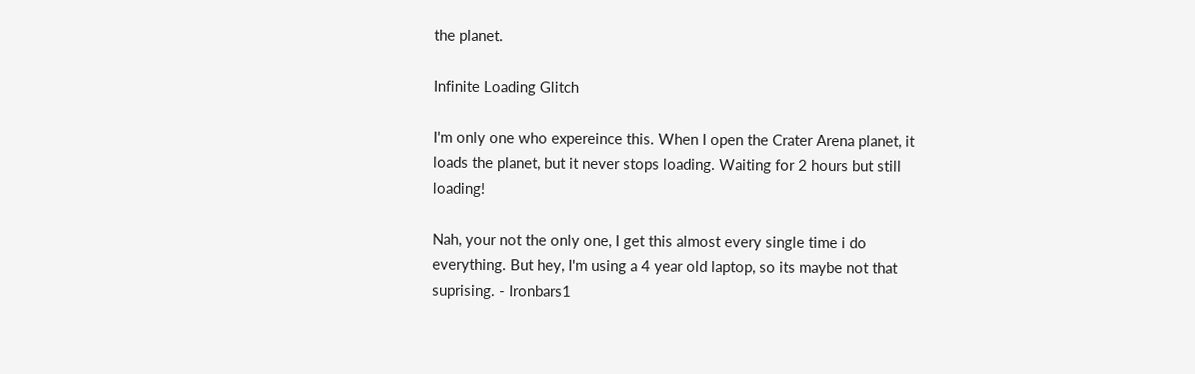the planet.

Infinite Loading Glitch

I'm only one who expereince this. When I open the Crater Arena planet, it loads the planet, but it never stops loading. Waiting for 2 hours but still loading!

Nah, your not the only one, I get this almost every single time i do everything. But hey, I'm using a 4 year old laptop, so its maybe not that suprising. - Ironbars1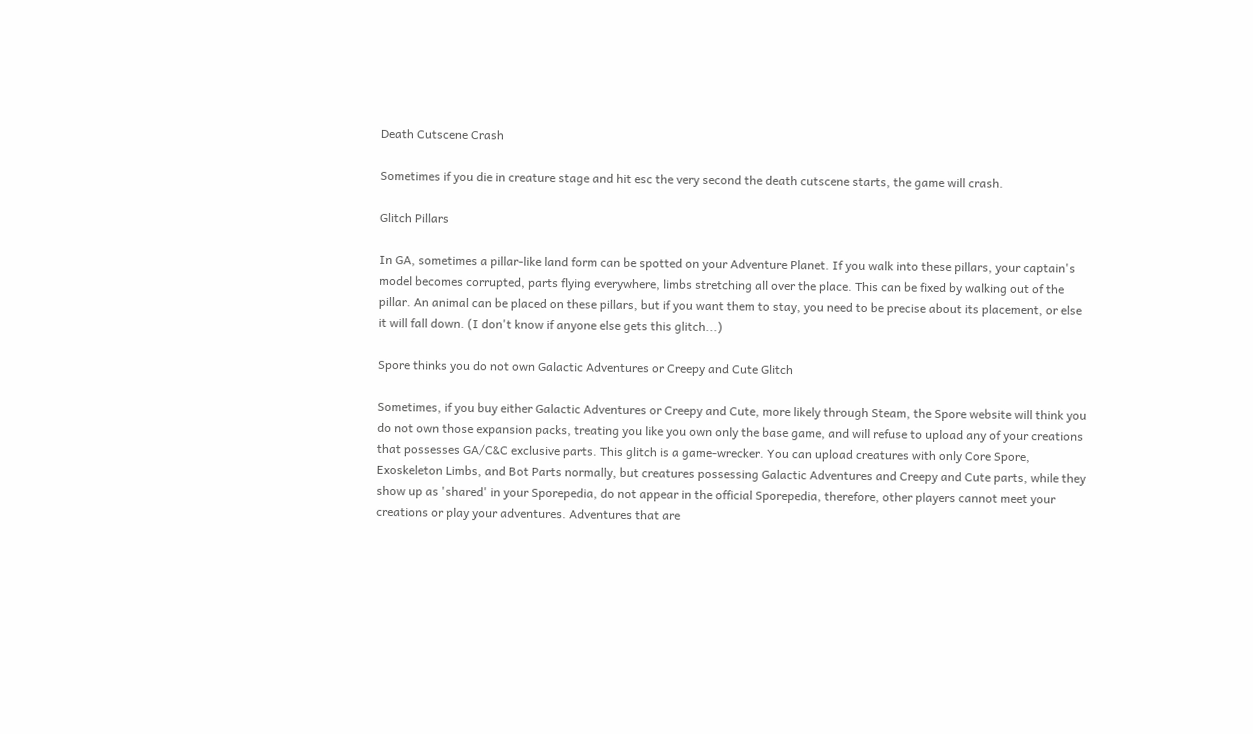Death Cutscene Crash

Sometimes if you die in creature stage and hit esc the very second the death cutscene starts, the game will crash.

Glitch Pillars

In GA, sometimes a pillar-like land form can be spotted on your Adventure Planet. If you walk into these pillars, your captain's model becomes corrupted, parts flying everywhere, limbs stretching all over the place. This can be fixed by walking out of the pillar. An animal can be placed on these pillars, but if you want them to stay, you need to be precise about its placement, or else it will fall down. (I don't know if anyone else gets this glitch...)

Spore thinks you do not own Galactic Adventures or Creepy and Cute Glitch

Sometimes, if you buy either Galactic Adventures or Creepy and Cute, more likely through Steam, the Spore website will think you do not own those expansion packs, treating you like you own only the base game, and will refuse to upload any of your creations that possesses GA/C&C exclusive parts. This glitch is a game-wrecker. You can upload creatures with only Core Spore, Exoskeleton Limbs, and Bot Parts normally, but creatures possessing Galactic Adventures and Creepy and Cute parts, while they show up as 'shared' in your Sporepedia, do not appear in the official Sporepedia, therefore, other players cannot meet your creations or play your adventures. Adventures that are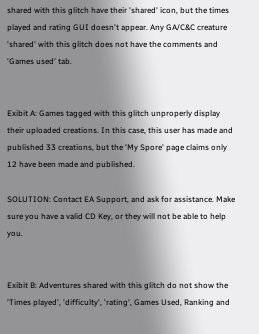shared with this glitch have their 'shared' icon, but the times played and rating GUI doesn't appear. Any GA/C&C creature 'shared' with this glitch does not have the comments and 'Games used' tab.


Exibit A: Games tagged with this glitch unproperly display their uploaded creations. In this case, this user has made and published 33 creations, but the 'My Spore' page claims only 12 have been made and published.

SOLUTION: Contact EA Support, and ask for assistance. Make sure you have a valid CD Key, or they will not be able to help you.


Exibit B: Adventures shared with this glitch do not show the 'Times played', 'difficulty', 'rating', Games Used, Ranking and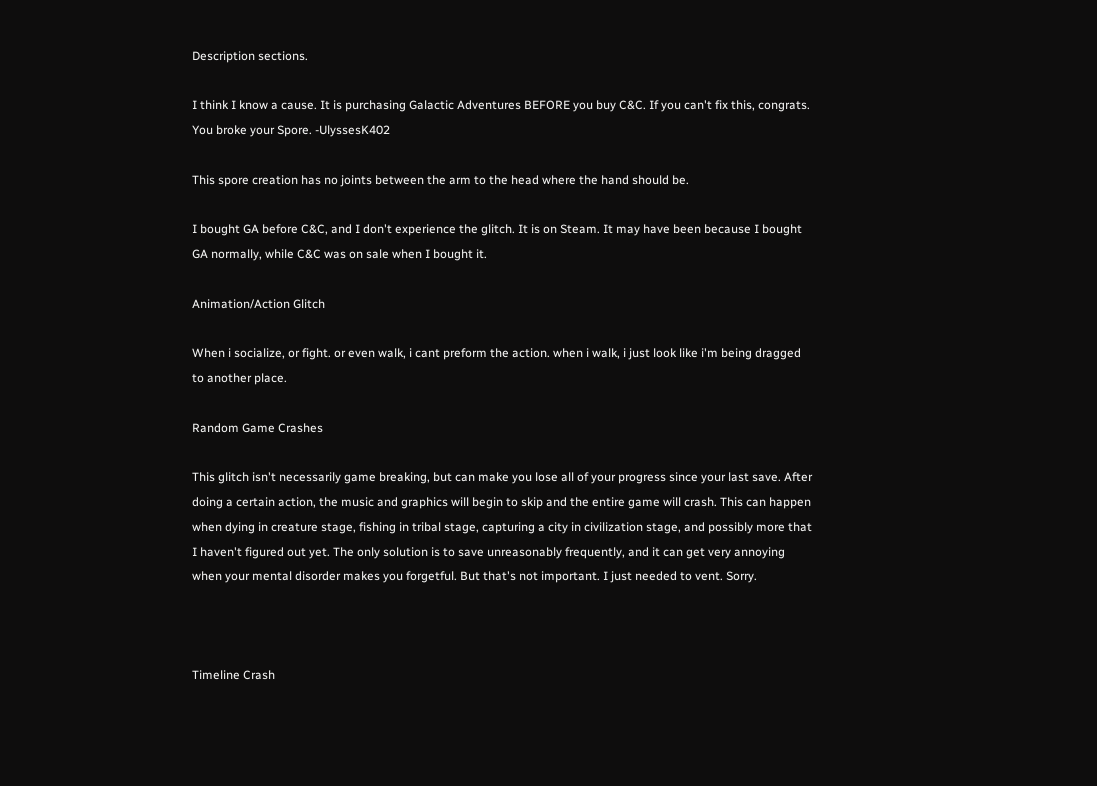Description sections.

I think I know a cause. It is purchasing Galactic Adventures BEFORE you buy C&C. If you can't fix this, congrats. You broke your Spore. -UlyssesK402

This spore creation has no joints between the arm to the head where the hand should be.

I bought GA before C&C, and I don't experience the glitch. It is on Steam. It may have been because I bought GA normally, while C&C was on sale when I bought it.

Animation/Action Glitch

When i socialize, or fight. or even walk, i cant preform the action. when i walk, i just look like i'm being dragged to another place.

Random Game Crashes

This glitch isn't necessarily game breaking, but can make you lose all of your progress since your last save. After doing a certain action, the music and graphics will begin to skip and the entire game will crash. This can happen when dying in creature stage, fishing in tribal stage, capturing a city in civilization stage, and possibly more that I haven't figured out yet. The only solution is to save unreasonably frequently, and it can get very annoying when your mental disorder makes you forgetful. But that's not important. I just needed to vent. Sorry.



Timeline Crash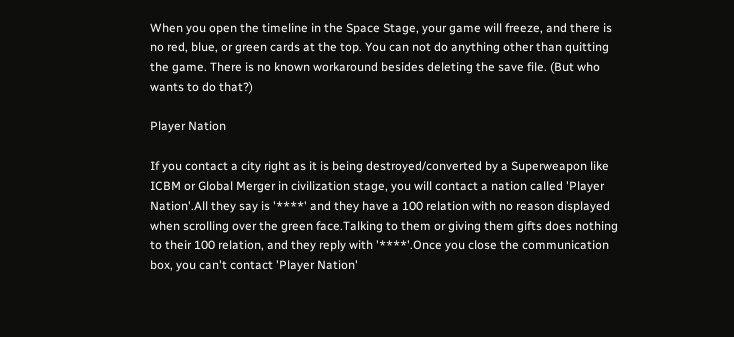When you open the timeline in the Space Stage, your game will freeze, and there is no red, blue, or green cards at the top. You can not do anything other than quitting the game. There is no known workaround besides deleting the save file. (But who wants to do that?)

Player Nation

If you contact a city right as it is being destroyed/converted by a Superweapon like ICBM or Global Merger in civilization stage, you will contact a nation called 'Player Nation'.All they say is '****' and they have a 100 relation with no reason displayed when scrolling over the green face.Talking to them or giving them gifts does nothing to their 100 relation, and they reply with '****'.Once you close the communication box, you can't contact 'Player Nation'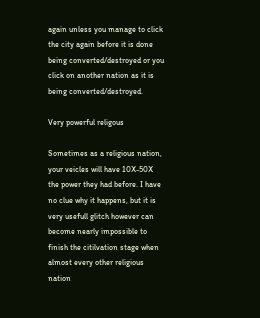again unless you manage to click the city again before it is done being converted/destroyed or you click on another nation as it is being converted/destroyed.

Very powerful religous

Sometimes as a religious nation, your veicles will have 10X-50X the power they had before. I have no clue why it happens, but it is very usefull glitch however can become nearly impossible to finish the citilvation stage when almost every other religious nation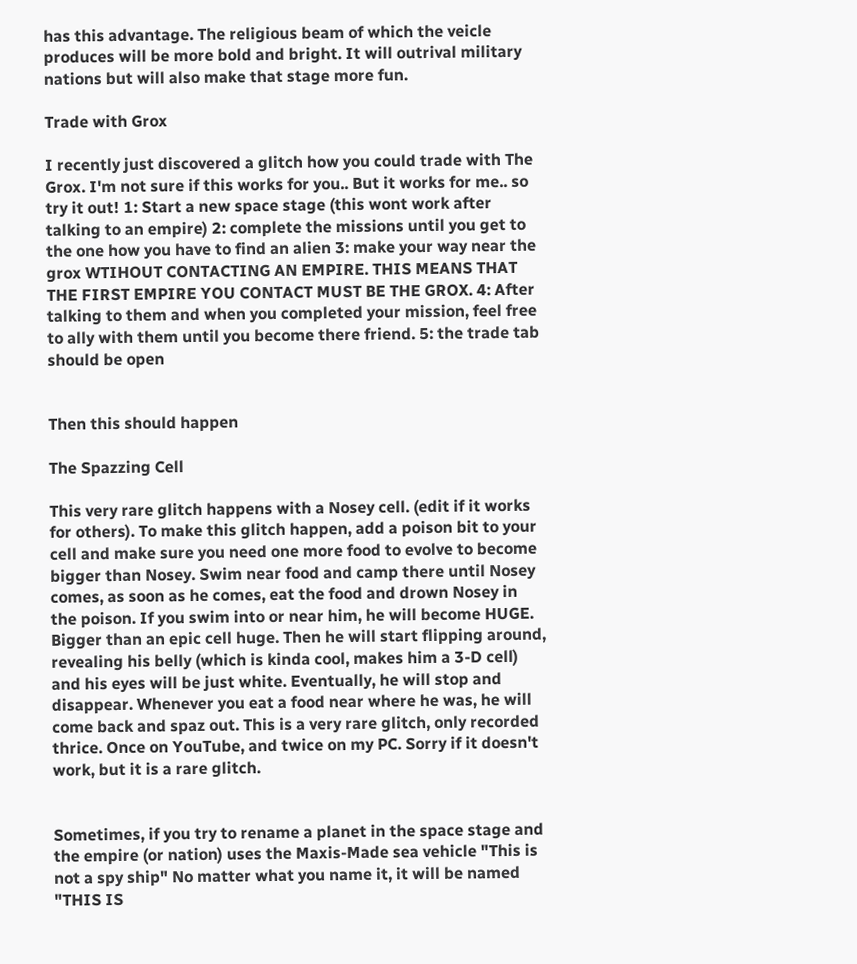has this advantage. The religious beam of which the veicle produces will be more bold and bright. It will outrival military nations but will also make that stage more fun.

Trade with Grox

I recently just discovered a glitch how you could trade with The Grox. I'm not sure if this works for you.. But it works for me.. so try it out! 1: Start a new space stage (this wont work after talking to an empire) 2: complete the missions until you get to the one how you have to find an alien 3: make your way near the grox WTIHOUT CONTACTING AN EMPIRE. THIS MEANS THAT THE FIRST EMPIRE YOU CONTACT MUST BE THE GROX. 4: After talking to them and when you completed your mission, feel free to ally with them until you become there friend. 5: the trade tab should be open


Then this should happen

The Spazzing Cell

This very rare glitch happens with a Nosey cell. (edit if it works for others). To make this glitch happen, add a poison bit to your cell and make sure you need one more food to evolve to become bigger than Nosey. Swim near food and camp there until Nosey comes, as soon as he comes, eat the food and drown Nosey in the poison. If you swim into or near him, he will become HUGE. Bigger than an epic cell huge. Then he will start flipping around, revealing his belly (which is kinda cool, makes him a 3-D cell) and his eyes will be just white. Eventually, he will stop and disappear. Whenever you eat a food near where he was, he will come back and spaz out. This is a very rare glitch, only recorded thrice. Once on YouTube, and twice on my PC. Sorry if it doesn't work, but it is a rare glitch.


Sometimes, if you try to rename a planet in the space stage and the empire (or nation) uses the Maxis-Made sea vehicle "This is not a spy ship" No matter what you name it, it will be named "THIS IS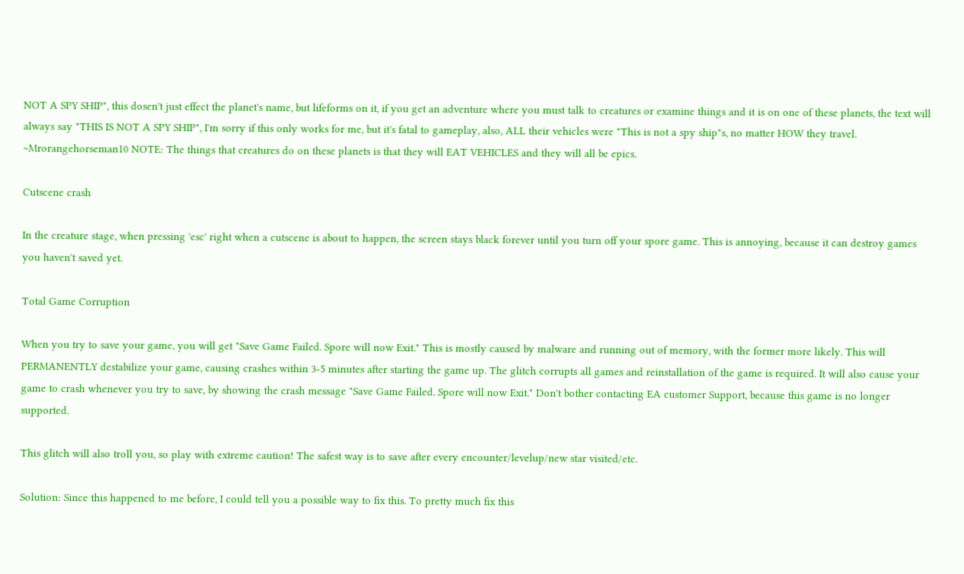NOT A SPY SHIP", this dosen't just effect the planet's name, but lifeforms on it, if you get an adventure where you must talk to creatures or examine things and it is on one of these planets, the text will always say "THIS IS NOT A SPY SHIP", I'm sorry if this only works for me, but it's fatal to gameplay, also, ALL their vehicles were "This is not a spy ship"s, no matter HOW they travel. ~Mrorangehorseman10 NOTE: The things that creatures do on these planets is that they will EAT VEHICLES and they will all be epics.

Cutscene crash

In the creature stage, when pressing 'esc' right when a cutscene is about to happen, the screen stays black forever until you turn off your spore game. This is annoying, because it can destroy games you haven't saved yet.

Total Game Corruption

When you try to save your game, you will get "Save Game Failed. Spore will now Exit." This is mostly caused by malware and running out of memory, with the former more likely. This will PERMANENTLY destabilize your game, causing crashes within 3-5 minutes after starting the game up. The glitch corrupts all games and reinstallation of the game is required. It will also cause your game to crash whenever you try to save, by showing the crash message "Save Game Failed. Spore will now Exit." Don't bother contacting EA customer Support, because this game is no longer supported.

This glitch will also troll you, so play with extreme caution! The safest way is to save after every encounter/levelup/new star visited/etc.

Solution: Since this happened to me before, I could tell you a possible way to fix this. To pretty much fix this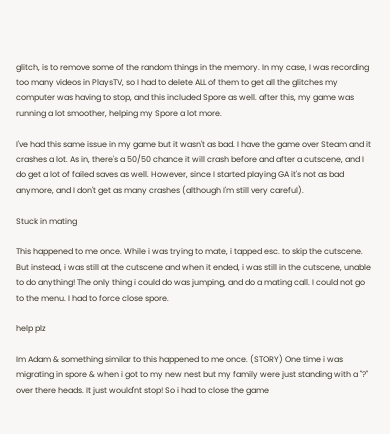glitch, is to remove some of the random things in the memory. In my case, I was recording too many videos in PlaysTV, so I had to delete ALL of them to get all the glitches my computer was having to stop, and this included Spore as well. after this, my game was running a lot smoother, helping my Spore a lot more.

I've had this same issue in my game but it wasn't as bad. I have the game over Steam and it crashes a lot. As in, there's a 50/50 chance it will crash before and after a cutscene, and I do get a lot of failed saves as well. However, since I started playing GA it's not as bad anymore, and I don't get as many crashes (although I'm still very careful).

Stuck in mating

This happened to me once. While i was trying to mate, i tapped esc. to skip the cutscene. But instead, i was still at the cutscene and when it ended, i was still in the cutscene, unable to do anything! The only thing i could do was jumping, and do a mating call. I could not go to the menu. I had to force close spore.

help plz

Im Adam & something similar to this happened to me once. (STORY) One time i was migrating in spore & when i got to my new nest but my family were just standing with a "?" over there heads. It just would'nt stop! So i had to close the game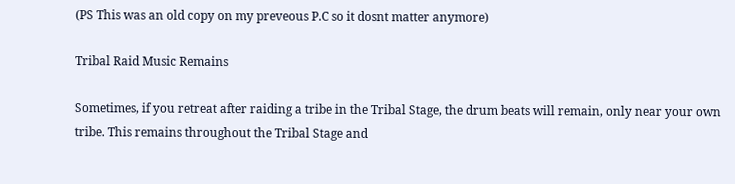(PS This was an old copy on my preveous P.C so it dosnt matter anymore)

Tribal Raid Music Remains

Sometimes, if you retreat after raiding a tribe in the Tribal Stage, the drum beats will remain, only near your own tribe. This remains throughout the Tribal Stage and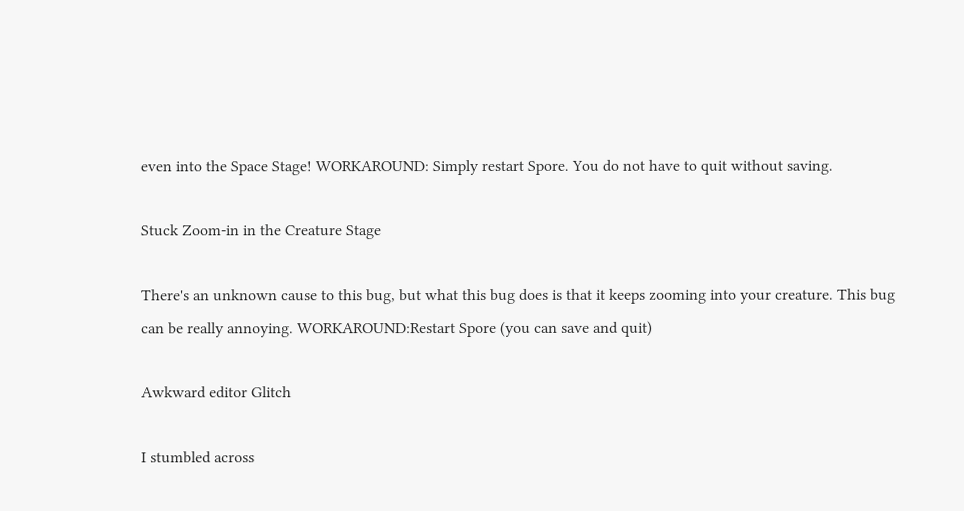even into the Space Stage! WORKAROUND: Simply restart Spore. You do not have to quit without saving.

Stuck Zoom-in in the Creature Stage

There's an unknown cause to this bug, but what this bug does is that it keeps zooming into your creature. This bug can be really annoying. WORKAROUND:Restart Spore (you can save and quit)

Awkward editor Glitch

I stumbled across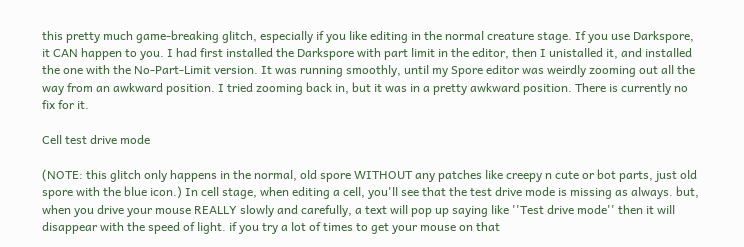this pretty much game-breaking glitch, especially if you like editing in the normal creature stage. If you use Darkspore, it CAN happen to you. I had first installed the Darkspore with part limit in the editor, then I unistalled it, and installed the one with the No-Part-Limit version. It was running smoothly, until my Spore editor was weirdly zooming out all the way from an awkward position. I tried zooming back in, but it was in a pretty awkward position. There is currently no fix for it.

Cell test drive mode

(NOTE: this glitch only happens in the normal, old spore WITHOUT any patches like creepy n cute or bot parts, just old spore with the blue icon.) In cell stage, when editing a cell, you'll see that the test drive mode is missing as always. but, when you drive your mouse REALLY slowly and carefully, a text will pop up saying like ''Test drive mode'' then it will disappear with the speed of light. if you try a lot of times to get your mouse on that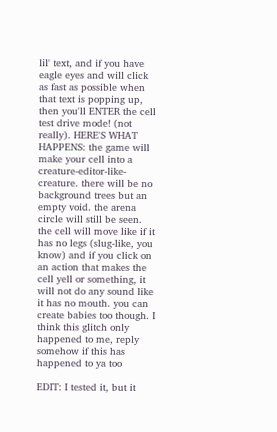lil' text, and if you have eagle eyes and will click as fast as possible when that text is popping up, then you'll ENTER the cell test drive mode! (not really). HERE'S WHAT HAPPENS: the game will make your cell into a creature-editor-like-creature. there will be no background trees but an empty void. the arena circle will still be seen. the cell will move like if it has no legs (slug-like, you know) and if you click on an action that makes the cell yell or something, it will not do any sound like it has no mouth. you can create babies too though. I think this glitch only happened to me, reply somehow if this has happened to ya too

EDIT: I tested it, but it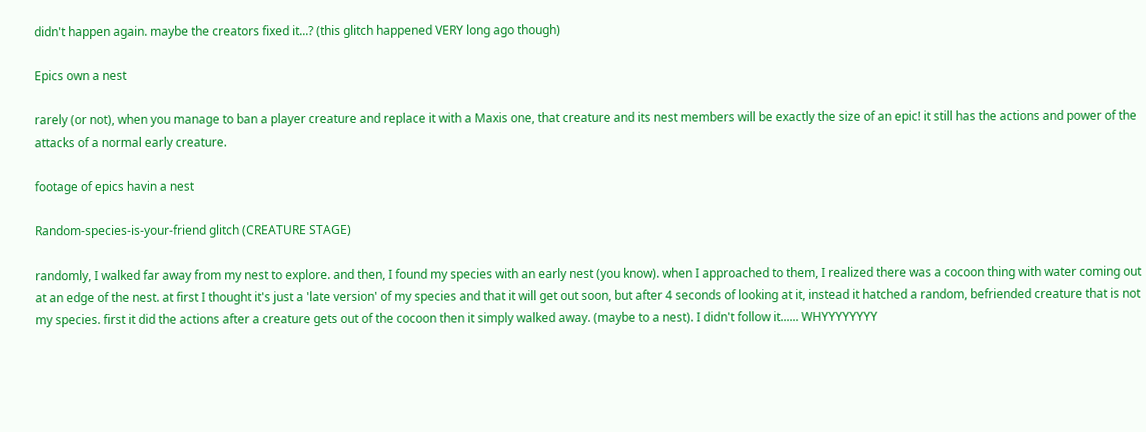didn't happen again. maybe the creators fixed it...? (this glitch happened VERY long ago though)

Epics own a nest

rarely (or not), when you manage to ban a player creature and replace it with a Maxis one, that creature and its nest members will be exactly the size of an epic! it still has the actions and power of the attacks of a normal early creature.

footage of epics havin a nest

Random-species-is-your-friend glitch (CREATURE STAGE)

randomly, I walked far away from my nest to explore. and then, I found my species with an early nest (you know). when I approached to them, I realized there was a cocoon thing with water coming out at an edge of the nest. at first I thought it's just a 'late version' of my species and that it will get out soon, but after 4 seconds of looking at it, instead it hatched a random, befriended creature that is not my species. first it did the actions after a creature gets out of the cocoon then it simply walked away. (maybe to a nest). I didn't follow it...... WHYYYYYYYY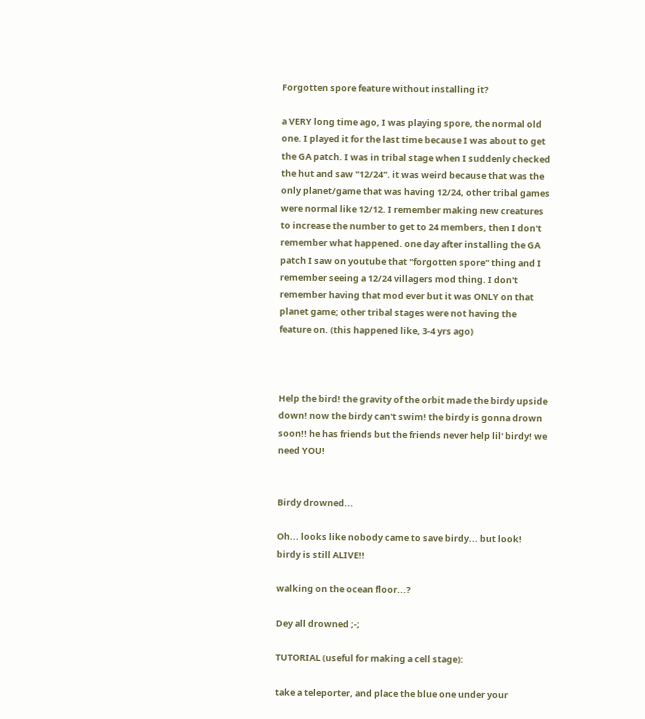Forgotten spore feature without installing it?

a VERY long time ago, I was playing spore, the normal old one. I played it for the last time because I was about to get the GA patch. I was in tribal stage when I suddenly checked the hut and saw ''12/24''. it was weird because that was the only planet/game that was having 12/24, other tribal games were normal like 12/12. I remember making new creatures to increase the number to get to 24 members, then I don't remember what happened. one day after installing the GA patch I saw on youtube that ''forgotten spore'' thing and I remember seeing a 12/24 villagers mod thing. I don't remember having that mod ever but it was ONLY on that planet game; other tribal stages were not having the feature on. (this happened like, 3-4 yrs ago)



Help the bird! the gravity of the orbit made the birdy upside down! now the birdy can't swim! the birdy is gonna drown soon!! he has friends but the friends never help lil' birdy! we need YOU!


Birdy drowned...

Oh... looks like nobody came to save birdy... but look! birdy is still ALIVE!!

walking on the ocean floor...?

Dey all drowned ;-;

TUTORIAL (useful for making a cell stage):

take a teleporter, and place the blue one under your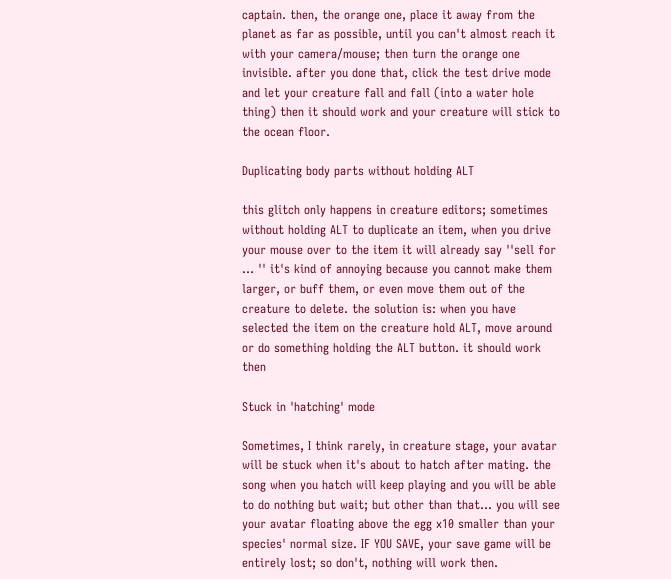captain. then, the orange one, place it away from the planet as far as possible, until you can't almost reach it with your camera/mouse; then turn the orange one invisible. after you done that, click the test drive mode and let your creature fall and fall (into a water hole thing) then it should work and your creature will stick to the ocean floor.

Duplicating body parts without holding ALT

this glitch only happens in creature editors; sometimes without holding ALT to duplicate an item, when you drive your mouse over to the item it will already say ''sell for ... '' it's kind of annoying because you cannot make them larger, or buff them, or even move them out of the creature to delete. the solution is: when you have selected the item on the creature hold ALT, move around or do something holding the ALT button. it should work then

Stuck in 'hatching' mode

Sometimes, I think rarely, in creature stage, your avatar will be stuck when it's about to hatch after mating. the song when you hatch will keep playing and you will be able to do nothing but wait; but other than that... you will see your avatar floating above the egg x10 smaller than your species' normal size. IF YOU SAVE, your save game will be entirely lost; so don't, nothing will work then.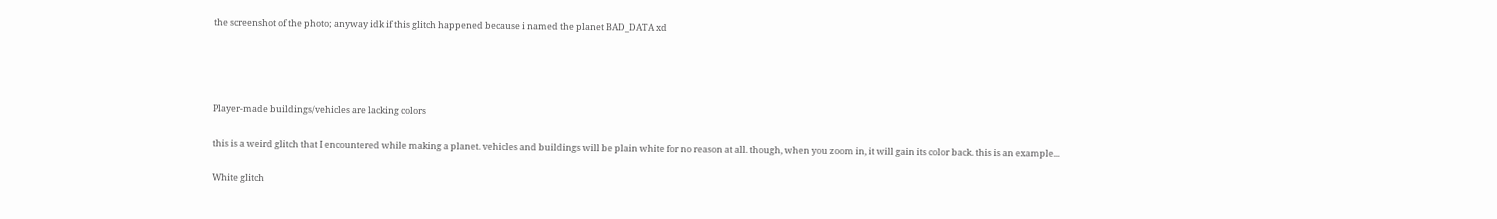the screenshot of the photo; anyway idk if this glitch happened because i named the planet BAD_DATA xd




Player-made buildings/vehicles are lacking colors

this is a weird glitch that I encountered while making a planet. vehicles and buildings will be plain white for no reason at all. though, when you zoom in, it will gain its color back. this is an example...

White glitch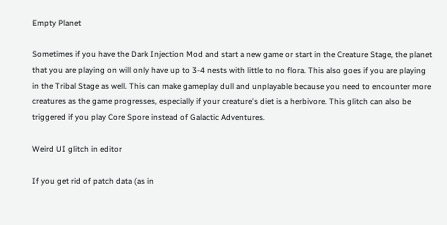Empty Planet

Sometimes if you have the Dark Injection Mod and start a new game or start in the Creature Stage, the planet that you are playing on will only have up to 3-4 nests with little to no flora. This also goes if you are playing in the Tribal Stage as well. This can make gameplay dull and unplayable because you need to encounter more creatures as the game progresses, especially if your creature's diet is a herbivore. This glitch can also be triggered if you play Core Spore instead of Galactic Adventures.

Weird UI glitch in editor

If you get rid of patch data (as in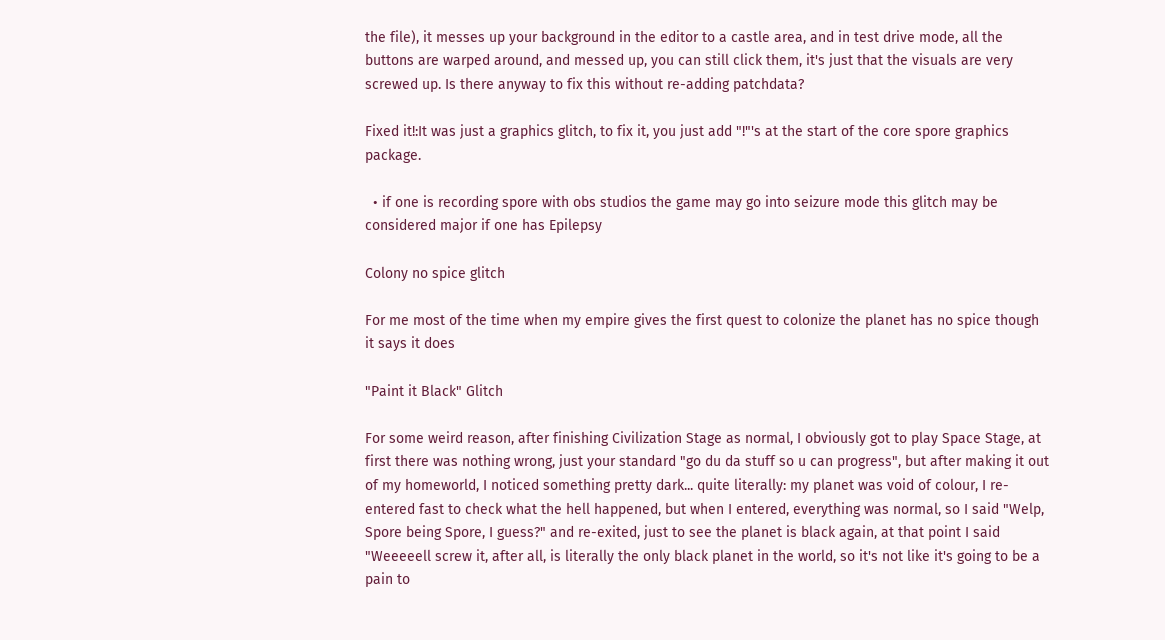the file), it messes up your background in the editor to a castle area, and in test drive mode, all the buttons are warped around, and messed up, you can still click them, it's just that the visuals are very screwed up. Is there anyway to fix this without re-adding patchdata?

Fixed it!:It was just a graphics glitch, to fix it, you just add "!"'s at the start of the core spore graphics package.

  • if one is recording spore with obs studios the game may go into seizure mode this glitch may be considered major if one has Epilepsy

Colony no spice glitch

For me most of the time when my empire gives the first quest to colonize the planet has no spice though it says it does

"Paint it Black" Glitch

For some weird reason, after finishing Civilization Stage as normal, I obviously got to play Space Stage, at first there was nothing wrong, just your standard "go du da stuff so u can progress", but after making it out of my homeworld, I noticed something pretty dark... quite literally: my planet was void of colour, I re-entered fast to check what the hell happened, but when I entered, everything was normal, so I said "Welp, Spore being Spore, I guess?" and re-exited, just to see the planet is black again, at that point I said "Weeeeell screw it, after all, is literally the only black planet in the world, so it's not like it's going to be a pain to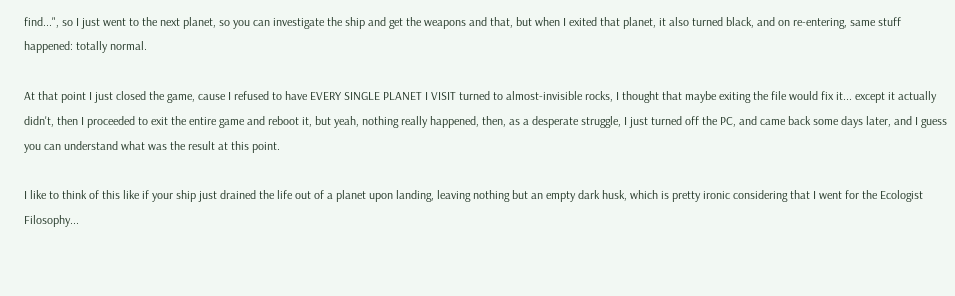find...", so I just went to the next planet, so you can investigate the ship and get the weapons and that, but when I exited that planet, it also turned black, and on re-entering, same stuff happened: totally normal.

At that point I just closed the game, cause I refused to have EVERY SINGLE PLANET I VISIT turned to almost-invisible rocks, I thought that maybe exiting the file would fix it... except it actually didn't, then I proceeded to exit the entire game and reboot it, but yeah, nothing really happened, then, as a desperate struggle, I just turned off the PC, and came back some days later, and I guess you can understand what was the result at this point.

I like to think of this like if your ship just drained the life out of a planet upon landing, leaving nothing but an empty dark husk, which is pretty ironic considering that I went for the Ecologist Filosophy...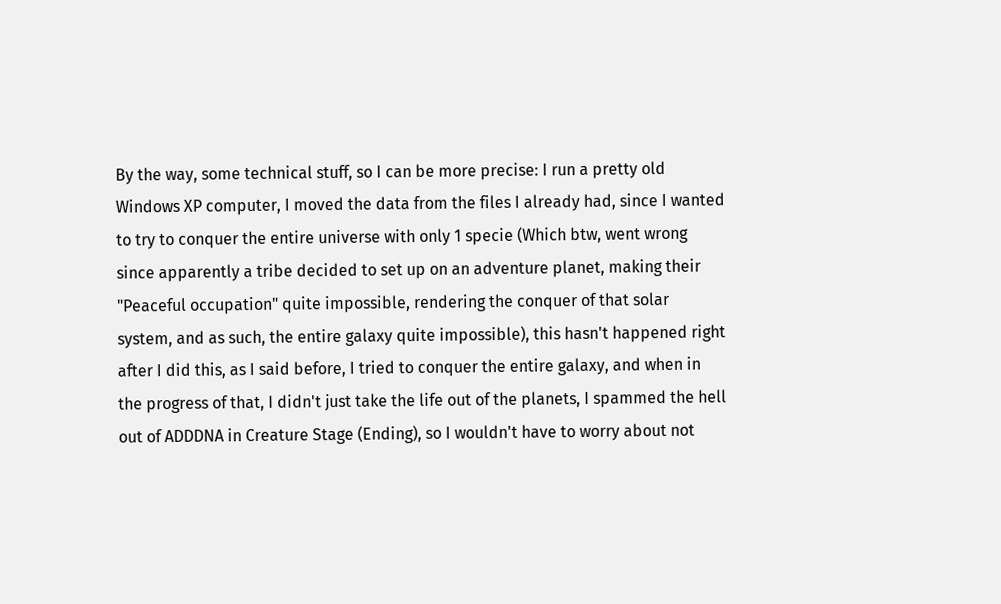By the way, some technical stuff, so I can be more precise: I run a pretty old Windows XP computer, I moved the data from the files I already had, since I wanted to try to conquer the entire universe with only 1 specie (Which btw, went wrong since apparently a tribe decided to set up on an adventure planet, making their "Peaceful occupation" quite impossible, rendering the conquer of that solar system, and as such, the entire galaxy quite impossible), this hasn't happened right after I did this, as I said before, I tried to conquer the entire galaxy, and when in the progress of that, I didn't just take the life out of the planets, I spammed the hell out of ADDDNA in Creature Stage (Ending), so I wouldn't have to worry about not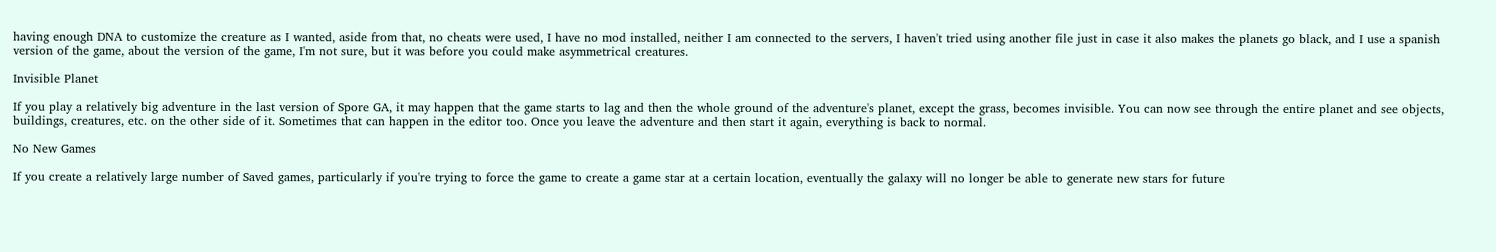having enough DNA to customize the creature as I wanted, aside from that, no cheats were used, I have no mod installed, neither I am connected to the servers, I haven't tried using another file just in case it also makes the planets go black, and I use a spanish version of the game, about the version of the game, I'm not sure, but it was before you could make asymmetrical creatures.

Invisible Planet

If you play a relatively big adventure in the last version of Spore GA, it may happen that the game starts to lag and then the whole ground of the adventure's planet, except the grass, becomes invisible. You can now see through the entire planet and see objects, buildings, creatures, etc. on the other side of it. Sometimes that can happen in the editor too. Once you leave the adventure and then start it again, everything is back to normal.

No New Games

If you create a relatively large number of Saved games, particularly if you're trying to force the game to create a game star at a certain location, eventually the galaxy will no longer be able to generate new stars for future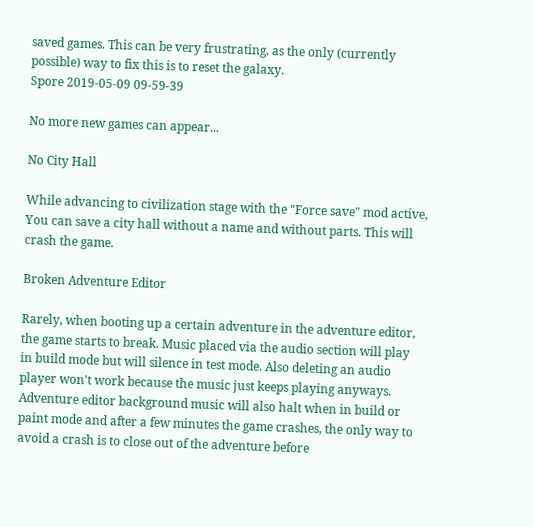saved games. This can be very frustrating, as the only (currently possible) way to fix this is to reset the galaxy.
Spore 2019-05-09 09-59-39

No more new games can appear...

No City Hall

While advancing to civilization stage with the "Force save" mod active, You can save a city hall without a name and without parts. This will crash the game.

Broken Adventure Editor

Rarely, when booting up a certain adventure in the adventure editor, the game starts to break. Music placed via the audio section will play in build mode but will silence in test mode. Also deleting an audio player won't work because the music just keeps playing anyways. Adventure editor background music will also halt when in build or paint mode and after a few minutes the game crashes, the only way to avoid a crash is to close out of the adventure before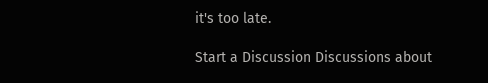it's too late.

Start a Discussion Discussions about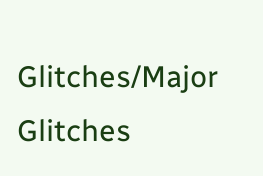Glitches/Major Glitches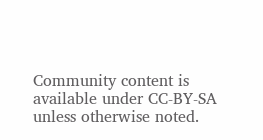Community content is available under CC-BY-SA unless otherwise noted.